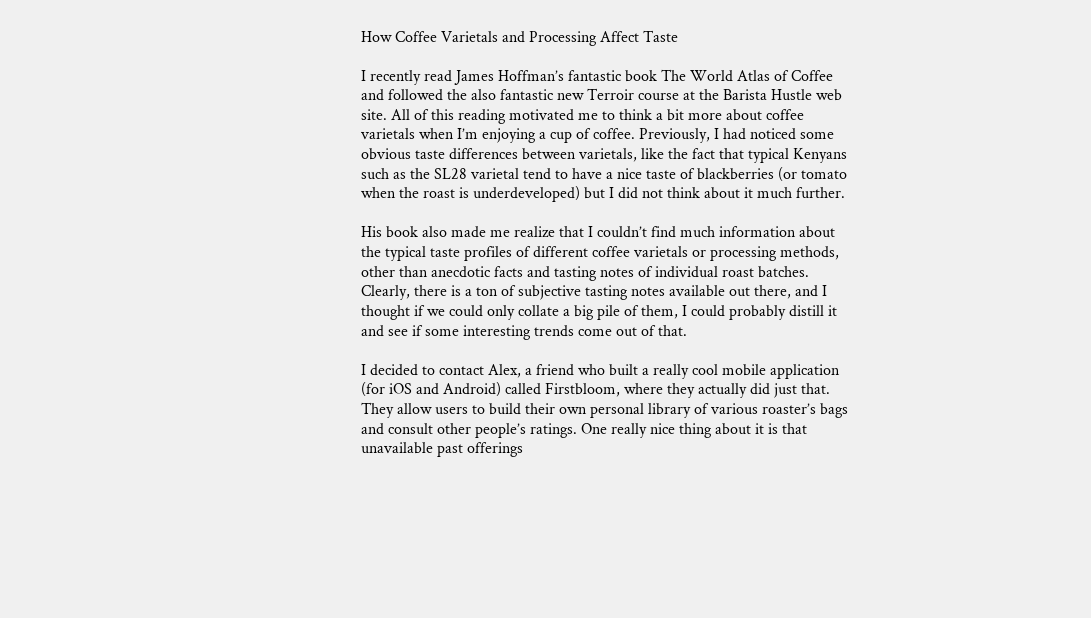How Coffee Varietals and Processing Affect Taste

I recently read James Hoffman’s fantastic book The World Atlas of Coffee and followed the also fantastic new Terroir course at the Barista Hustle web site. All of this reading motivated me to think a bit more about coffee varietals when I’m enjoying a cup of coffee. Previously, I had noticed some obvious taste differences between varietals, like the fact that typical Kenyans such as the SL28 varietal tend to have a nice taste of blackberries (or tomato when the roast is underdeveloped) but I did not think about it much further.

His book also made me realize that I couldn’t find much information about the typical taste profiles of different coffee varietals or processing methods, other than anecdotic facts and tasting notes of individual roast batches. Clearly, there is a ton of subjective tasting notes available out there, and I thought if we could only collate a big pile of them, I could probably distill it and see if some interesting trends come out of that.

I decided to contact Alex, a friend who built a really cool mobile application (for iOS and Android) called Firstbloom, where they actually did just that. They allow users to build their own personal library of various roaster’s bags and consult other people’s ratings. One really nice thing about it is that unavailable past offerings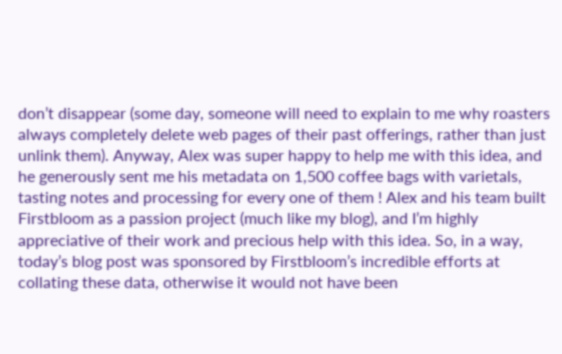don’t disappear (some day, someone will need to explain to me why roasters always completely delete web pages of their past offerings, rather than just unlink them). Anyway, Alex was super happy to help me with this idea, and he generously sent me his metadata on 1,500 coffee bags with varietals, tasting notes and processing for every one of them ! Alex and his team built Firstbloom as a passion project (much like my blog), and I’m highly appreciative of their work and precious help with this idea. So, in a way, today’s blog post was sponsored by Firstbloom’s incredible efforts at collating these data, otherwise it would not have been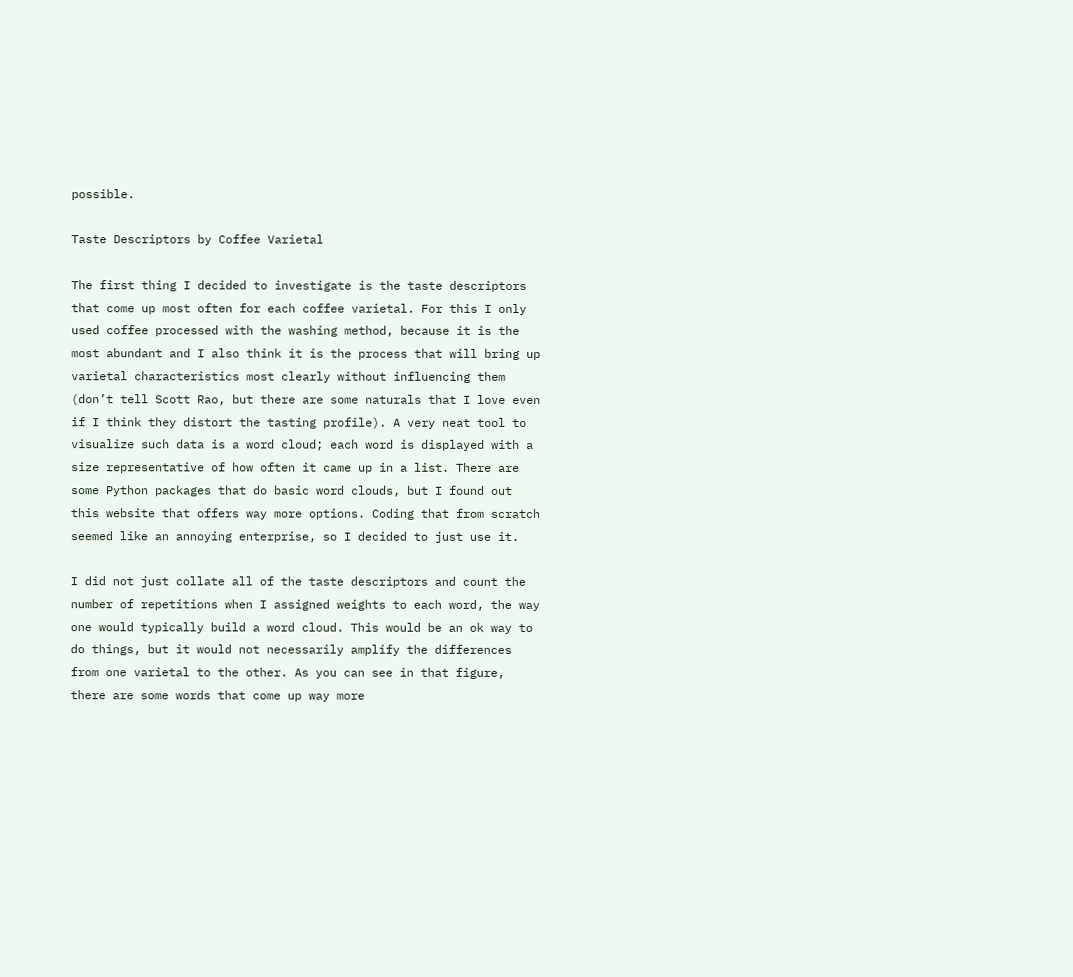possible.

Taste Descriptors by Coffee Varietal

The first thing I decided to investigate is the taste descriptors that come up most often for each coffee varietal. For this I only used coffee processed with the washing method, because it is the most abundant and I also think it is the process that will bring up varietal characteristics most clearly without influencing them (don’t tell Scott Rao, but there are some naturals that I love even if I think they distort the tasting profile). A very neat tool to visualize such data is a word cloud; each word is displayed with a size representative of how often it came up in a list. There are some Python packages that do basic word clouds, but I found out this website that offers way more options. Coding that from scratch seemed like an annoying enterprise, so I decided to just use it.

I did not just collate all of the taste descriptors and count the number of repetitions when I assigned weights to each word, the way one would typically build a word cloud. This would be an ok way to do things, but it would not necessarily amplify the differences from one varietal to the other. As you can see in that figure, there are some words that come up way more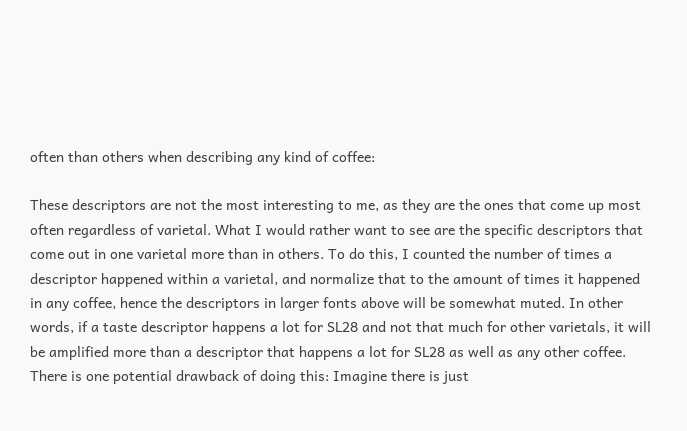often than others when describing any kind of coffee:

These descriptors are not the most interesting to me, as they are the ones that come up most often regardless of varietal. What I would rather want to see are the specific descriptors that come out in one varietal more than in others. To do this, I counted the number of times a descriptor happened within a varietal, and normalize that to the amount of times it happened in any coffee, hence the descriptors in larger fonts above will be somewhat muted. In other words, if a taste descriptor happens a lot for SL28 and not that much for other varietals, it will be amplified more than a descriptor that happens a lot for SL28 as well as any other coffee. There is one potential drawback of doing this: Imagine there is just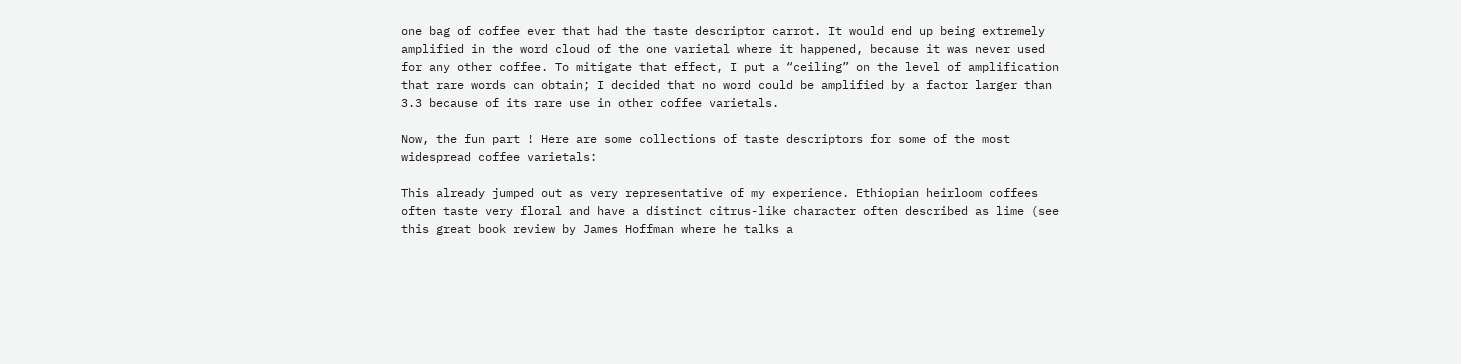one bag of coffee ever that had the taste descriptor carrot. It would end up being extremely amplified in the word cloud of the one varietal where it happened, because it was never used for any other coffee. To mitigate that effect, I put a “ceiling” on the level of amplification that rare words can obtain; I decided that no word could be amplified by a factor larger than 3.3 because of its rare use in other coffee varietals.

Now, the fun part ! Here are some collections of taste descriptors for some of the most widespread coffee varietals:

This already jumped out as very representative of my experience. Ethiopian heirloom coffees often taste very floral and have a distinct citrus-like character often described as lime (see this great book review by James Hoffman where he talks a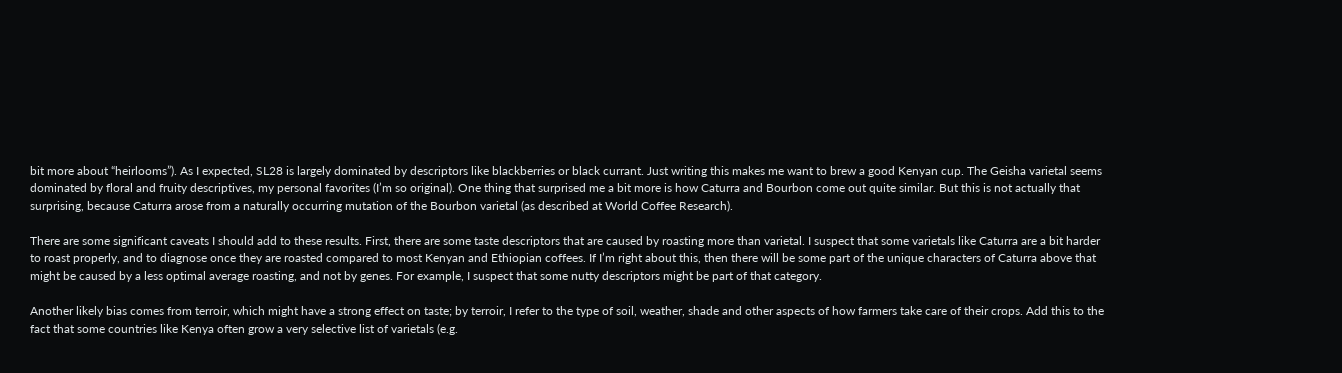bit more about “heirlooms”). As I expected, SL28 is largely dominated by descriptors like blackberries or black currant. Just writing this makes me want to brew a good Kenyan cup. The Geisha varietal seems dominated by floral and fruity descriptives, my personal favorites (I’m so original). One thing that surprised me a bit more is how Caturra and Bourbon come out quite similar. But this is not actually that surprising, because Caturra arose from a naturally occurring mutation of the Bourbon varietal (as described at World Coffee Research).

There are some significant caveats I should add to these results. First, there are some taste descriptors that are caused by roasting more than varietal. I suspect that some varietals like Caturra are a bit harder to roast properly, and to diagnose once they are roasted compared to most Kenyan and Ethiopian coffees. If I’m right about this, then there will be some part of the unique characters of Caturra above that might be caused by a less optimal average roasting, and not by genes. For example, I suspect that some nutty descriptors might be part of that category.

Another likely bias comes from terroir, which might have a strong effect on taste; by terroir, I refer to the type of soil, weather, shade and other aspects of how farmers take care of their crops. Add this to the fact that some countries like Kenya often grow a very selective list of varietals (e.g.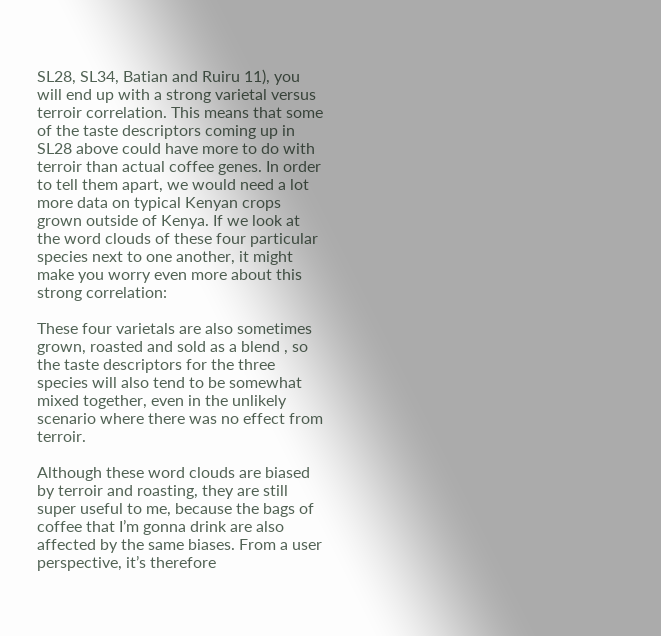SL28, SL34, Batian and Ruiru 11), you will end up with a strong varietal versus terroir correlation. This means that some of the taste descriptors coming up in SL28 above could have more to do with terroir than actual coffee genes. In order to tell them apart, we would need a lot more data on typical Kenyan crops grown outside of Kenya. If we look at the word clouds of these four particular species next to one another, it might make you worry even more about this strong correlation:

These four varietals are also sometimes grown, roasted and sold as a blend , so the taste descriptors for the three species will also tend to be somewhat mixed together, even in the unlikely scenario where there was no effect from terroir.

Although these word clouds are biased by terroir and roasting, they are still super useful to me, because the bags of coffee that I’m gonna drink are also affected by the same biases. From a user perspective, it’s therefore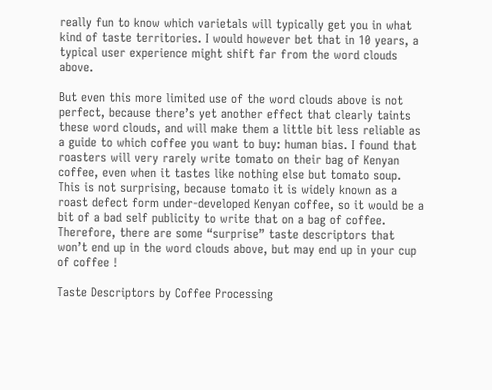really fun to know which varietals will typically get you in what kind of taste territories. I would however bet that in 10 years, a typical user experience might shift far from the word clouds above.

But even this more limited use of the word clouds above is not perfect, because there’s yet another effect that clearly taints these word clouds, and will make them a little bit less reliable as a guide to which coffee you want to buy: human bias. I found that roasters will very rarely write tomato on their bag of Kenyan coffee, even when it tastes like nothing else but tomato soup. This is not surprising, because tomato it is widely known as a roast defect form under-developed Kenyan coffee, so it would be a bit of a bad self publicity to write that on a bag of coffee. Therefore, there are some “surprise” taste descriptors that won’t end up in the word clouds above, but may end up in your cup of coffee !

Taste Descriptors by Coffee Processing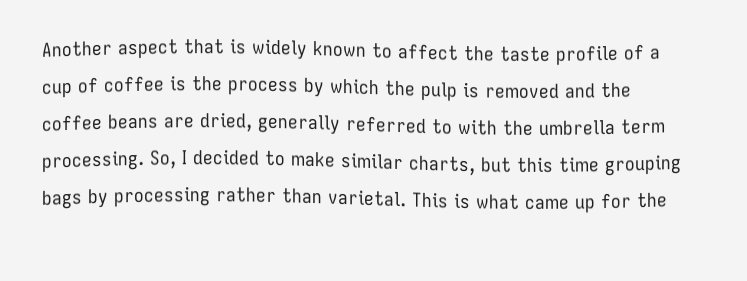Another aspect that is widely known to affect the taste profile of a cup of coffee is the process by which the pulp is removed and the coffee beans are dried, generally referred to with the umbrella term processing. So, I decided to make similar charts, but this time grouping bags by processing rather than varietal. This is what came up for the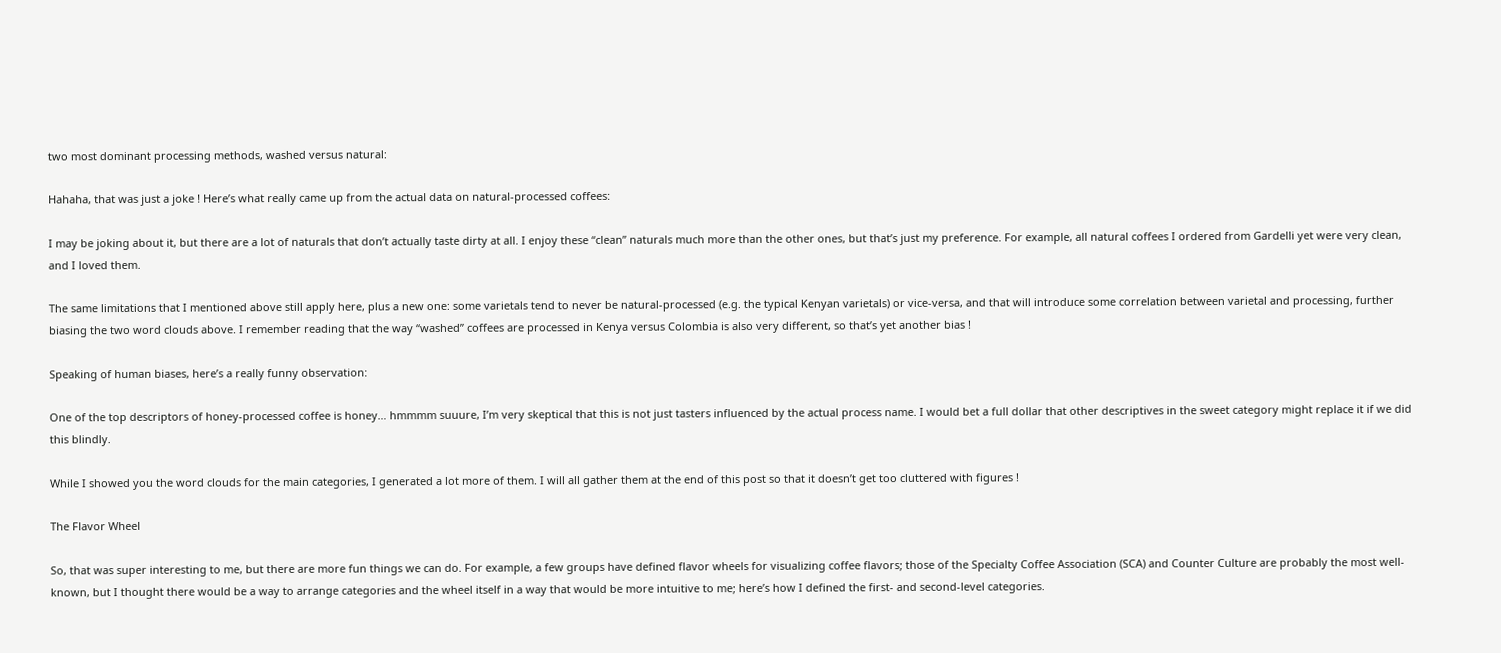two most dominant processing methods, washed versus natural:

Hahaha, that was just a joke ! Here’s what really came up from the actual data on natural-processed coffees:

I may be joking about it, but there are a lot of naturals that don’t actually taste dirty at all. I enjoy these “clean” naturals much more than the other ones, but that’s just my preference. For example, all natural coffees I ordered from Gardelli yet were very clean, and I loved them.

The same limitations that I mentioned above still apply here, plus a new one: some varietals tend to never be natural-processed (e.g. the typical Kenyan varietals) or vice-versa, and that will introduce some correlation between varietal and processing, further biasing the two word clouds above. I remember reading that the way “washed” coffees are processed in Kenya versus Colombia is also very different, so that’s yet another bias !

Speaking of human biases, here’s a really funny observation:

One of the top descriptors of honey-processed coffee is honey… hmmmm suuure, I’m very skeptical that this is not just tasters influenced by the actual process name. I would bet a full dollar that other descriptives in the sweet category might replace it if we did this blindly.

While I showed you the word clouds for the main categories, I generated a lot more of them. I will all gather them at the end of this post so that it doesn’t get too cluttered with figures !

The Flavor Wheel

So, that was super interesting to me, but there are more fun things we can do. For example, a few groups have defined flavor wheels for visualizing coffee flavors; those of the Specialty Coffee Association (SCA) and Counter Culture are probably the most well-known, but I thought there would be a way to arrange categories and the wheel itself in a way that would be more intuitive to me; here’s how I defined the first- and second-level categories.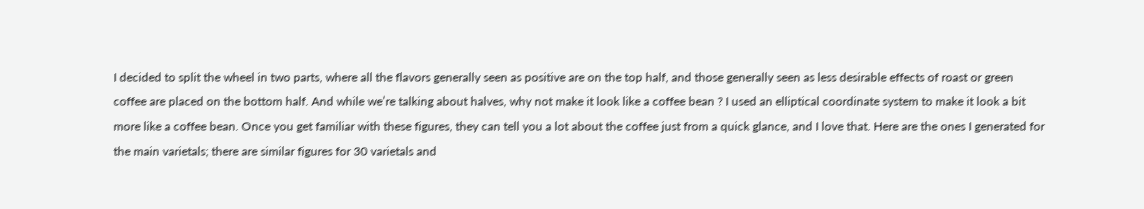I decided to split the wheel in two parts, where all the flavors generally seen as positive are on the top half, and those generally seen as less desirable effects of roast or green coffee are placed on the bottom half. And while we’re talking about halves, why not make it look like a coffee bean ? I used an elliptical coordinate system to make it look a bit more like a coffee bean. Once you get familiar with these figures, they can tell you a lot about the coffee just from a quick glance, and I love that. Here are the ones I generated for the main varietals; there are similar figures for 30 varietals and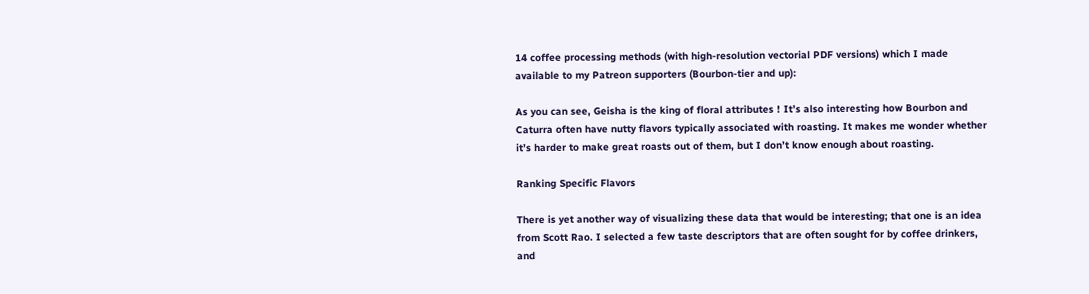14 coffee processing methods (with high-resolution vectorial PDF versions) which I made available to my Patreon supporters (Bourbon-tier and up):

As you can see, Geisha is the king of floral attributes ! It’s also interesting how Bourbon and Caturra often have nutty flavors typically associated with roasting. It makes me wonder whether it’s harder to make great roasts out of them, but I don’t know enough about roasting.

Ranking Specific Flavors

There is yet another way of visualizing these data that would be interesting; that one is an idea from Scott Rao. I selected a few taste descriptors that are often sought for by coffee drinkers, and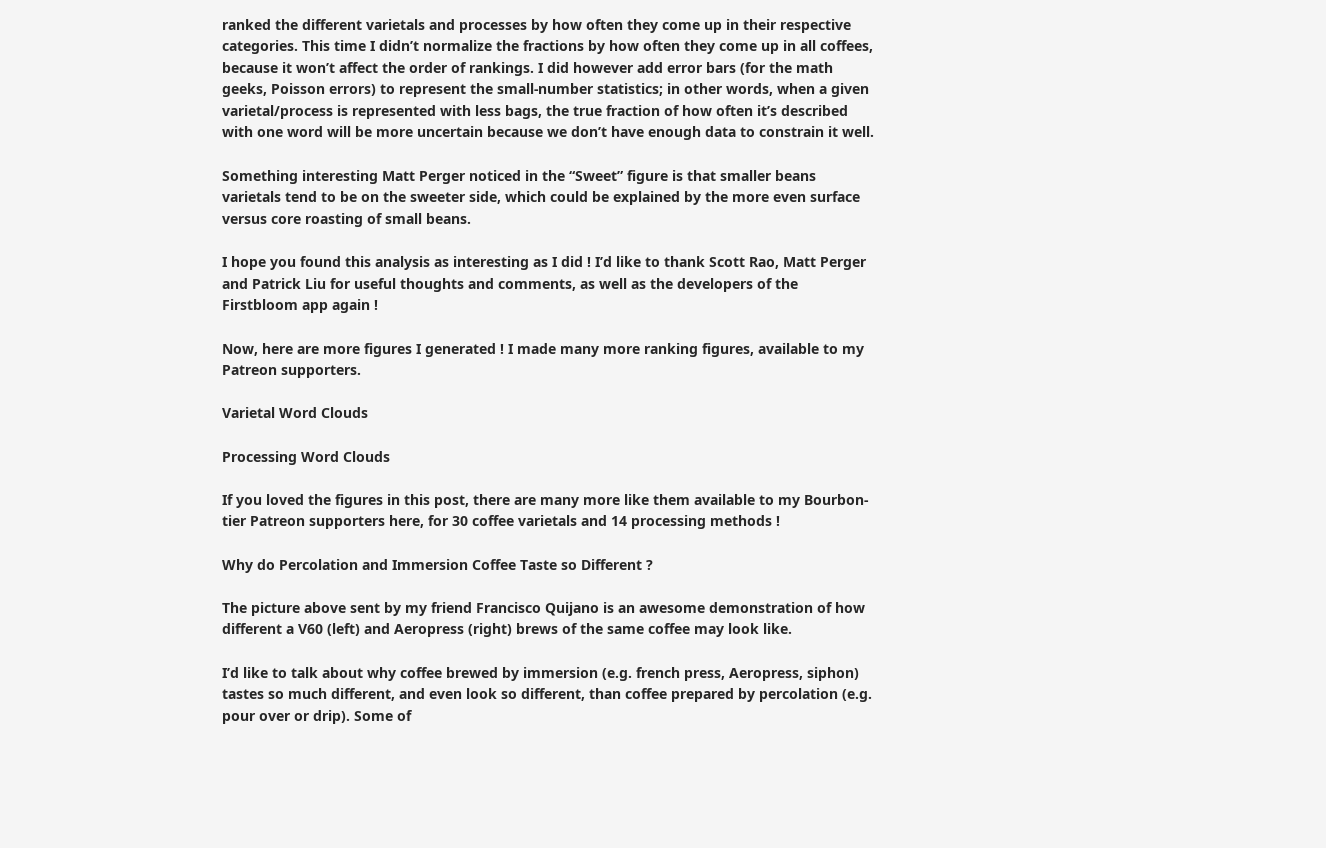ranked the different varietals and processes by how often they come up in their respective categories. This time I didn’t normalize the fractions by how often they come up in all coffees, because it won’t affect the order of rankings. I did however add error bars (for the math geeks, Poisson errors) to represent the small-number statistics; in other words, when a given varietal/process is represented with less bags, the true fraction of how often it’s described with one word will be more uncertain because we don’t have enough data to constrain it well.

Something interesting Matt Perger noticed in the “Sweet” figure is that smaller beans varietals tend to be on the sweeter side, which could be explained by the more even surface versus core roasting of small beans.

I hope you found this analysis as interesting as I did ! I’d like to thank Scott Rao, Matt Perger and Patrick Liu for useful thoughts and comments, as well as the developers of the Firstbloom app again !

Now, here are more figures I generated ! I made many more ranking figures, available to my Patreon supporters.

Varietal Word Clouds

Processing Word Clouds

If you loved the figures in this post, there are many more like them available to my Bourbon-tier Patreon supporters here, for 30 coffee varietals and 14 processing methods !

Why do Percolation and Immersion Coffee Taste so Different ?

The picture above sent by my friend Francisco Quijano is an awesome demonstration of how different a V60 (left) and Aeropress (right) brews of the same coffee may look like.

I’d like to talk about why coffee brewed by immersion (e.g. french press, Aeropress, siphon) tastes so much different, and even look so different, than coffee prepared by percolation (e.g. pour over or drip). Some of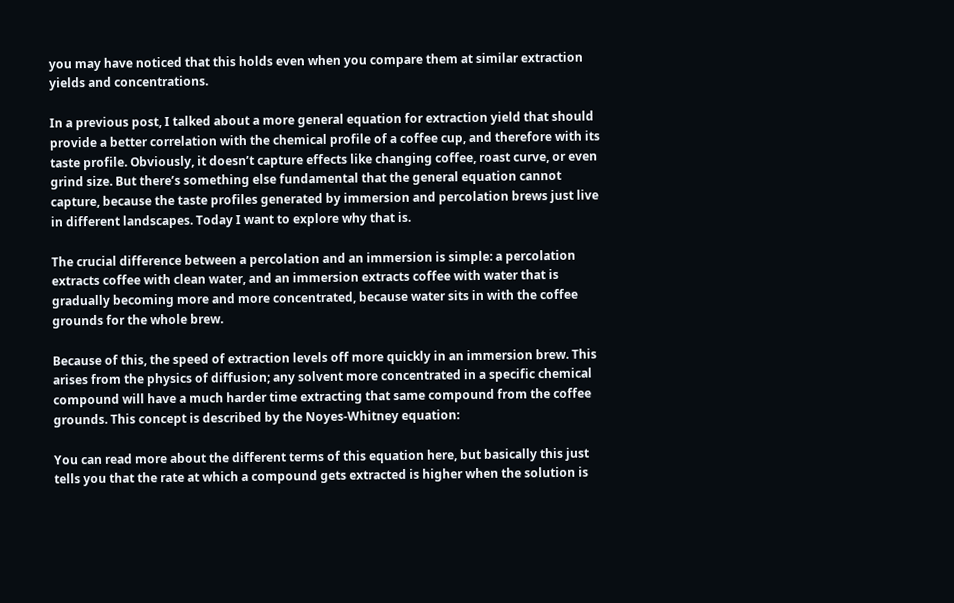you may have noticed that this holds even when you compare them at similar extraction yields and concentrations.

In a previous post, I talked about a more general equation for extraction yield that should provide a better correlation with the chemical profile of a coffee cup, and therefore with its taste profile. Obviously, it doesn’t capture effects like changing coffee, roast curve, or even grind size. But there’s something else fundamental that the general equation cannot capture, because the taste profiles generated by immersion and percolation brews just live in different landscapes. Today I want to explore why that is.

The crucial difference between a percolation and an immersion is simple: a percolation extracts coffee with clean water, and an immersion extracts coffee with water that is gradually becoming more and more concentrated, because water sits in with the coffee grounds for the whole brew.

Because of this, the speed of extraction levels off more quickly in an immersion brew. This arises from the physics of diffusion; any solvent more concentrated in a specific chemical compound will have a much harder time extracting that same compound from the coffee grounds. This concept is described by the Noyes-Whitney equation:

You can read more about the different terms of this equation here, but basically this just tells you that the rate at which a compound gets extracted is higher when the solution is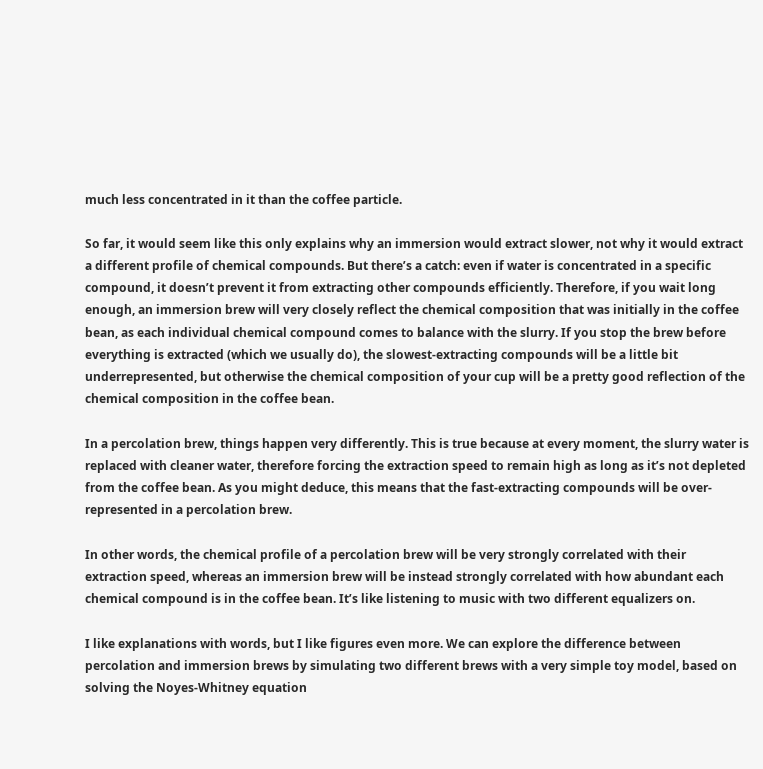much less concentrated in it than the coffee particle.

So far, it would seem like this only explains why an immersion would extract slower, not why it would extract a different profile of chemical compounds. But there’s a catch: even if water is concentrated in a specific compound, it doesn’t prevent it from extracting other compounds efficiently. Therefore, if you wait long enough, an immersion brew will very closely reflect the chemical composition that was initially in the coffee bean, as each individual chemical compound comes to balance with the slurry. If you stop the brew before everything is extracted (which we usually do), the slowest-extracting compounds will be a little bit underrepresented, but otherwise the chemical composition of your cup will be a pretty good reflection of the chemical composition in the coffee bean.

In a percolation brew, things happen very differently. This is true because at every moment, the slurry water is replaced with cleaner water, therefore forcing the extraction speed to remain high as long as it’s not depleted from the coffee bean. As you might deduce, this means that the fast-extracting compounds will be over-represented in a percolation brew.

In other words, the chemical profile of a percolation brew will be very strongly correlated with their extraction speed, whereas an immersion brew will be instead strongly correlated with how abundant each chemical compound is in the coffee bean. It’s like listening to music with two different equalizers on.

I like explanations with words, but I like figures even more. We can explore the difference between percolation and immersion brews by simulating two different brews with a very simple toy model, based on solving the Noyes-Whitney equation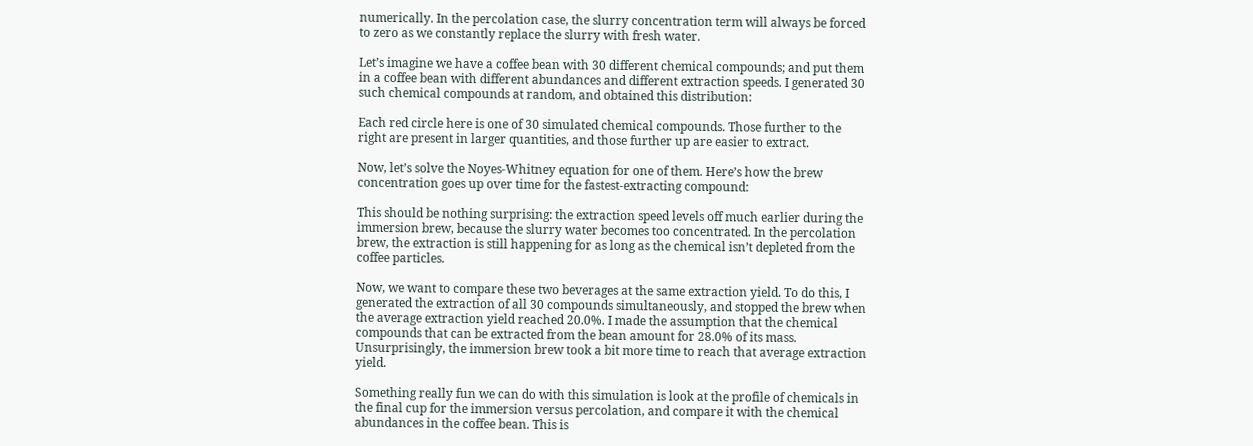numerically. In the percolation case, the slurry concentration term will always be forced to zero as we constantly replace the slurry with fresh water.

Let’s imagine we have a coffee bean with 30 different chemical compounds; and put them in a coffee bean with different abundances and different extraction speeds. I generated 30 such chemical compounds at random, and obtained this distribution:

Each red circle here is one of 30 simulated chemical compounds. Those further to the right are present in larger quantities, and those further up are easier to extract.

Now, let’s solve the Noyes-Whitney equation for one of them. Here’s how the brew concentration goes up over time for the fastest-extracting compound:

This should be nothing surprising: the extraction speed levels off much earlier during the immersion brew, because the slurry water becomes too concentrated. In the percolation brew, the extraction is still happening for as long as the chemical isn’t depleted from the coffee particles.

Now, we want to compare these two beverages at the same extraction yield. To do this, I generated the extraction of all 30 compounds simultaneously, and stopped the brew when the average extraction yield reached 20.0%. I made the assumption that the chemical compounds that can be extracted from the bean amount for 28.0% of its mass. Unsurprisingly, the immersion brew took a bit more time to reach that average extraction yield.

Something really fun we can do with this simulation is look at the profile of chemicals in the final cup for the immersion versus percolation, and compare it with the chemical abundances in the coffee bean. This is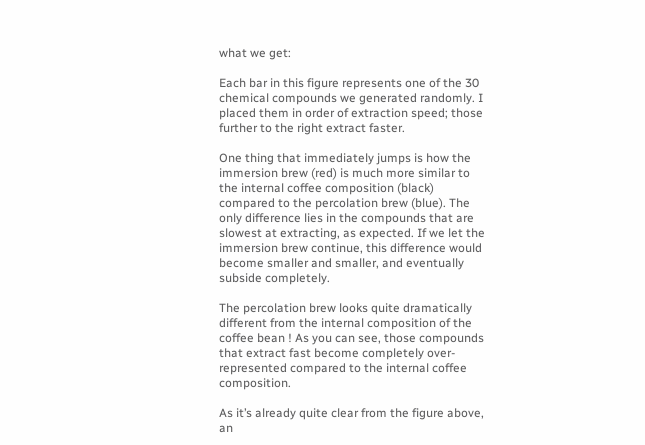what we get:

Each bar in this figure represents one of the 30 chemical compounds we generated randomly. I placed them in order of extraction speed; those further to the right extract faster.

One thing that immediately jumps is how the immersion brew (red) is much more similar to the internal coffee composition (black) compared to the percolation brew (blue). The only difference lies in the compounds that are slowest at extracting, as expected. If we let the immersion brew continue, this difference would become smaller and smaller, and eventually subside completely.

The percolation brew looks quite dramatically different from the internal composition of the coffee bean ! As you can see, those compounds that extract fast become completely over-represented compared to the internal coffee composition.

As it’s already quite clear from the figure above, an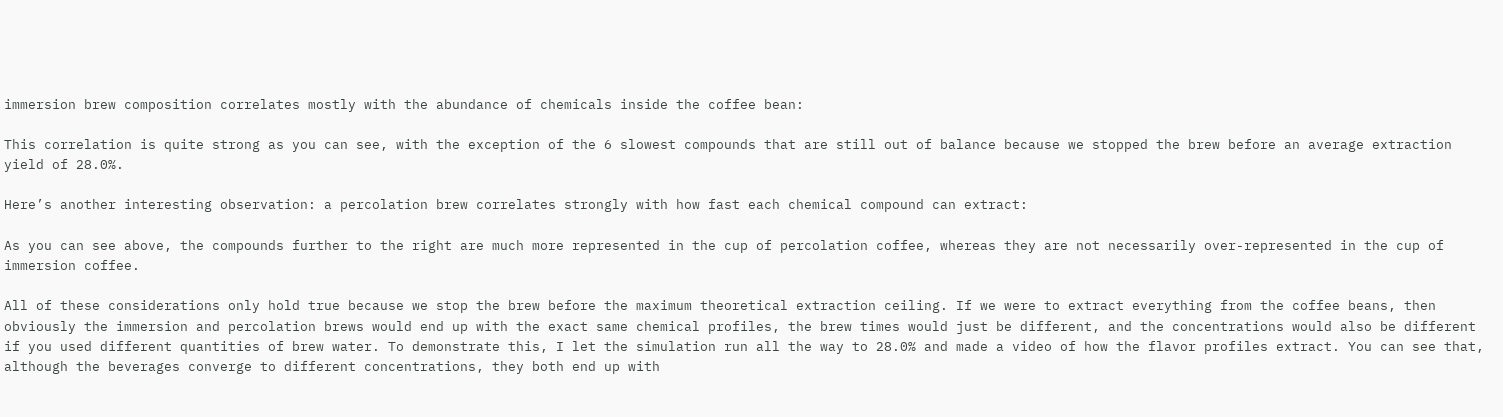immersion brew composition correlates mostly with the abundance of chemicals inside the coffee bean:

This correlation is quite strong as you can see, with the exception of the 6 slowest compounds that are still out of balance because we stopped the brew before an average extraction yield of 28.0%.

Here’s another interesting observation: a percolation brew correlates strongly with how fast each chemical compound can extract:

As you can see above, the compounds further to the right are much more represented in the cup of percolation coffee, whereas they are not necessarily over-represented in the cup of immersion coffee.

All of these considerations only hold true because we stop the brew before the maximum theoretical extraction ceiling. If we were to extract everything from the coffee beans, then obviously the immersion and percolation brews would end up with the exact same chemical profiles, the brew times would just be different, and the concentrations would also be different if you used different quantities of brew water. To demonstrate this, I let the simulation run all the way to 28.0% and made a video of how the flavor profiles extract. You can see that, although the beverages converge to different concentrations, they both end up with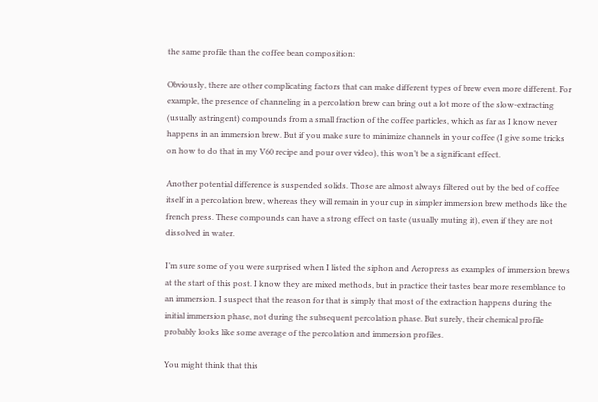the same profile than the coffee bean composition:

Obviously, there are other complicating factors that can make different types of brew even more different. For example, the presence of channeling in a percolation brew can bring out a lot more of the slow-extracting (usually astringent) compounds from a small fraction of the coffee particles, which as far as I know never happens in an immersion brew. But if you make sure to minimize channels in your coffee (I give some tricks on how to do that in my V60 recipe and pour over video), this won’t be a significant effect.

Another potential difference is suspended solids. Those are almost always filtered out by the bed of coffee itself in a percolation brew, whereas they will remain in your cup in simpler immersion brew methods like the french press. These compounds can have a strong effect on taste (usually muting it), even if they are not dissolved in water.

I’m sure some of you were surprised when I listed the siphon and Aeropress as examples of immersion brews at the start of this post. I know they are mixed methods, but in practice their tastes bear more resemblance to an immersion. I suspect that the reason for that is simply that most of the extraction happens during the initial immersion phase, not during the subsequent percolation phase. But surely, their chemical profile probably looks like some average of the percolation and immersion profiles.

You might think that this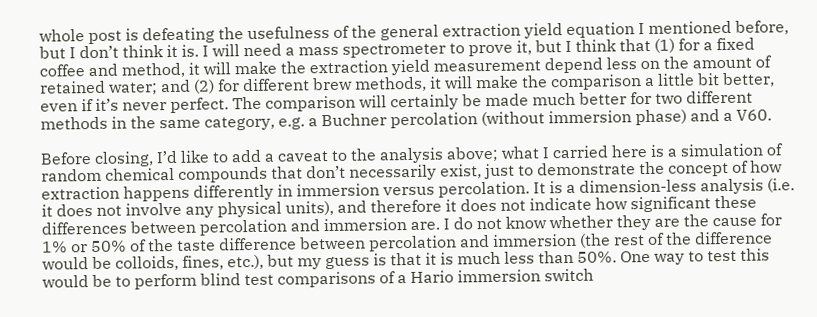whole post is defeating the usefulness of the general extraction yield equation I mentioned before, but I don’t think it is. I will need a mass spectrometer to prove it, but I think that (1) for a fixed coffee and method, it will make the extraction yield measurement depend less on the amount of retained water; and (2) for different brew methods, it will make the comparison a little bit better, even if it’s never perfect. The comparison will certainly be made much better for two different methods in the same category, e.g. a Buchner percolation (without immersion phase) and a V60.

Before closing, I’d like to add a caveat to the analysis above; what I carried here is a simulation of random chemical compounds that don’t necessarily exist, just to demonstrate the concept of how extraction happens differently in immersion versus percolation. It is a dimension-less analysis (i.e. it does not involve any physical units), and therefore it does not indicate how significant these differences between percolation and immersion are. I do not know whether they are the cause for 1% or 50% of the taste difference between percolation and immersion (the rest of the difference would be colloids, fines, etc.), but my guess is that it is much less than 50%. One way to test this would be to perform blind test comparisons of a Hario immersion switch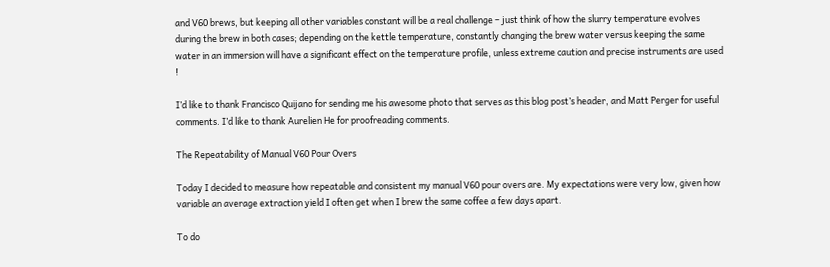and V60 brews, but keeping all other variables constant will be a real challenge – just think of how the slurry temperature evolves during the brew in both cases; depending on the kettle temperature, constantly changing the brew water versus keeping the same water in an immersion will have a significant effect on the temperature profile, unless extreme caution and precise instruments are used !

I’d like to thank Francisco Quijano for sending me his awesome photo that serves as this blog post’s header, and Matt Perger for useful comments. I’d like to thank Aurelien He for proofreading comments.

The Repeatability of Manual V60 Pour Overs

Today I decided to measure how repeatable and consistent my manual V60 pour overs are. My expectations were very low, given how variable an average extraction yield I often get when I brew the same coffee a few days apart.

To do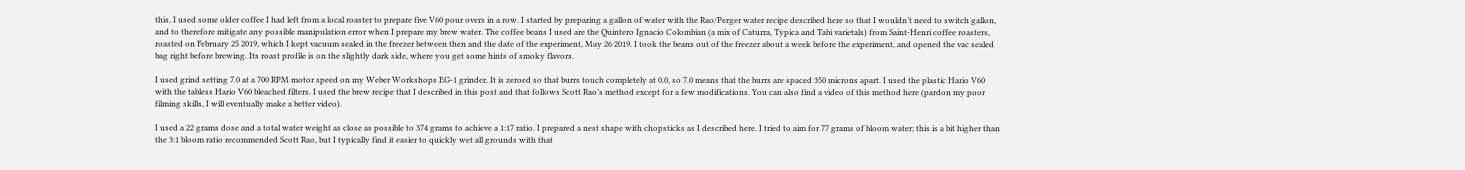this, I used some older coffee I had left from a local roaster to prepare five V60 pour overs in a row. I started by preparing a gallon of water with the Rao/Perger water recipe described here so that I wouldn’t need to switch gallon, and to therefore mitigate any possible manipulation error when I prepare my brew water. The coffee beans I used are the Quintero Ignacio Colombian (a mix of Caturra, Typica and Tabi varietals) from Saint-Henri coffee roasters, roasted on February 25 2019, which I kept vacuum sealed in the freezer between then and the date of the experiment, May 26 2019. I took the beans out of the freezer about a week before the experiment, and opened the vac sealed bag right before brewing. Its roast profile is on the slightly dark side, where you get some hints of smoky flavors.

I used grind setting 7.0 at a 700 RPM motor speed on my Weber Workshops EG-1 grinder. It is zeroed so that burrs touch completely at 0.0, so 7.0 means that the burrs are spaced 350 microns apart. I used the plastic Hario V60 with the tabless Hario V60 bleached filters. I used the brew recipe that I described in this post and that follows Scott Rao’s method except for a few modifications. You can also find a video of this method here (pardon my poor filming skills, I will eventually make a better video).

I used a 22 grams dose and a total water weight as close as possible to 374 grams to achieve a 1:17 ratio. I prepared a nest shape with chopsticks as I described here. I tried to aim for 77 grams of bloom water; this is a bit higher than the 3:1 bloom ratio recommended Scott Rao, but I typically find it easier to quickly wet all grounds with that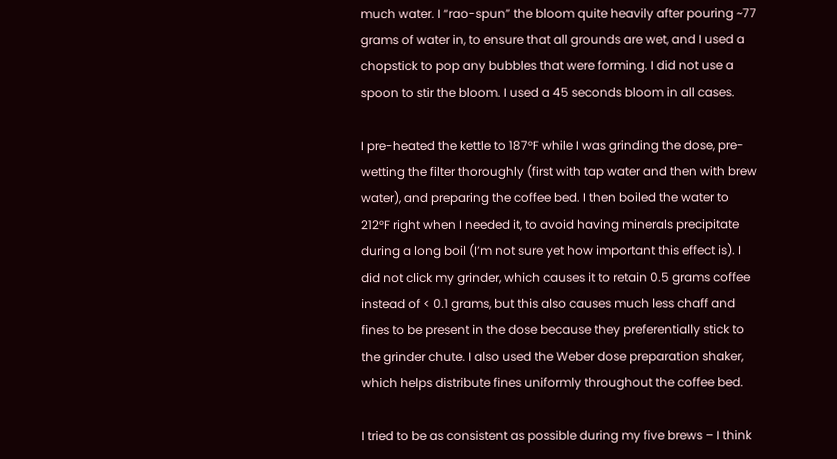much water. I “rao-spun” the bloom quite heavily after pouring ~77 grams of water in, to ensure that all grounds are wet, and I used a chopstick to pop any bubbles that were forming. I did not use a spoon to stir the bloom. I used a 45 seconds bloom in all cases.

I pre-heated the kettle to 187°F while I was grinding the dose, pre-wetting the filter thoroughly (first with tap water and then with brew water), and preparing the coffee bed. I then boiled the water to 212°F right when I needed it, to avoid having minerals precipitate during a long boil (I’m not sure yet how important this effect is). I did not click my grinder, which causes it to retain 0.5 grams coffee instead of < 0.1 grams, but this also causes much less chaff and fines to be present in the dose because they preferentially stick to the grinder chute. I also used the Weber dose preparation shaker, which helps distribute fines uniformly throughout the coffee bed.

I tried to be as consistent as possible during my five brews – I think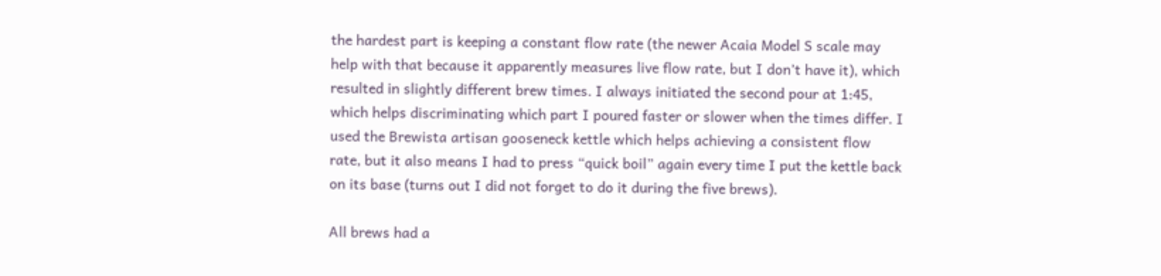the hardest part is keeping a constant flow rate (the newer Acaia Model S scale may help with that because it apparently measures live flow rate, but I don’t have it), which resulted in slightly different brew times. I always initiated the second pour at 1:45, which helps discriminating which part I poured faster or slower when the times differ. I used the Brewista artisan gooseneck kettle which helps achieving a consistent flow rate, but it also means I had to press “quick boil” again every time I put the kettle back on its base (turns out I did not forget to do it during the five brews).

All brews had a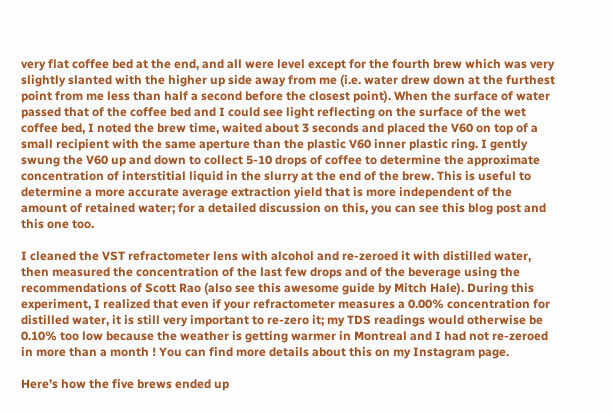very flat coffee bed at the end, and all were level except for the fourth brew which was very slightly slanted with the higher up side away from me (i.e. water drew down at the furthest point from me less than half a second before the closest point). When the surface of water passed that of the coffee bed and I could see light reflecting on the surface of the wet coffee bed, I noted the brew time, waited about 3 seconds and placed the V60 on top of a small recipient with the same aperture than the plastic V60 inner plastic ring. I gently swung the V60 up and down to collect 5-10 drops of coffee to determine the approximate concentration of interstitial liquid in the slurry at the end of the brew. This is useful to determine a more accurate average extraction yield that is more independent of the amount of retained water; for a detailed discussion on this, you can see this blog post and this one too.

I cleaned the VST refractometer lens with alcohol and re-zeroed it with distilled water, then measured the concentration of the last few drops and of the beverage using the recommendations of Scott Rao (also see this awesome guide by Mitch Hale). During this experiment, I realized that even if your refractometer measures a 0.00% concentration for distilled water, it is still very important to re-zero it; my TDS readings would otherwise be 0.10% too low because the weather is getting warmer in Montreal and I had not re-zeroed in more than a month ! You can find more details about this on my Instagram page.

Here’s how the five brews ended up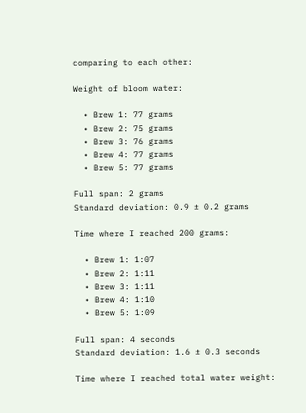comparing to each other:

Weight of bloom water:

  • Brew 1: 77 grams
  • Brew 2: 75 grams
  • Brew 3: 76 grams
  • Brew 4: 77 grams
  • Brew 5: 77 grams

Full span: 2 grams
Standard deviation: 0.9 ± 0.2 grams

Time where I reached 200 grams:

  • Brew 1: 1:07
  • Brew 2: 1:11
  • Brew 3: 1:11
  • Brew 4: 1:10
  • Brew 5: 1:09

Full span: 4 seconds
Standard deviation: 1.6 ± 0.3 seconds

Time where I reached total water weight: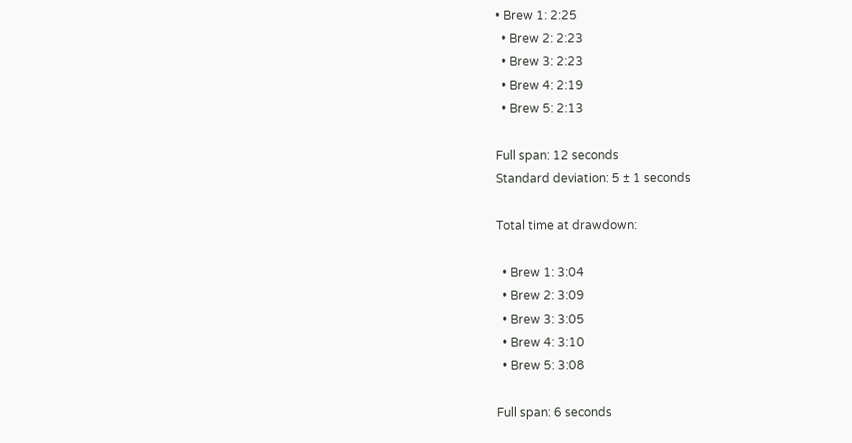• Brew 1: 2:25
  • Brew 2: 2:23
  • Brew 3: 2:23
  • Brew 4: 2:19
  • Brew 5: 2:13

Full span: 12 seconds
Standard deviation: 5 ± 1 seconds

Total time at drawdown:

  • Brew 1: 3:04
  • Brew 2: 3:09
  • Brew 3: 3:05
  • Brew 4: 3:10
  • Brew 5: 3:08

Full span: 6 seconds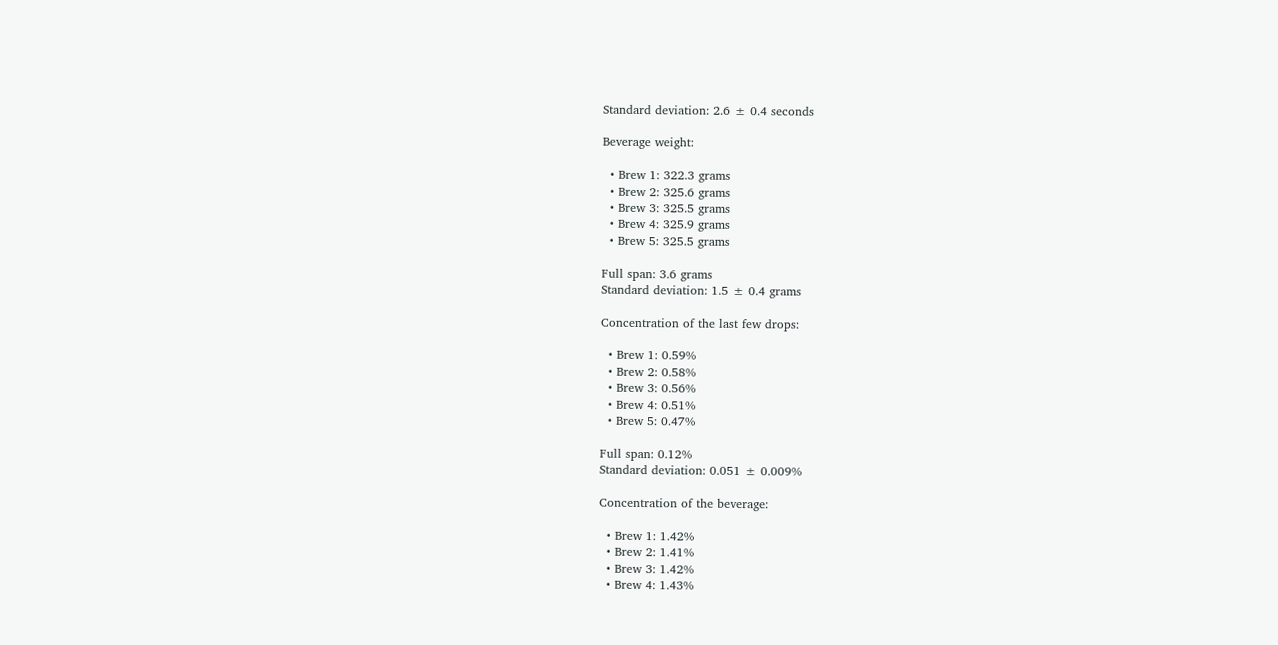Standard deviation: 2.6 ± 0.4 seconds

Beverage weight:

  • Brew 1: 322.3 grams
  • Brew 2: 325.6 grams
  • Brew 3: 325.5 grams
  • Brew 4: 325.9 grams
  • Brew 5: 325.5 grams

Full span: 3.6 grams
Standard deviation: 1.5 ± 0.4 grams

Concentration of the last few drops:

  • Brew 1: 0.59%
  • Brew 2: 0.58%
  • Brew 3: 0.56%
  • Brew 4: 0.51%
  • Brew 5: 0.47%

Full span: 0.12%
Standard deviation: 0.051 ± 0.009%

Concentration of the beverage:

  • Brew 1: 1.42%
  • Brew 2: 1.41%
  • Brew 3: 1.42%
  • Brew 4: 1.43%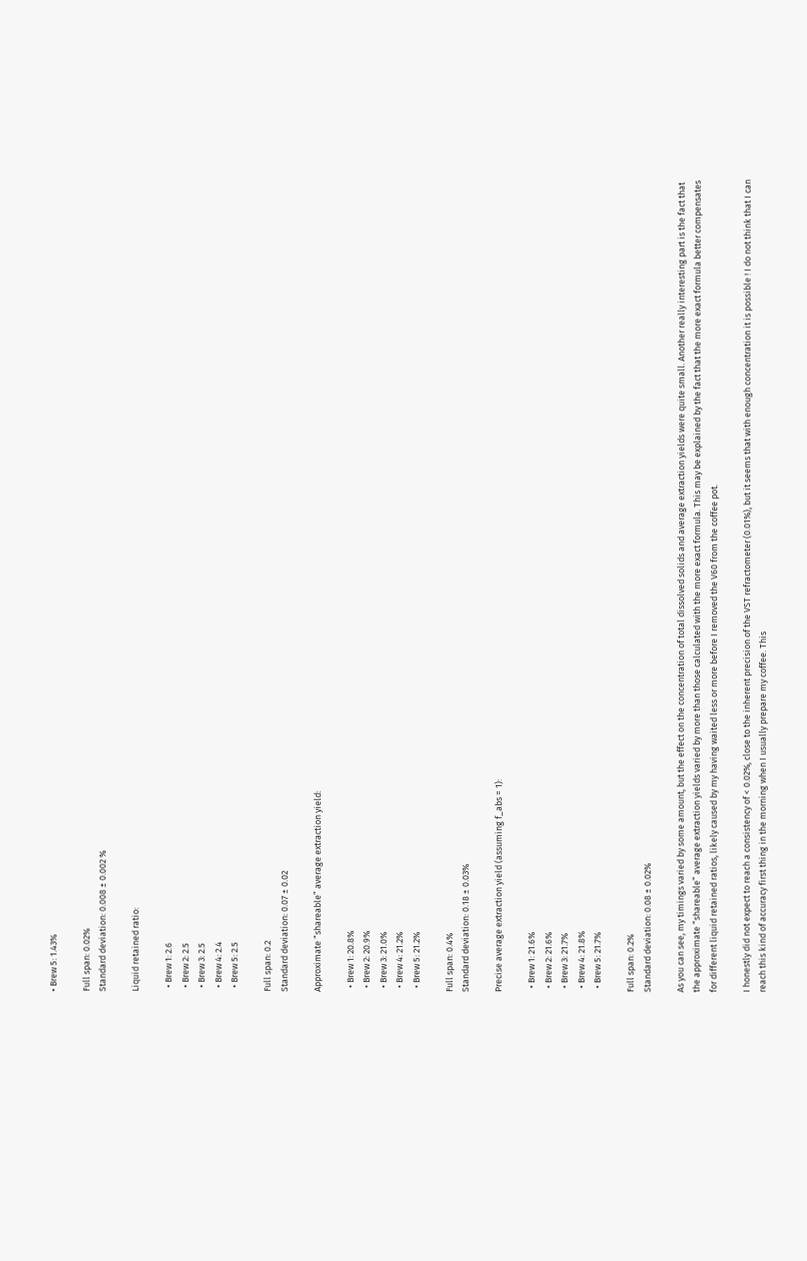• Brew 5: 1.43%

Full span: 0.02%
Standard deviation: 0.008 ± 0.002 %

Liquid retained ratio:

  • Brew 1: 2.6
  • Brew 2: 2.5
  • Brew 3: 2.5
  • Brew 4: 2.4
  • Brew 5: 2.5

Full span: 0.2
Standard deviation: 0.07 ± 0.02

Approximate “shareable” average extraction yield:

  • Brew 1: 20.8%
  • Brew 2: 20.9%
  • Brew 3: 21.0%
  • Brew 4: 21.2%
  • Brew 5: 21.2%

Full span: 0.4%
Standard deviation: 0.18 ± 0.03%

Precise average extraction yield (assuming f_abs = 1):

  • Brew 1: 21.6%
  • Brew 2: 21.6%
  • Brew 3: 21.7%
  • Brew 4: 21.8%
  • Brew 5: 21.7%

Full span: 0.2%
Standard deviation: 0.08 ± 0.02%

As you can see, my timings varied by some amount, but the effect on the concentration of total dissolved solids and average extraction yields were quite small. Another really interesting part is the fact that the approximate “shareable” average extraction yields varied by more than those calculated with the more exact formula. This may be explained by the fact that the more exact formula better compensates for different liquid retained ratios, likely caused by my having waited less or more before I removed the V60 from the coffee pot.

I honestly did not expect to reach a consistency of < 0.02%, close to the inherent precision of the VST refractometer (0.01%), but it seems that with enough concentration it is possible ! I do not think that I can reach this kind of accuracy first thing in the morning when I usually prepare my coffee. This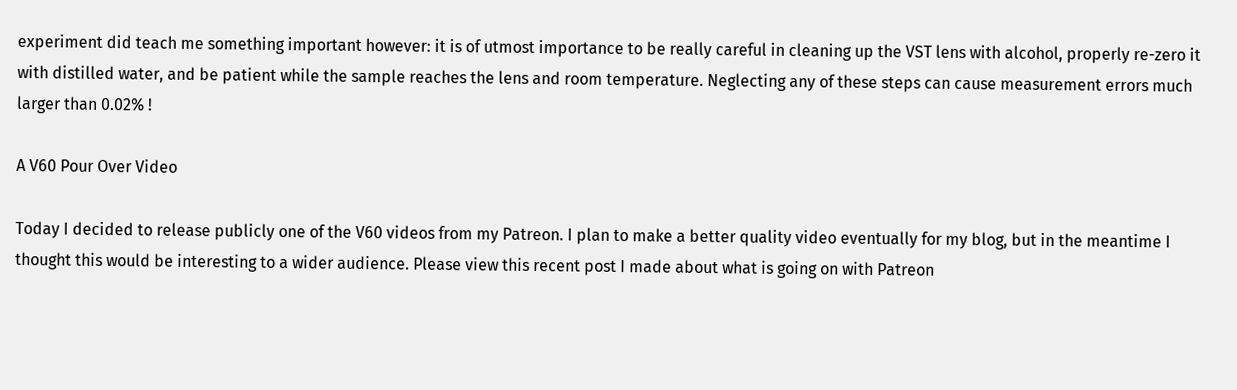experiment did teach me something important however: it is of utmost importance to be really careful in cleaning up the VST lens with alcohol, properly re-zero it with distilled water, and be patient while the sample reaches the lens and room temperature. Neglecting any of these steps can cause measurement errors much larger than 0.02% !

A V60 Pour Over Video

Today I decided to release publicly one of the V60 videos from my Patreon. I plan to make a better quality video eventually for my blog, but in the meantime I thought this would be interesting to a wider audience. Please view this recent post I made about what is going on with Patreon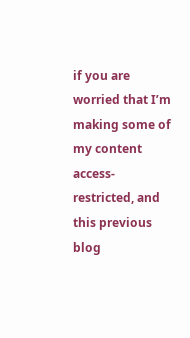if you are worried that I’m making some of my content access-restricted, and this previous blog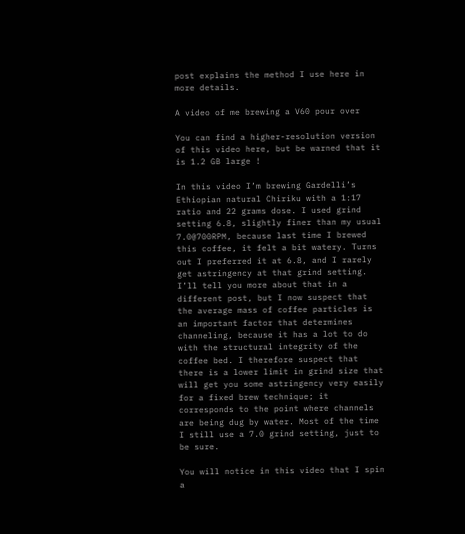post explains the method I use here in more details.

A video of me brewing a V60 pour over

You can find a higher-resolution version of this video here, but be warned that it is 1.2 GB large !

In this video I’m brewing Gardelli’s Ethiopian natural Chiriku with a 1:17 ratio and 22 grams dose. I used grind setting 6.8, slightly finer than my usual 7.0@700RPM, because last time I brewed this coffee, it felt a bit watery. Turns out I preferred it at 6.8, and I rarely get astringency at that grind setting. I’ll tell you more about that in a different post, but I now suspect that the average mass of coffee particles is an important factor that determines channeling, because it has a lot to do with the structural integrity of the coffee bed. I therefore suspect that there is a lower limit in grind size that will get you some astringency very easily for a fixed brew technique; it corresponds to the point where channels are being dug by water. Most of the time I still use a 7.0 grind setting, just to be sure.

You will notice in this video that I spin a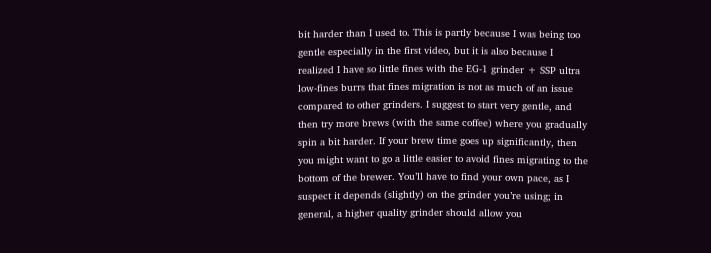bit harder than I used to. This is partly because I was being too gentle especially in the first video, but it is also because I realized I have so little fines with the EG-1 grinder + SSP ultra low-fines burrs that fines migration is not as much of an issue compared to other grinders. I suggest to start very gentle, and then try more brews (with the same coffee) where you gradually spin a bit harder. If your brew time goes up significantly, then you might want to go a little easier to avoid fines migrating to the bottom of the brewer. You’ll have to find your own pace, as I suspect it depends (slightly) on the grinder you’re using; in general, a higher quality grinder should allow you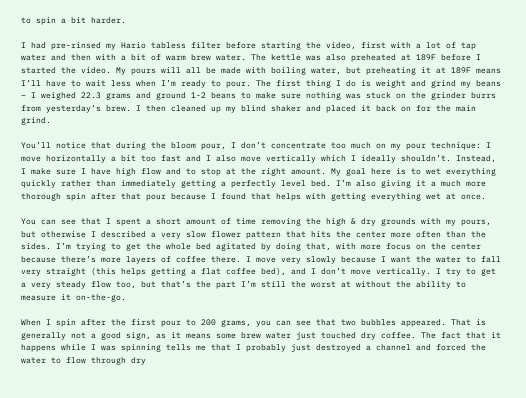to spin a bit harder.

I had pre-rinsed my Hario tabless filter before starting the video, first with a lot of tap water and then with a bit of warm brew water. The kettle was also preheated at 189F before I started the video. My pours will all be made with boiling water, but preheating it at 189F means I’ll have to wait less when I’m ready to pour. The first thing I do is weight and grind my beans – I weighed 22.3 grams and ground 1-2 beans to make sure nothing was stuck on the grinder burrs from yesterday’s brew. I then cleaned up my blind shaker and placed it back on for the main grind.

You’ll notice that during the bloom pour, I don’t concentrate too much on my pour technique: I move horizontally a bit too fast and I also move vertically which I ideally shouldn’t. Instead, I make sure I have high flow and to stop at the right amount. My goal here is to wet everything quickly rather than immediately getting a perfectly level bed. I’m also giving it a much more thorough spin after that pour because I found that helps with getting everything wet at once.

You can see that I spent a short amount of time removing the high & dry grounds with my pours, but otherwise I described a very slow flower pattern that hits the center more often than the sides. I’m trying to get the whole bed agitated by doing that, with more focus on the center because there’s more layers of coffee there. I move very slowly because I want the water to fall very straight (this helps getting a flat coffee bed), and I don’t move vertically. I try to get a very steady flow too, but that’s the part I’m still the worst at without the ability to measure it on-the-go.

When I spin after the first pour to 200 grams, you can see that two bubbles appeared. That is generally not a good sign, as it means some brew water just touched dry coffee. The fact that it happens while I was spinning tells me that I probably just destroyed a channel and forced the water to flow through dry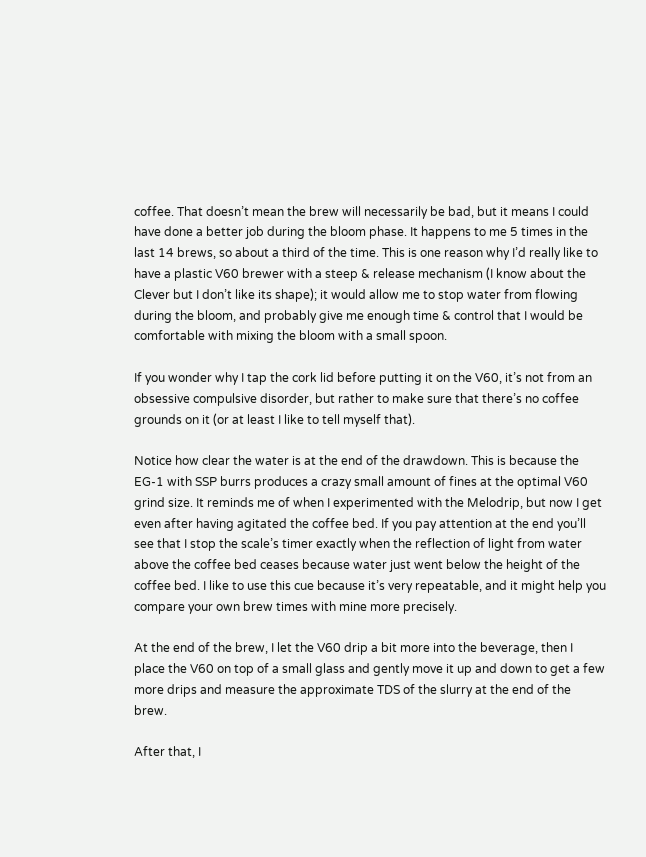coffee. That doesn’t mean the brew will necessarily be bad, but it means I could have done a better job during the bloom phase. It happens to me 5 times in the last 14 brews, so about a third of the time. This is one reason why I’d really like to have a plastic V60 brewer with a steep & release mechanism (I know about the Clever but I don’t like its shape); it would allow me to stop water from flowing during the bloom, and probably give me enough time & control that I would be comfortable with mixing the bloom with a small spoon.

If you wonder why I tap the cork lid before putting it on the V60, it’s not from an obsessive compulsive disorder, but rather to make sure that there’s no coffee grounds on it (or at least I like to tell myself that).

Notice how clear the water is at the end of the drawdown. This is because the EG-1 with SSP burrs produces a crazy small amount of fines at the optimal V60 grind size. It reminds me of when I experimented with the Melodrip, but now I get even after having agitated the coffee bed. If you pay attention at the end you’ll see that I stop the scale’s timer exactly when the reflection of light from water above the coffee bed ceases because water just went below the height of the coffee bed. I like to use this cue because it’s very repeatable, and it might help you compare your own brew times with mine more precisely.

At the end of the brew, I let the V60 drip a bit more into the beverage, then I place the V60 on top of a small glass and gently move it up and down to get a few more drips and measure the approximate TDS of the slurry at the end of the brew.

After that, I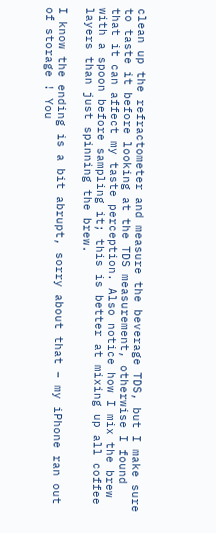clean up the refractometer and measure the beverage TDS, but I make sure to taste it before looking at the TDS measurement, otherwise I found that it can affect my taste perception. Also notice how I mix the brew with a spoon before sampling it; this is better at mixing up all coffee layers than just spinning the brew.

I know the ending is a bit abrupt, sorry about that – my iPhone ran out of storage ! You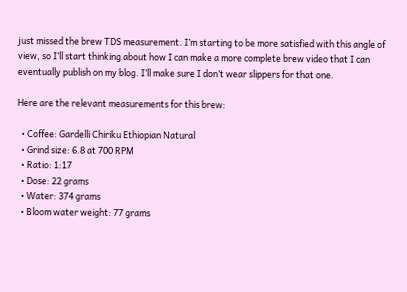just missed the brew TDS measurement. I’m starting to be more satisfied with this angle of view, so I’ll start thinking about how I can make a more complete brew video that I can eventually publish on my blog. I’ll make sure I don’t wear slippers for that one.

Here are the relevant measurements for this brew:

  • Coffee: Gardelli Chiriku Ethiopian Natural
  • Grind size: 6.8 at 700 RPM
  • Ratio: 1:17
  • Dose: 22 grams
  • Water: 374 grams
  • Bloom water weight: 77 grams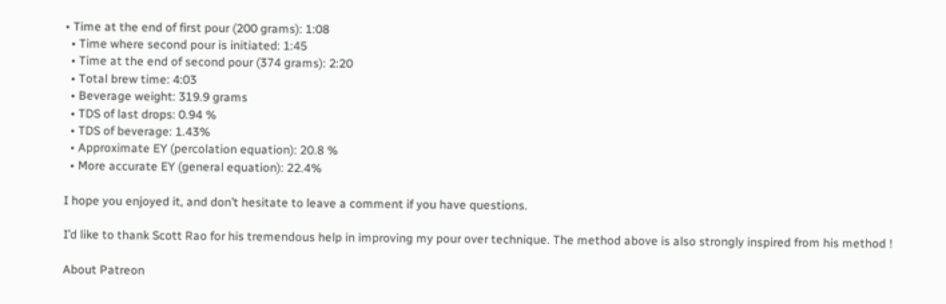• Time at the end of first pour (200 grams): 1:08
  • Time where second pour is initiated: 1:45
  • Time at the end of second pour (374 grams): 2:20
  • Total brew time: 4:03
  • Beverage weight: 319.9 grams
  • TDS of last drops: 0.94 %
  • TDS of beverage: 1.43%
  • Approximate EY (percolation equation): 20.8 %
  • More accurate EY (general equation): 22.4%

I hope you enjoyed it, and don’t hesitate to leave a comment if you have questions.

I’d like to thank Scott Rao for his tremendous help in improving my pour over technique. The method above is also strongly inspired from his method !

About Patreon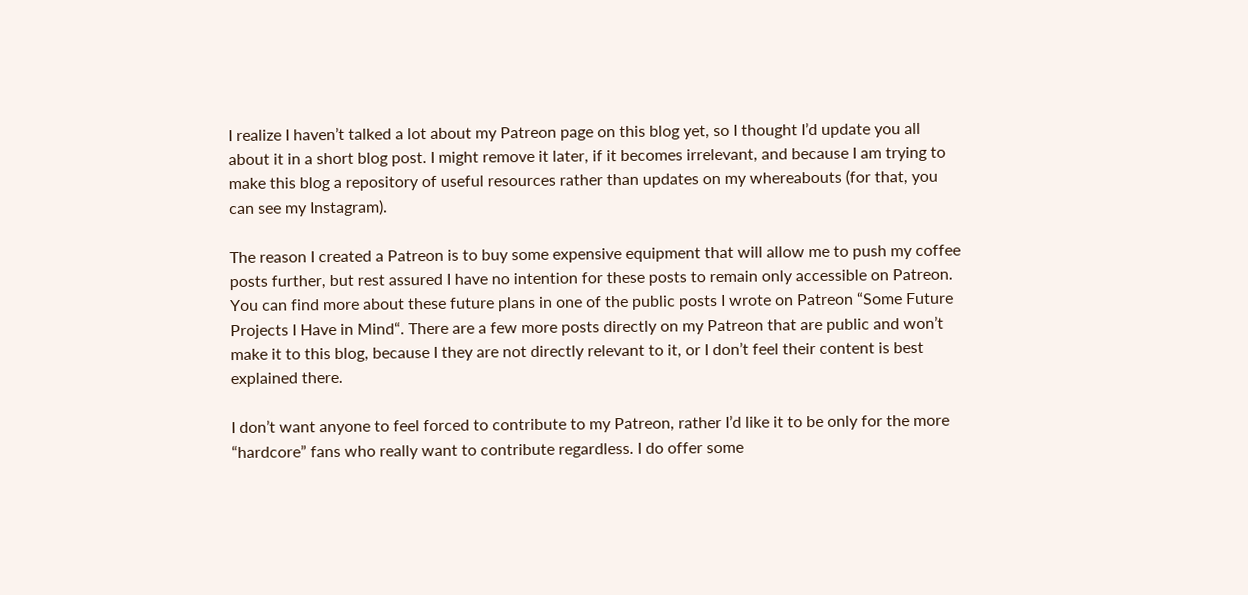I realize I haven’t talked a lot about my Patreon page on this blog yet, so I thought I’d update you all about it in a short blog post. I might remove it later, if it becomes irrelevant, and because I am trying to make this blog a repository of useful resources rather than updates on my whereabouts (for that, you can see my Instagram).

The reason I created a Patreon is to buy some expensive equipment that will allow me to push my coffee posts further, but rest assured I have no intention for these posts to remain only accessible on Patreon. You can find more about these future plans in one of the public posts I wrote on Patreon “Some Future Projects I Have in Mind“. There are a few more posts directly on my Patreon that are public and won’t make it to this blog, because I they are not directly relevant to it, or I don’t feel their content is best explained there.

I don’t want anyone to feel forced to contribute to my Patreon, rather I’d like it to be only for the more “hardcore” fans who really want to contribute regardless. I do offer some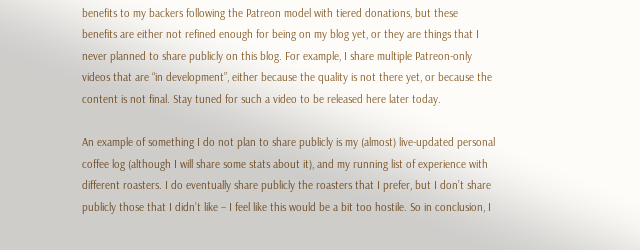benefits to my backers following the Patreon model with tiered donations, but these benefits are either not refined enough for being on my blog yet, or they are things that I never planned to share publicly on this blog. For example, I share multiple Patreon-only videos that are “in development”, either because the quality is not there yet, or because the content is not final. Stay tuned for such a video to be released here later today.

An example of something I do not plan to share publicly is my (almost) live-updated personal coffee log (although I will share some stats about it), and my running list of experience with different roasters. I do eventually share publicly the roasters that I prefer, but I don’t share publicly those that I didn’t like – I feel like this would be a bit too hostile. So in conclusion, I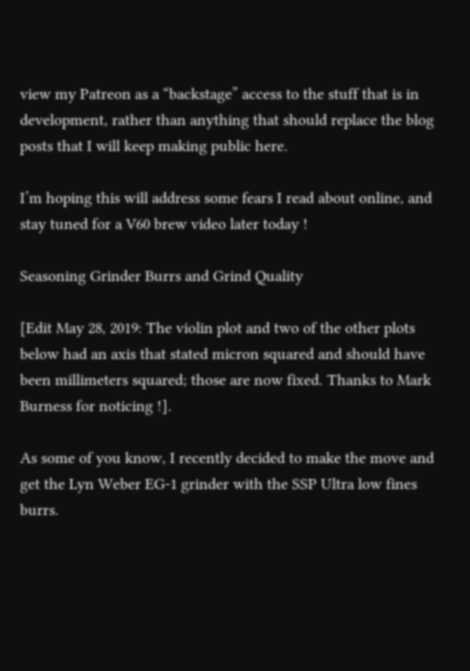view my Patreon as a “backstage” access to the stuff that is in development, rather than anything that should replace the blog posts that I will keep making public here.

I’m hoping this will address some fears I read about online, and stay tuned for a V60 brew video later today !

Seasoning Grinder Burrs and Grind Quality

[Edit May 28, 2019: The violin plot and two of the other plots below had an axis that stated micron squared and should have been millimeters squared; those are now fixed. Thanks to Mark Burness for noticing !].

As some of you know, I recently decided to make the move and get the Lyn Weber EG-1 grinder with the SSP Ultra low fines burrs.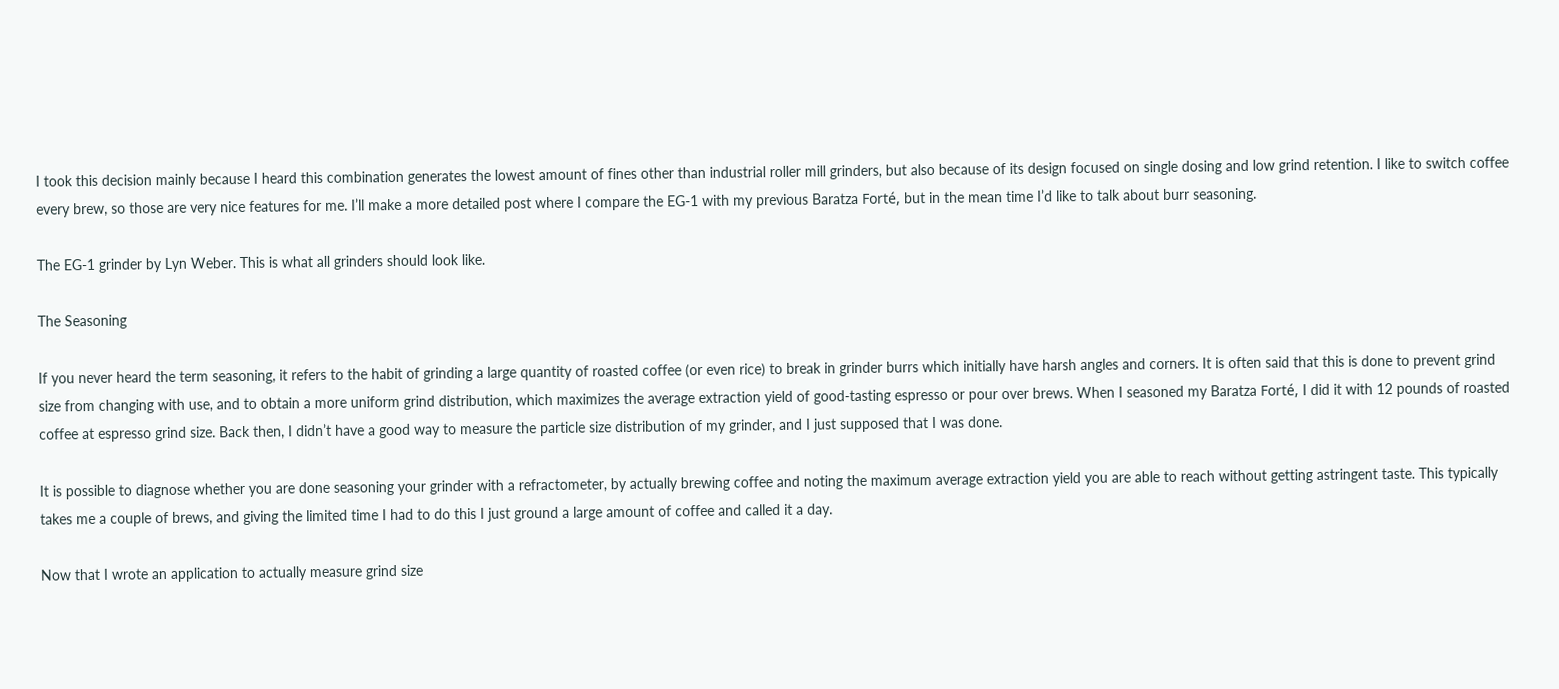I took this decision mainly because I heard this combination generates the lowest amount of fines other than industrial roller mill grinders, but also because of its design focused on single dosing and low grind retention. I like to switch coffee every brew, so those are very nice features for me. I’ll make a more detailed post where I compare the EG-1 with my previous Baratza Forté, but in the mean time I’d like to talk about burr seasoning.

The EG-1 grinder by Lyn Weber. This is what all grinders should look like.

The Seasoning

If you never heard the term seasoning, it refers to the habit of grinding a large quantity of roasted coffee (or even rice) to break in grinder burrs which initially have harsh angles and corners. It is often said that this is done to prevent grind size from changing with use, and to obtain a more uniform grind distribution, which maximizes the average extraction yield of good-tasting espresso or pour over brews. When I seasoned my Baratza Forté, I did it with 12 pounds of roasted coffee at espresso grind size. Back then, I didn’t have a good way to measure the particle size distribution of my grinder, and I just supposed that I was done.

It is possible to diagnose whether you are done seasoning your grinder with a refractometer, by actually brewing coffee and noting the maximum average extraction yield you are able to reach without getting astringent taste. This typically takes me a couple of brews, and giving the limited time I had to do this I just ground a large amount of coffee and called it a day.

Now that I wrote an application to actually measure grind size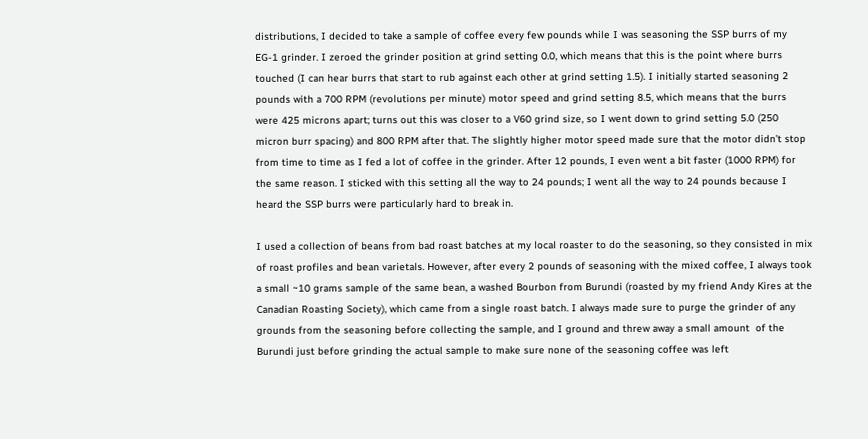distributions, I decided to take a sample of coffee every few pounds while I was seasoning the SSP burrs of my EG-1 grinder. I zeroed the grinder position at grind setting 0.0, which means that this is the point where burrs touched (I can hear burrs that start to rub against each other at grind setting 1.5). I initially started seasoning 2 pounds with a 700 RPM (revolutions per minute) motor speed and grind setting 8.5, which means that the burrs were 425 microns apart; turns out this was closer to a V60 grind size, so I went down to grind setting 5.0 (250 micron burr spacing) and 800 RPM after that. The slightly higher motor speed made sure that the motor didn’t stop from time to time as I fed a lot of coffee in the grinder. After 12 pounds, I even went a bit faster (1000 RPM) for the same reason. I sticked with this setting all the way to 24 pounds; I went all the way to 24 pounds because I heard the SSP burrs were particularly hard to break in.

I used a collection of beans from bad roast batches at my local roaster to do the seasoning, so they consisted in mix of roast profiles and bean varietals. However, after every 2 pounds of seasoning with the mixed coffee, I always took a small ~10 grams sample of the same bean, a washed Bourbon from Burundi (roasted by my friend Andy Kires at the Canadian Roasting Society), which came from a single roast batch. I always made sure to purge the grinder of any grounds from the seasoning before collecting the sample, and I ground and threw away a small amount  of the Burundi just before grinding the actual sample to make sure none of the seasoning coffee was left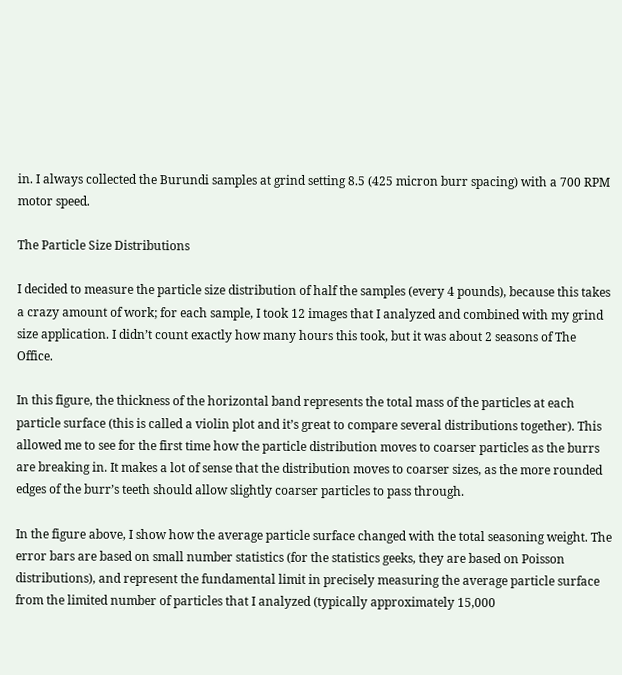in. I always collected the Burundi samples at grind setting 8.5 (425 micron burr spacing) with a 700 RPM motor speed.

The Particle Size Distributions

I decided to measure the particle size distribution of half the samples (every 4 pounds), because this takes a crazy amount of work; for each sample, I took 12 images that I analyzed and combined with my grind size application. I didn’t count exactly how many hours this took, but it was about 2 seasons of The Office.

In this figure, the thickness of the horizontal band represents the total mass of the particles at each particle surface (this is called a violin plot and it’s great to compare several distributions together). This allowed me to see for the first time how the particle distribution moves to coarser particles as the burrs are breaking in. It makes a lot of sense that the distribution moves to coarser sizes, as the more rounded edges of the burr’s teeth should allow slightly coarser particles to pass through.

In the figure above, I show how the average particle surface changed with the total seasoning weight. The error bars are based on small number statistics (for the statistics geeks, they are based on Poisson distributions), and represent the fundamental limit in precisely measuring the average particle surface from the limited number of particles that I analyzed (typically approximately 15,000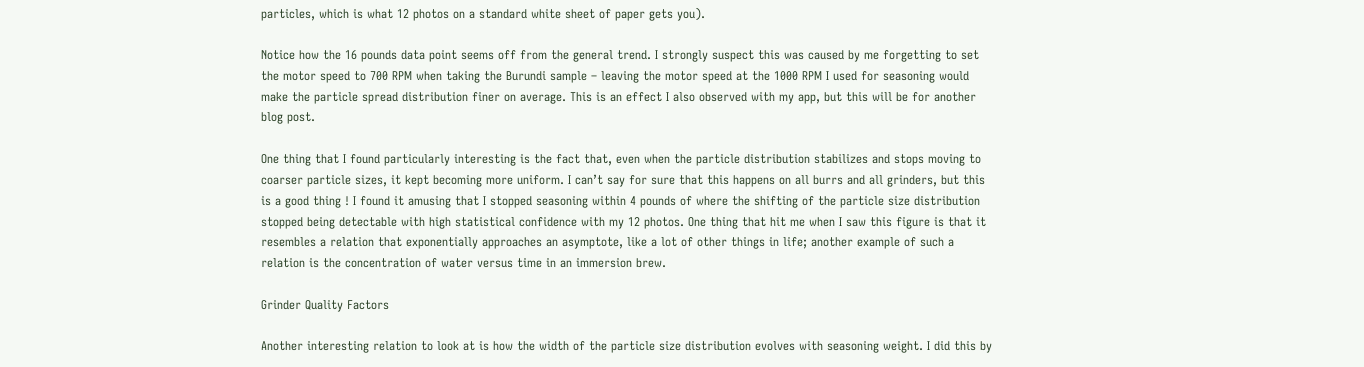particles, which is what 12 photos on a standard white sheet of paper gets you).

Notice how the 16 pounds data point seems off from the general trend. I strongly suspect this was caused by me forgetting to set the motor speed to 700 RPM when taking the Burundi sample – leaving the motor speed at the 1000 RPM I used for seasoning would make the particle spread distribution finer on average. This is an effect I also observed with my app, but this will be for another blog post.

One thing that I found particularly interesting is the fact that, even when the particle distribution stabilizes and stops moving to coarser particle sizes, it kept becoming more uniform. I can’t say for sure that this happens on all burrs and all grinders, but this is a good thing ! I found it amusing that I stopped seasoning within 4 pounds of where the shifting of the particle size distribution stopped being detectable with high statistical confidence with my 12 photos. One thing that hit me when I saw this figure is that it resembles a relation that exponentially approaches an asymptote, like a lot of other things in life; another example of such a relation is the concentration of water versus time in an immersion brew.

Grinder Quality Factors

Another interesting relation to look at is how the width of the particle size distribution evolves with seasoning weight. I did this by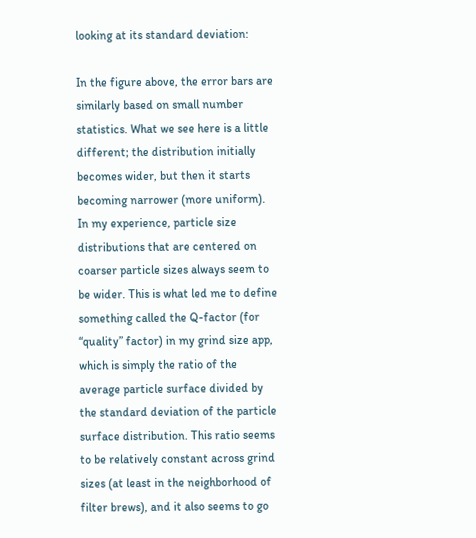looking at its standard deviation:

In the figure above, the error bars are similarly based on small number statistics. What we see here is a little different; the distribution initially becomes wider, but then it starts becoming narrower (more uniform). In my experience, particle size distributions that are centered on coarser particle sizes always seem to be wider. This is what led me to define something called the Q-factor (for “quality” factor) in my grind size app, which is simply the ratio of the average particle surface divided by the standard deviation of the particle surface distribution. This ratio seems to be relatively constant across grind sizes (at least in the neighborhood of filter brews), and it also seems to go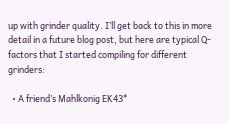up with grinder quality. I’ll get back to this in more detail in a future blog post, but here are typical Q-factors that I started compiling for different grinders:

  • A friend’s Mahlkonig EK43*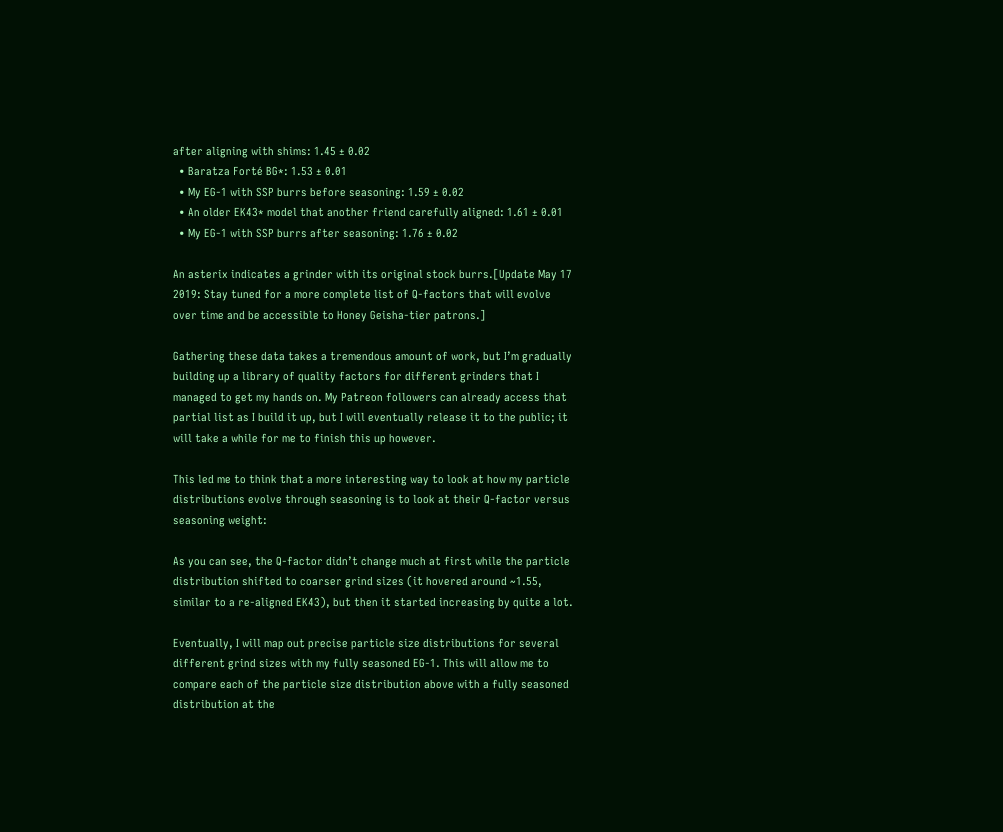after aligning with shims: 1.45 ± 0.02
  • Baratza Forté BG*: 1.53 ± 0.01
  • My EG-1 with SSP burrs before seasoning: 1.59 ± 0.02
  • An older EK43* model that another friend carefully aligned: 1.61 ± 0.01
  • My EG-1 with SSP burrs after seasoning: 1.76 ± 0.02

An asterix indicates a grinder with its original stock burrs.[Update May 17 2019: Stay tuned for a more complete list of Q-factors that will evolve over time and be accessible to Honey Geisha-tier patrons.]

Gathering these data takes a tremendous amount of work, but I’m gradually building up a library of quality factors for different grinders that I managed to get my hands on. My Patreon followers can already access that partial list as I build it up, but I will eventually release it to the public; it will take a while for me to finish this up however.

This led me to think that a more interesting way to look at how my particle distributions evolve through seasoning is to look at their Q-factor versus seasoning weight:

As you can see, the Q-factor didn’t change much at first while the particle distribution shifted to coarser grind sizes (it hovered around ~1.55, similar to a re-aligned EK43), but then it started increasing by quite a lot.

Eventually, I will map out precise particle size distributions for several different grind sizes with my fully seasoned EG-1. This will allow me to compare each of the particle size distribution above with a fully seasoned distribution at the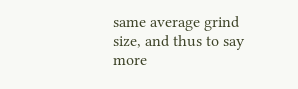same average grind size, and thus to say more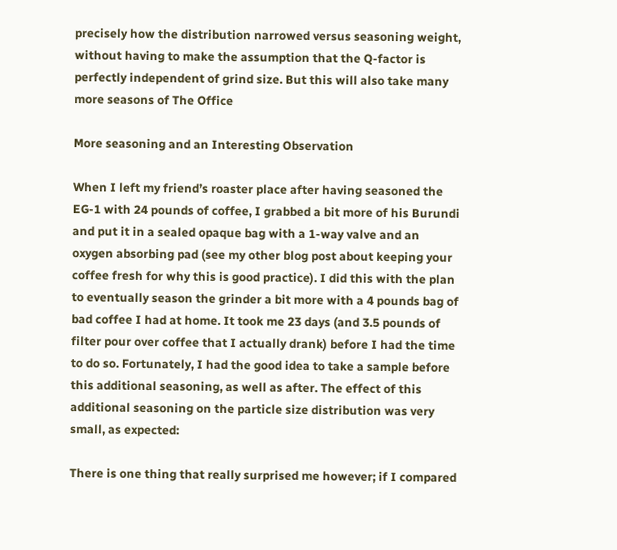precisely how the distribution narrowed versus seasoning weight, without having to make the assumption that the Q-factor is perfectly independent of grind size. But this will also take many more seasons of The Office

More seasoning and an Interesting Observation

When I left my friend’s roaster place after having seasoned the EG-1 with 24 pounds of coffee, I grabbed a bit more of his Burundi and put it in a sealed opaque bag with a 1-way valve and an oxygen absorbing pad (see my other blog post about keeping your coffee fresh for why this is good practice). I did this with the plan to eventually season the grinder a bit more with a 4 pounds bag of bad coffee I had at home. It took me 23 days (and 3.5 pounds of filter pour over coffee that I actually drank) before I had the time to do so. Fortunately, I had the good idea to take a sample before this additional seasoning, as well as after. The effect of this additional seasoning on the particle size distribution was very small, as expected:

There is one thing that really surprised me however; if I compared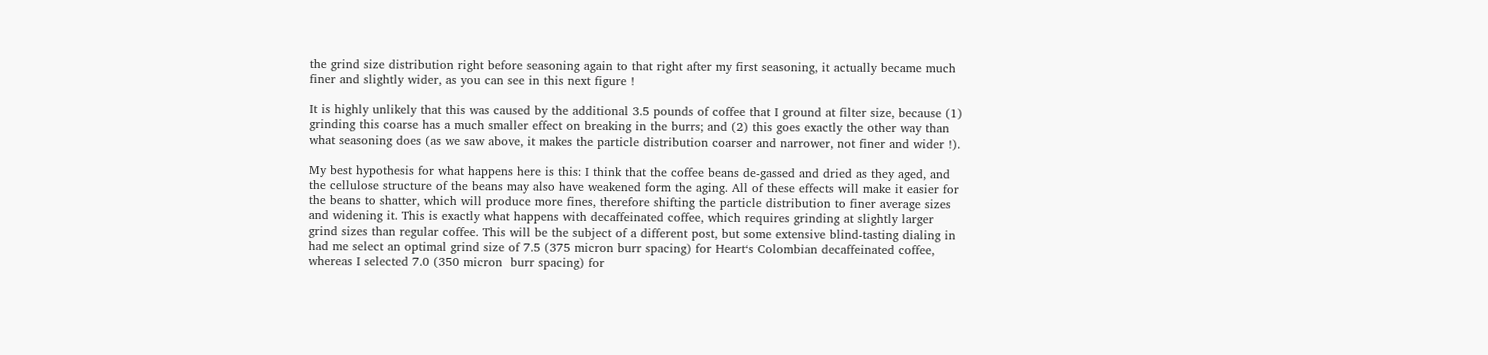the grind size distribution right before seasoning again to that right after my first seasoning, it actually became much finer and slightly wider, as you can see in this next figure !

It is highly unlikely that this was caused by the additional 3.5 pounds of coffee that I ground at filter size, because (1) grinding this coarse has a much smaller effect on breaking in the burrs; and (2) this goes exactly the other way than what seasoning does (as we saw above, it makes the particle distribution coarser and narrower, not finer and wider !).

My best hypothesis for what happens here is this: I think that the coffee beans de-gassed and dried as they aged, and the cellulose structure of the beans may also have weakened form the aging. All of these effects will make it easier for the beans to shatter, which will produce more fines, therefore shifting the particle distribution to finer average sizes and widening it. This is exactly what happens with decaffeinated coffee, which requires grinding at slightly larger grind sizes than regular coffee. This will be the subject of a different post, but some extensive blind-tasting dialing in had me select an optimal grind size of 7.5 (375 micron burr spacing) for Heart‘s Colombian decaffeinated coffee, whereas I selected 7.0 (350 micron  burr spacing) for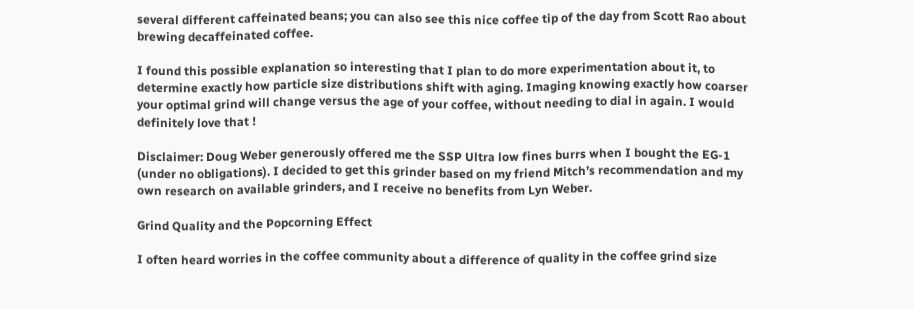several different caffeinated beans; you can also see this nice coffee tip of the day from Scott Rao about brewing decaffeinated coffee.

I found this possible explanation so interesting that I plan to do more experimentation about it, to determine exactly how particle size distributions shift with aging. Imaging knowing exactly how coarser your optimal grind will change versus the age of your coffee, without needing to dial in again. I would definitely love that !

Disclaimer: Doug Weber generously offered me the SSP Ultra low fines burrs when I bought the EG-1 (under no obligations). I decided to get this grinder based on my friend Mitch’s recommendation and my own research on available grinders, and I receive no benefits from Lyn Weber.

Grind Quality and the Popcorning Effect

I often heard worries in the coffee community about a difference of quality in the coffee grind size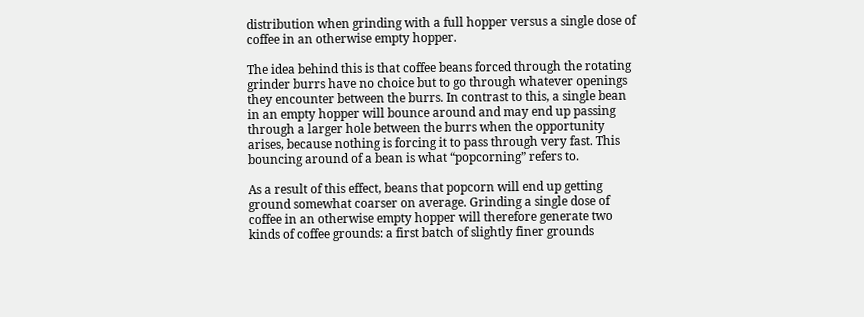distribution when grinding with a full hopper versus a single dose of coffee in an otherwise empty hopper.

The idea behind this is that coffee beans forced through the rotating grinder burrs have no choice but to go through whatever openings they encounter between the burrs. In contrast to this, a single bean in an empty hopper will bounce around and may end up passing through a larger hole between the burrs when the opportunity arises, because nothing is forcing it to pass through very fast. This bouncing around of a bean is what “popcorning” refers to.

As a result of this effect, beans that popcorn will end up getting ground somewhat coarser on average. Grinding a single dose of coffee in an otherwise empty hopper will therefore generate two kinds of coffee grounds: a first batch of slightly finer grounds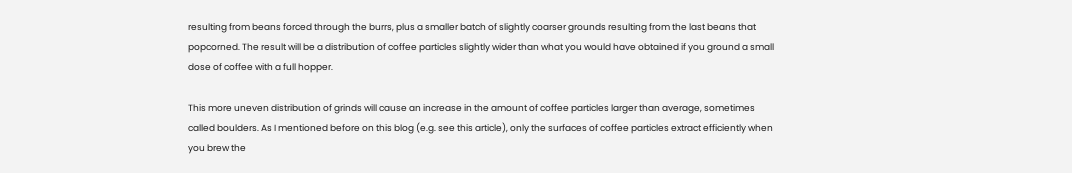resulting from beans forced through the burrs, plus a smaller batch of slightly coarser grounds resulting from the last beans that popcorned. The result will be a distribution of coffee particles slightly wider than what you would have obtained if you ground a small dose of coffee with a full hopper.

This more uneven distribution of grinds will cause an increase in the amount of coffee particles larger than average, sometimes called boulders. As I mentioned before on this blog (e.g. see this article), only the surfaces of coffee particles extract efficiently when you brew the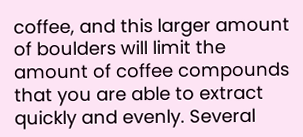coffee, and this larger amount of boulders will limit the amount of coffee compounds that you are able to extract quickly and evenly. Several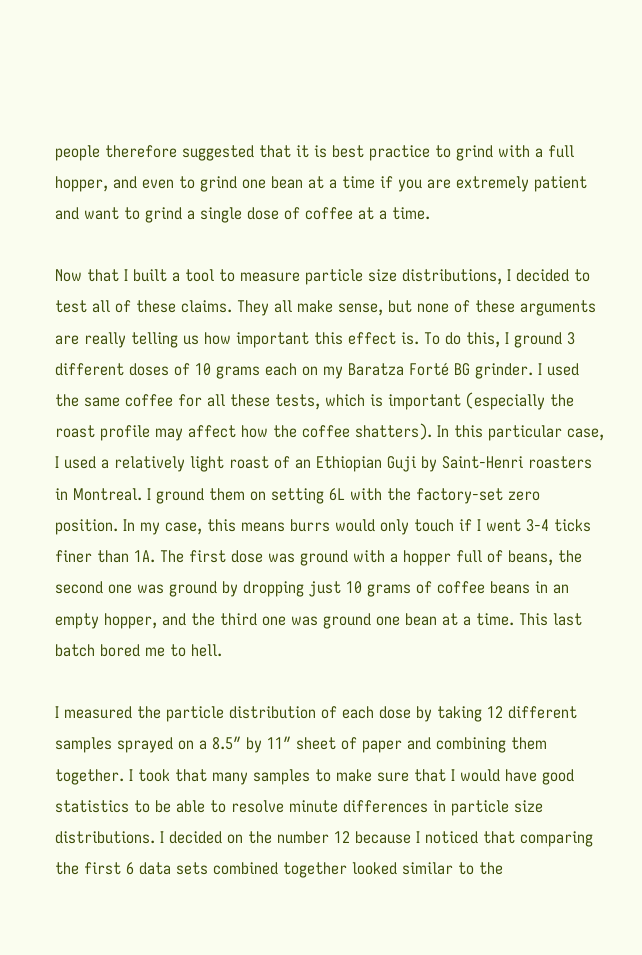people therefore suggested that it is best practice to grind with a full hopper, and even to grind one bean at a time if you are extremely patient and want to grind a single dose of coffee at a time.

Now that I built a tool to measure particle size distributions, I decided to test all of these claims. They all make sense, but none of these arguments are really telling us how important this effect is. To do this, I ground 3 different doses of 10 grams each on my Baratza Forté BG grinder. I used the same coffee for all these tests, which is important (especially the roast profile may affect how the coffee shatters). In this particular case, I used a relatively light roast of an Ethiopian Guji by Saint-Henri roasters in Montreal. I ground them on setting 6L with the factory-set zero position. In my case, this means burrs would only touch if I went 3-4 ticks finer than 1A. The first dose was ground with a hopper full of beans, the second one was ground by dropping just 10 grams of coffee beans in an empty hopper, and the third one was ground one bean at a time. This last batch bored me to hell.

I measured the particle distribution of each dose by taking 12 different samples sprayed on a 8.5″ by 11″ sheet of paper and combining them together. I took that many samples to make sure that I would have good statistics to be able to resolve minute differences in particle size distributions. I decided on the number 12 because I noticed that comparing the first 6 data sets combined together looked similar to the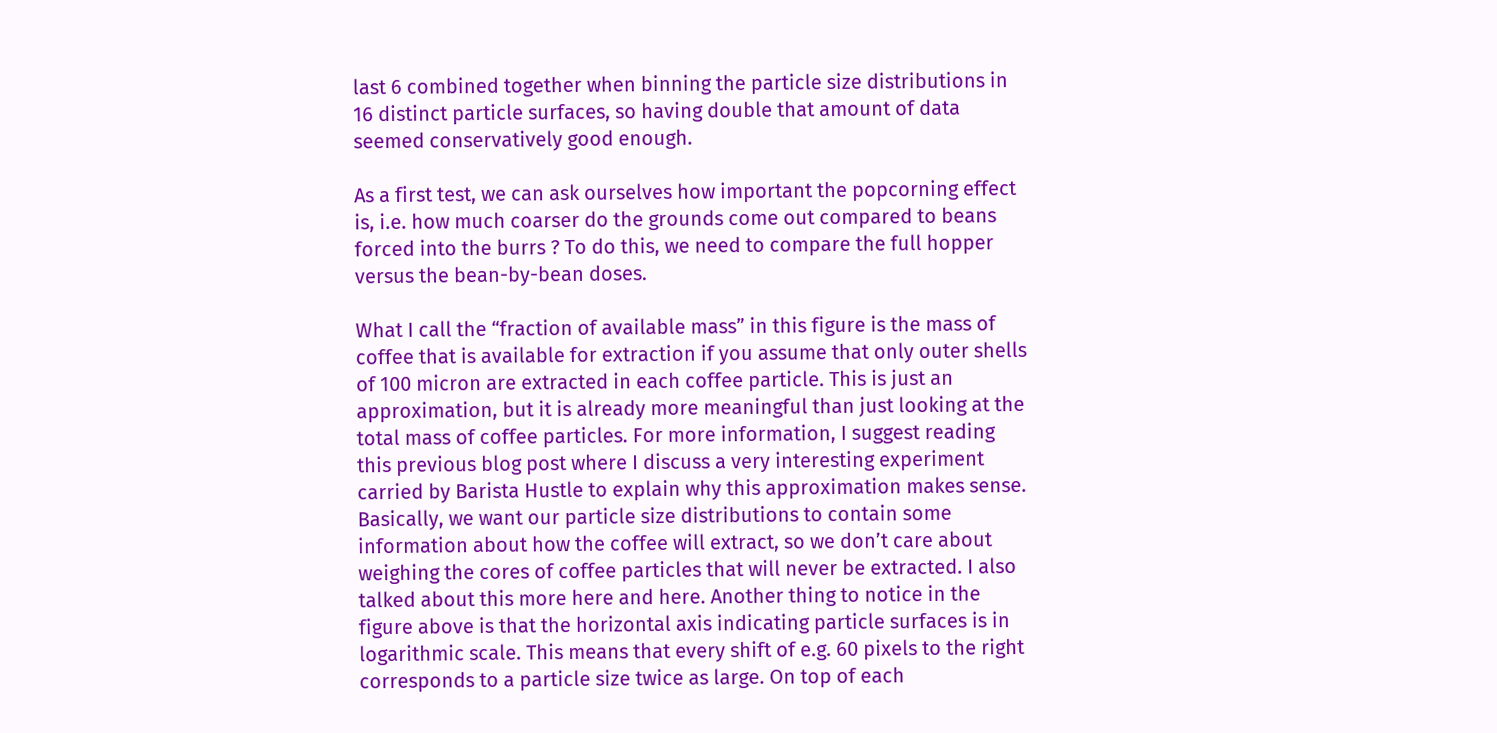last 6 combined together when binning the particle size distributions in 16 distinct particle surfaces, so having double that amount of data seemed conservatively good enough.

As a first test, we can ask ourselves how important the popcorning effect is, i.e. how much coarser do the grounds come out compared to beans forced into the burrs ? To do this, we need to compare the full hopper versus the bean-by-bean doses.

What I call the “fraction of available mass” in this figure is the mass of coffee that is available for extraction if you assume that only outer shells of 100 micron are extracted in each coffee particle. This is just an approximation, but it is already more meaningful than just looking at the total mass of coffee particles. For more information, I suggest reading this previous blog post where I discuss a very interesting experiment carried by Barista Hustle to explain why this approximation makes sense. Basically, we want our particle size distributions to contain some information about how the coffee will extract, so we don’t care about weighing the cores of coffee particles that will never be extracted. I also talked about this more here and here. Another thing to notice in the figure above is that the horizontal axis indicating particle surfaces is in logarithmic scale. This means that every shift of e.g. 60 pixels to the right corresponds to a particle size twice as large. On top of each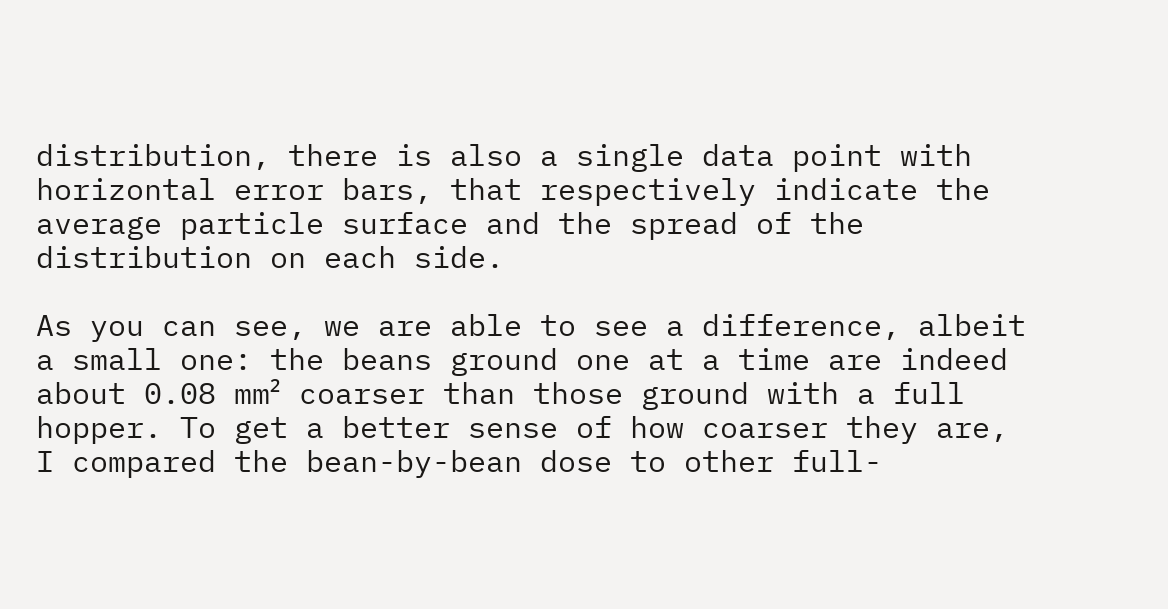distribution, there is also a single data point with horizontal error bars, that respectively indicate the average particle surface and the spread of the distribution on each side.

As you can see, we are able to see a difference, albeit a small one: the beans ground one at a time are indeed about 0.08 mm² coarser than those ground with a full hopper. To get a better sense of how coarser they are, I compared the bean-by-bean dose to other full-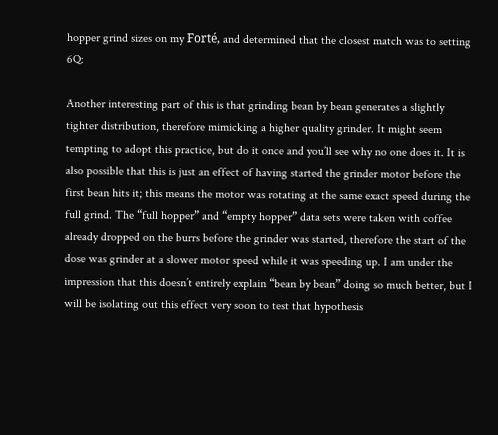hopper grind sizes on my Forté, and determined that the closest match was to setting 6Q:

Another interesting part of this is that grinding bean by bean generates a slightly tighter distribution, therefore mimicking a higher quality grinder. It might seem tempting to adopt this practice, but do it once and you’ll see why no one does it. It is also possible that this is just an effect of having started the grinder motor before the first bean hits it; this means the motor was rotating at the same exact speed during the full grind. The “full hopper” and “empty hopper” data sets were taken with coffee already dropped on the burrs before the grinder was started, therefore the start of the dose was grinder at a slower motor speed while it was speeding up. I am under the impression that this doesn’t entirely explain “bean by bean” doing so much better, but I will be isolating out this effect very soon to test that hypothesis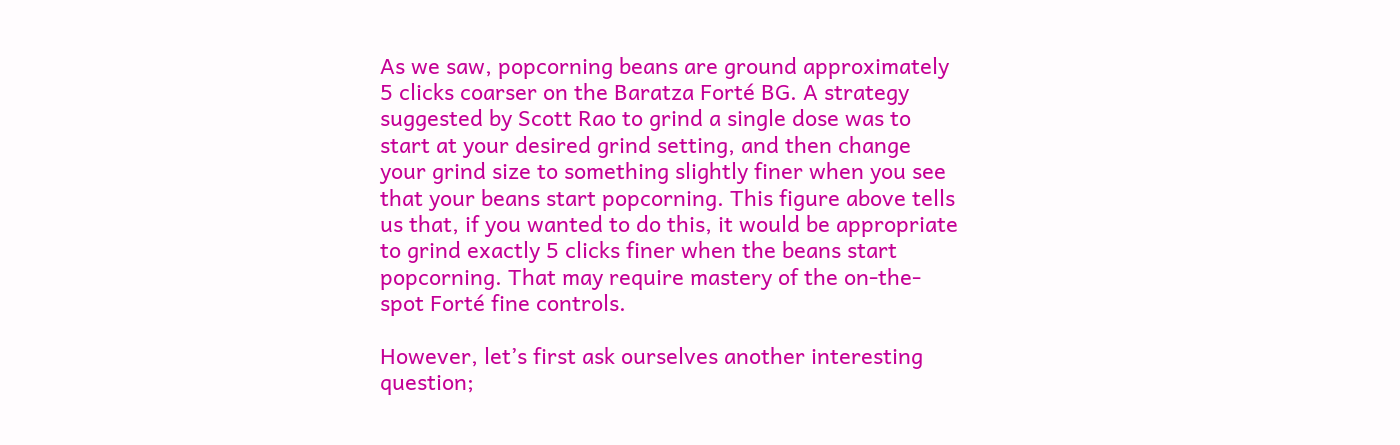As we saw, popcorning beans are ground approximately 5 clicks coarser on the Baratza Forté BG. A strategy suggested by Scott Rao to grind a single dose was to start at your desired grind setting, and then change your grind size to something slightly finer when you see that your beans start popcorning. This figure above tells us that, if you wanted to do this, it would be appropriate to grind exactly 5 clicks finer when the beans start popcorning. That may require mastery of the on-the-spot Forté fine controls.

However, let’s first ask ourselves another interesting question;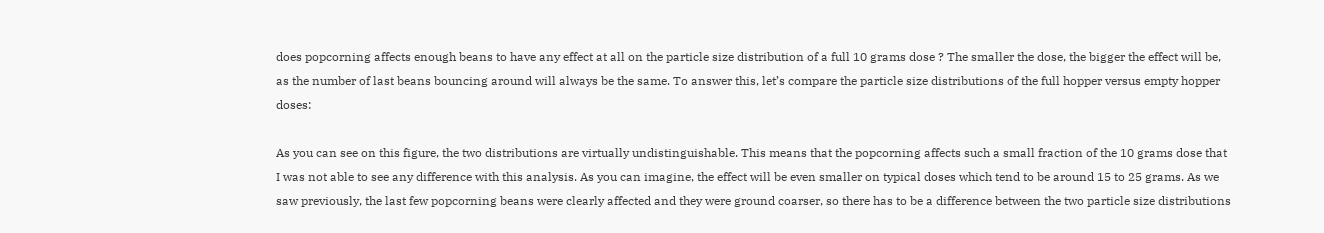does popcorning affects enough beans to have any effect at all on the particle size distribution of a full 10 grams dose ? The smaller the dose, the bigger the effect will be, as the number of last beans bouncing around will always be the same. To answer this, let’s compare the particle size distributions of the full hopper versus empty hopper doses:

As you can see on this figure, the two distributions are virtually undistinguishable. This means that the popcorning affects such a small fraction of the 10 grams dose that I was not able to see any difference with this analysis. As you can imagine, the effect will be even smaller on typical doses which tend to be around 15 to 25 grams. As we saw previously, the last few popcorning beans were clearly affected and they were ground coarser, so there has to be a difference between the two particle size distributions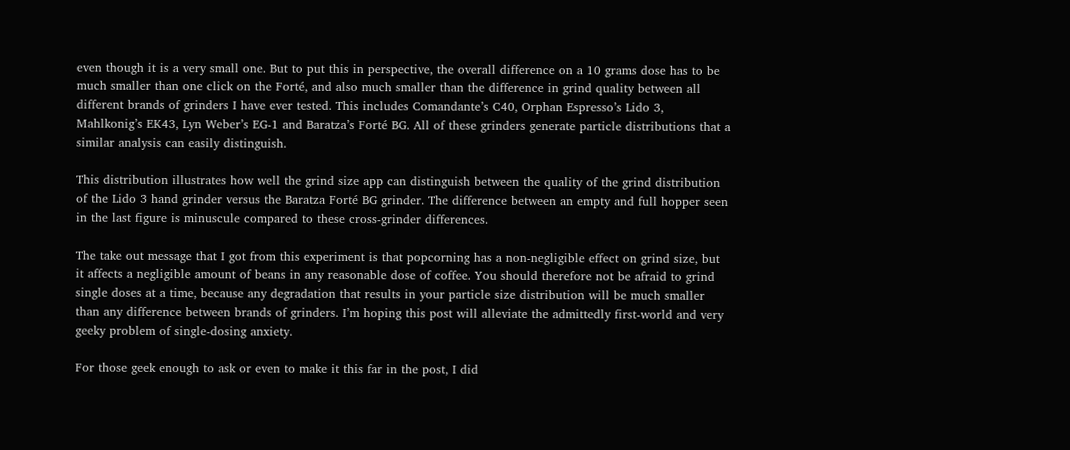even though it is a very small one. But to put this in perspective, the overall difference on a 10 grams dose has to be much smaller than one click on the Forté, and also much smaller than the difference in grind quality between all different brands of grinders I have ever tested. This includes Comandante’s C40, Orphan Espresso’s Lido 3, Mahlkonig’s EK43, Lyn Weber’s EG-1 and Baratza’s Forté BG. All of these grinders generate particle distributions that a similar analysis can easily distinguish.

This distribution illustrates how well the grind size app can distinguish between the quality of the grind distribution of the Lido 3 hand grinder versus the Baratza Forté BG grinder. The difference between an empty and full hopper seen in the last figure is minuscule compared to these cross-grinder differences.

The take out message that I got from this experiment is that popcorning has a non-negligible effect on grind size, but it affects a negligible amount of beans in any reasonable dose of coffee. You should therefore not be afraid to grind single doses at a time, because any degradation that results in your particle size distribution will be much smaller than any difference between brands of grinders. I’m hoping this post will alleviate the admittedly first-world and very geeky problem of single-dosing anxiety.

For those geek enough to ask or even to make it this far in the post, I did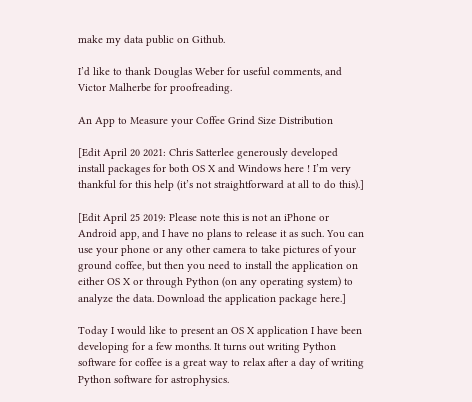make my data public on Github.

I’d like to thank Douglas Weber for useful comments, and Victor Malherbe for proofreading.

An App to Measure your Coffee Grind Size Distribution

[Edit April 20 2021: Chris Satterlee generously developed install packages for both OS X and Windows here ! I’m very thankful for this help (it’s not straightforward at all to do this).]

[Edit April 25 2019: Please note this is not an iPhone or Android app, and I have no plans to release it as such. You can use your phone or any other camera to take pictures of your ground coffee, but then you need to install the application on either OS X or through Python (on any operating system) to analyze the data. Download the application package here.]

Today I would like to present an OS X application I have been developing for a few months. It turns out writing Python software for coffee is a great way to relax after a day of writing Python software for astrophysics.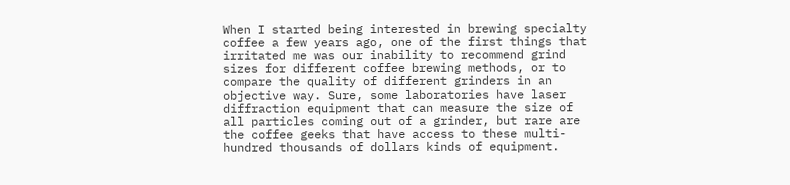When I started being interested in brewing specialty coffee a few years ago, one of the first things that irritated me was our inability to recommend grind sizes for different coffee brewing methods, or to compare the quality of different grinders in an objective way. Sure, some laboratories have laser diffraction equipment that can measure the size of all particles coming out of a grinder, but rare are the coffee geeks that have access to these multi-hundred thousands of dollars kinds of equipment.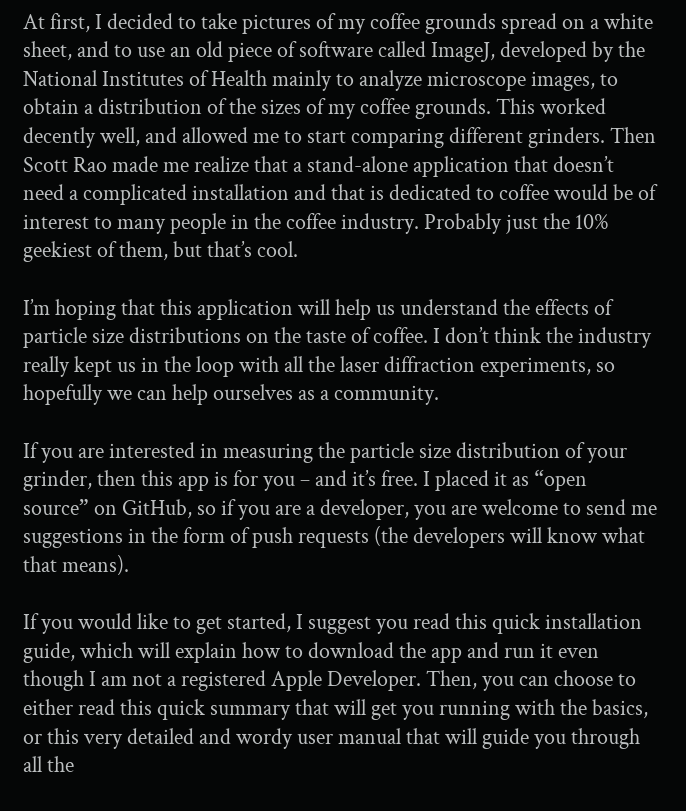At first, I decided to take pictures of my coffee grounds spread on a white sheet, and to use an old piece of software called ImageJ, developed by the National Institutes of Health mainly to analyze microscope images, to obtain a distribution of the sizes of my coffee grounds. This worked decently well, and allowed me to start comparing different grinders. Then Scott Rao made me realize that a stand-alone application that doesn’t need a complicated installation and that is dedicated to coffee would be of interest to many people in the coffee industry. Probably just the 10% geekiest of them, but that’s cool.

I’m hoping that this application will help us understand the effects of particle size distributions on the taste of coffee. I don’t think the industry really kept us in the loop with all the laser diffraction experiments, so hopefully we can help ourselves as a community.

If you are interested in measuring the particle size distribution of your grinder, then this app is for you ‒ and it’s free. I placed it as “open source” on GitHub, so if you are a developer, you are welcome to send me suggestions in the form of push requests (the developers will know what that means).

If you would like to get started, I suggest you read this quick installation guide, which will explain how to download the app and run it even though I am not a registered Apple Developer. Then, you can choose to either read this quick summary that will get you running with the basics, or this very detailed and wordy user manual that will guide you through all the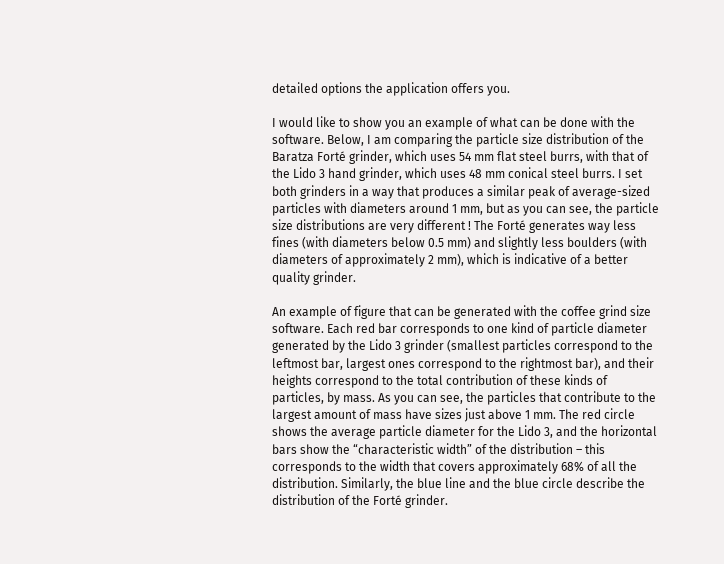detailed options the application offers you.

I would like to show you an example of what can be done with the software. Below, I am comparing the particle size distribution of the Baratza Forté grinder, which uses 54 mm flat steel burrs, with that of the Lido 3 hand grinder, which uses 48 mm conical steel burrs. I set both grinders in a way that produces a similar peak of average-sized particles with diameters around 1 mm, but as you can see, the particle size distributions are very different ! The Forté generates way less fines (with diameters below 0.5 mm) and slightly less boulders (with diameters of approximately 2 mm), which is indicative of a better quality grinder.

An example of figure that can be generated with the coffee grind size software. Each red bar corresponds to one kind of particle diameter generated by the Lido 3 grinder (smallest particles correspond to the leftmost bar, largest ones correspond to the rightmost bar), and their heights correspond to the total contribution of these kinds of particles, by mass. As you can see, the particles that contribute to the largest amount of mass have sizes just above 1 mm. The red circle shows the average particle diameter for the Lido 3, and the horizontal bars show the “characteristic width” of the distribution – this corresponds to the width that covers approximately 68% of all the distribution. Similarly, the blue line and the blue circle describe the distribution of the Forté grinder.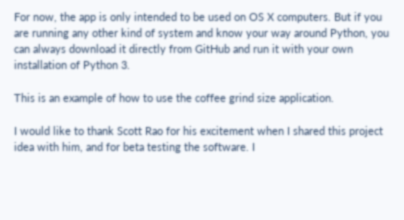For now, the app is only intended to be used on OS X computers. But if you are running any other kind of system and know your way around Python, you can always download it directly from GitHub and run it with your own installation of Python 3.

This is an example of how to use the coffee grind size application.

I would like to thank Scott Rao for his excitement when I shared this project idea with him, and for beta testing the software. I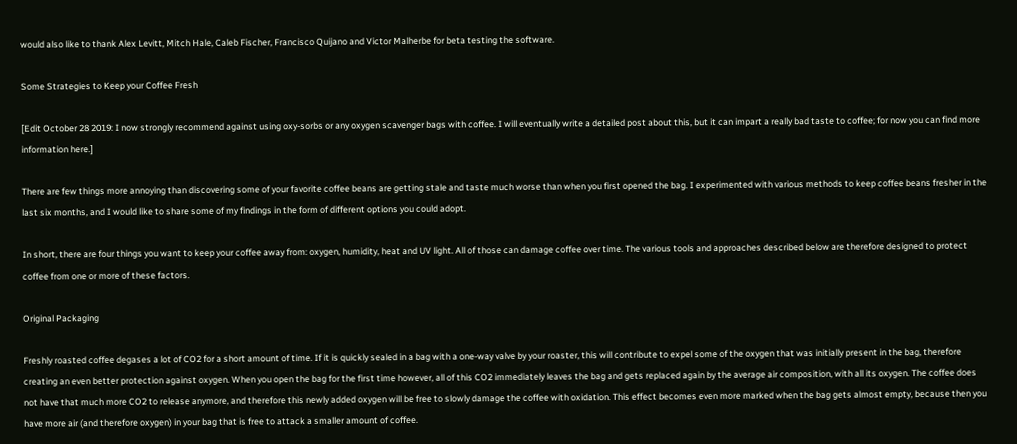would also like to thank Alex Levitt, Mitch Hale, Caleb Fischer, Francisco Quijano and Victor Malherbe for beta testing the software.

Some Strategies to Keep your Coffee Fresh

[Edit October 28 2019: I now strongly recommend against using oxy-sorbs or any oxygen scavenger bags with coffee. I will eventually write a detailed post about this, but it can impart a really bad taste to coffee; for now you can find more information here.]

There are few things more annoying than discovering some of your favorite coffee beans are getting stale and taste much worse than when you first opened the bag. I experimented with various methods to keep coffee beans fresher in the last six months, and I would like to share some of my findings in the form of different options you could adopt.

In short, there are four things you want to keep your coffee away from: oxygen, humidity, heat and UV light. All of those can damage coffee over time. The various tools and approaches described below are therefore designed to protect coffee from one or more of these factors.

Original Packaging

Freshly roasted coffee degases a lot of CO2 for a short amount of time. If it is quickly sealed in a bag with a one-way valve by your roaster, this will contribute to expel some of the oxygen that was initially present in the bag, therefore creating an even better protection against oxygen. When you open the bag for the first time however, all of this CO2 immediately leaves the bag and gets replaced again by the average air composition, with all its oxygen. The coffee does not have that much more CO2 to release anymore, and therefore this newly added oxygen will be free to slowly damage the coffee with oxidation. This effect becomes even more marked when the bag gets almost empty, because then you have more air (and therefore oxygen) in your bag that is free to attack a smaller amount of coffee.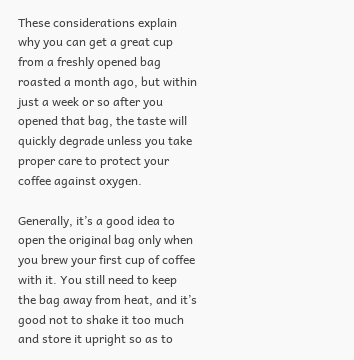These considerations explain why you can get a great cup from a freshly opened bag roasted a month ago, but within just a week or so after you opened that bag, the taste will quickly degrade unless you take proper care to protect your coffee against oxygen.

Generally, it’s a good idea to open the original bag only when you brew your first cup of coffee with it. You still need to keep the bag away from heat, and it’s good not to shake it too much and store it upright so as to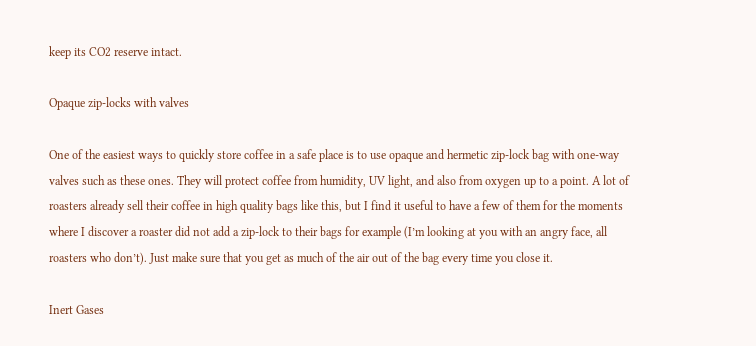keep its CO2 reserve intact.

Opaque zip-locks with valves

One of the easiest ways to quickly store coffee in a safe place is to use opaque and hermetic zip-lock bag with one-way valves such as these ones. They will protect coffee from humidity, UV light, and also from oxygen up to a point. A lot of roasters already sell their coffee in high quality bags like this, but I find it useful to have a few of them for the moments where I discover a roaster did not add a zip-lock to their bags for example (I’m looking at you with an angry face, all roasters who don’t). Just make sure that you get as much of the air out of the bag every time you close it.

Inert Gases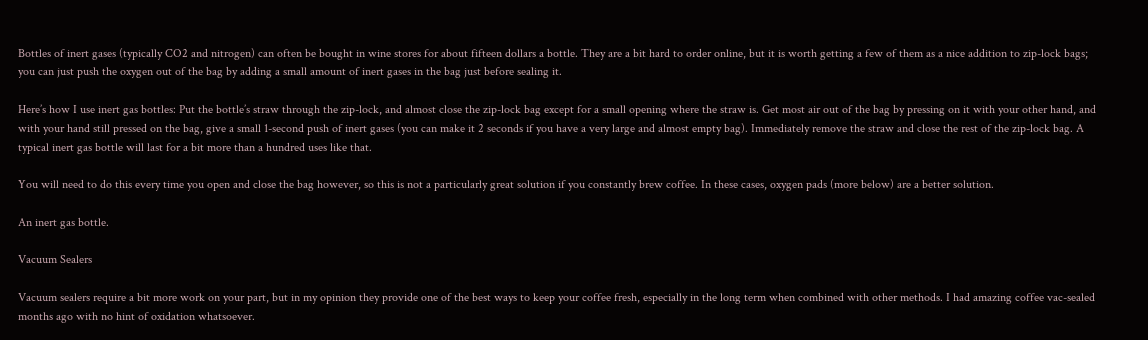Bottles of inert gases (typically CO2 and nitrogen) can often be bought in wine stores for about fifteen dollars a bottle. They are a bit hard to order online, but it is worth getting a few of them as a nice addition to zip-lock bags; you can just push the oxygen out of the bag by adding a small amount of inert gases in the bag just before sealing it.

Here’s how I use inert gas bottles: Put the bottle’s straw through the zip-lock, and almost close the zip-lock bag except for a small opening where the straw is. Get most air out of the bag by pressing on it with your other hand, and with your hand still pressed on the bag, give a small 1-second push of inert gases (you can make it 2 seconds if you have a very large and almost empty bag). Immediately remove the straw and close the rest of the zip-lock bag. A typical inert gas bottle will last for a bit more than a hundred uses like that.

You will need to do this every time you open and close the bag however, so this is not a particularly great solution if you constantly brew coffee. In these cases, oxygen pads (more below) are a better solution.

An inert gas bottle.

Vacuum Sealers

Vacuum sealers require a bit more work on your part, but in my opinion they provide one of the best ways to keep your coffee fresh, especially in the long term when combined with other methods. I had amazing coffee vac-sealed months ago with no hint of oxidation whatsoever.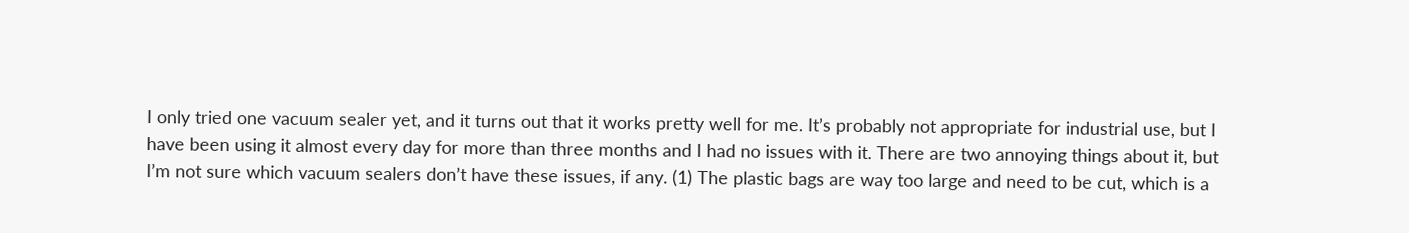I only tried one vacuum sealer yet, and it turns out that it works pretty well for me. It’s probably not appropriate for industrial use, but I have been using it almost every day for more than three months and I had no issues with it. There are two annoying things about it, but I’m not sure which vacuum sealers don’t have these issues, if any. (1) The plastic bags are way too large and need to be cut, which is a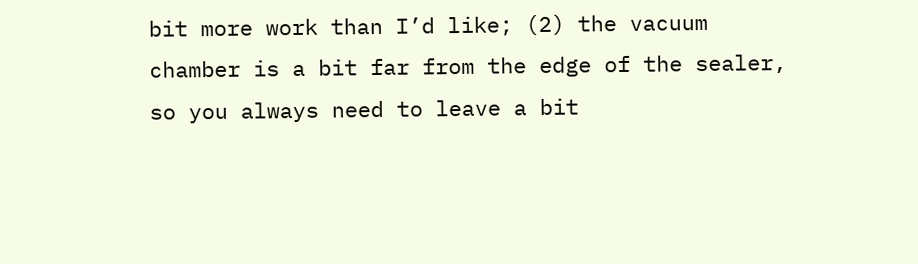bit more work than I’d like; (2) the vacuum chamber is a bit far from the edge of the sealer, so you always need to leave a bit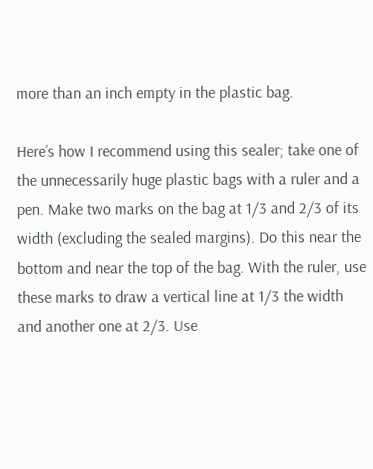more than an inch empty in the plastic bag.

Here’s how I recommend using this sealer; take one of the unnecessarily huge plastic bags with a ruler and a pen. Make two marks on the bag at 1/3 and 2/3 of its width (excluding the sealed margins). Do this near the bottom and near the top of the bag. With the ruler, use these marks to draw a vertical line at 1/3 the width and another one at 2/3. Use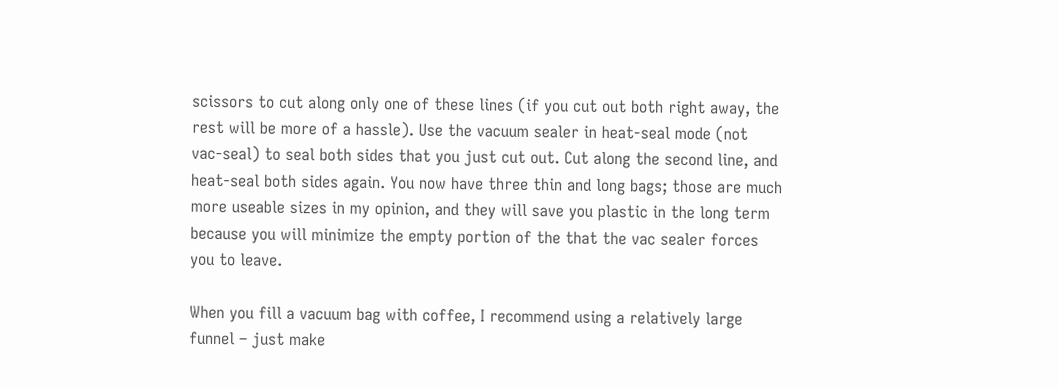scissors to cut along only one of these lines (if you cut out both right away, the rest will be more of a hassle). Use the vacuum sealer in heat-seal mode (not vac-seal) to seal both sides that you just cut out. Cut along the second line, and heat-seal both sides again. You now have three thin and long bags; those are much more useable sizes in my opinion, and they will save you plastic in the long term because you will minimize the empty portion of the that the vac sealer forces you to leave.

When you fill a vacuum bag with coffee, I recommend using a relatively large funnel – just make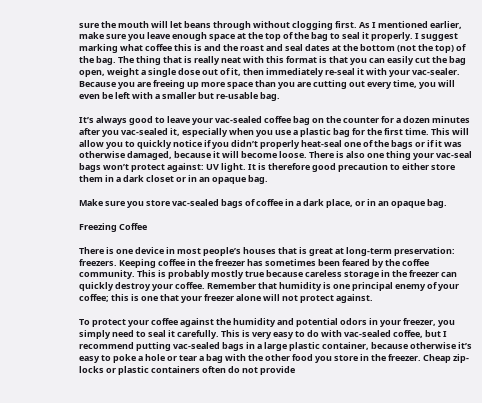sure the mouth will let beans through without clogging first. As I mentioned earlier, make sure you leave enough space at the top of the bag to seal it properly. I suggest marking what coffee this is and the roast and seal dates at the bottom (not the top) of the bag. The thing that is really neat with this format is that you can easily cut the bag open, weight a single dose out of it, then immediately re-seal it with your vac-sealer. Because you are freeing up more space than you are cutting out every time, you will even be left with a smaller but re-usable bag.

It’s always good to leave your vac-sealed coffee bag on the counter for a dozen minutes after you vac-sealed it, especially when you use a plastic bag for the first time. This will allow you to quickly notice if you didn’t properly heat-seal one of the bags or if it was otherwise damaged, because it will become loose. There is also one thing your vac-seal bags won’t protect against: UV light. It is therefore good precaution to either store them in a dark closet or in an opaque bag.

Make sure you store vac-sealed bags of coffee in a dark place, or in an opaque bag.

Freezing Coffee

There is one device in most people’s houses that is great at long-term preservation: freezers. Keeping coffee in the freezer has sometimes been feared by the coffee community. This is probably mostly true because careless storage in the freezer can quickly destroy your coffee. Remember that humidity is one principal enemy of your coffee; this is one that your freezer alone will not protect against.

To protect your coffee against the humidity and potential odors in your freezer, you simply need to seal it carefully. This is very easy to do with vac-sealed coffee, but I recommend putting vac-sealed bags in a large plastic container, because otherwise it’s easy to poke a hole or tear a bag with the other food you store in the freezer. Cheap zip-locks or plastic containers often do not provide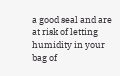a good seal and are at risk of letting humidity in your bag of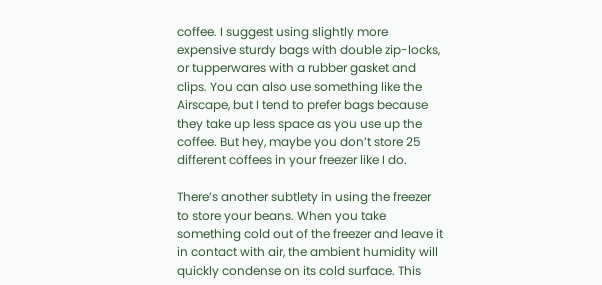coffee. I suggest using slightly more expensive sturdy bags with double zip-locks, or tupperwares with a rubber gasket and clips. You can also use something like the Airscape, but I tend to prefer bags because they take up less space as you use up the coffee. But hey, maybe you don’t store 25 different coffees in your freezer like I do.

There’s another subtlety in using the freezer to store your beans. When you take something cold out of the freezer and leave it in contact with air, the ambient humidity will quickly condense on its cold surface. This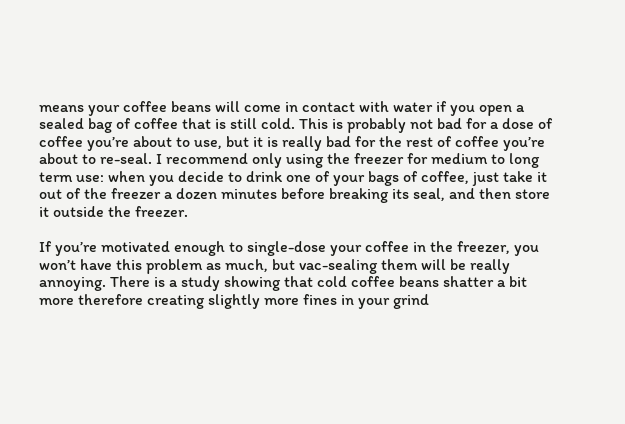means your coffee beans will come in contact with water if you open a sealed bag of coffee that is still cold. This is probably not bad for a dose of coffee you’re about to use, but it is really bad for the rest of coffee you’re about to re-seal. I recommend only using the freezer for medium to long term use: when you decide to drink one of your bags of coffee, just take it out of the freezer a dozen minutes before breaking its seal, and then store it outside the freezer.

If you’re motivated enough to single-dose your coffee in the freezer, you won’t have this problem as much, but vac-sealing them will be really annoying. There is a study showing that cold coffee beans shatter a bit more therefore creating slightly more fines in your grind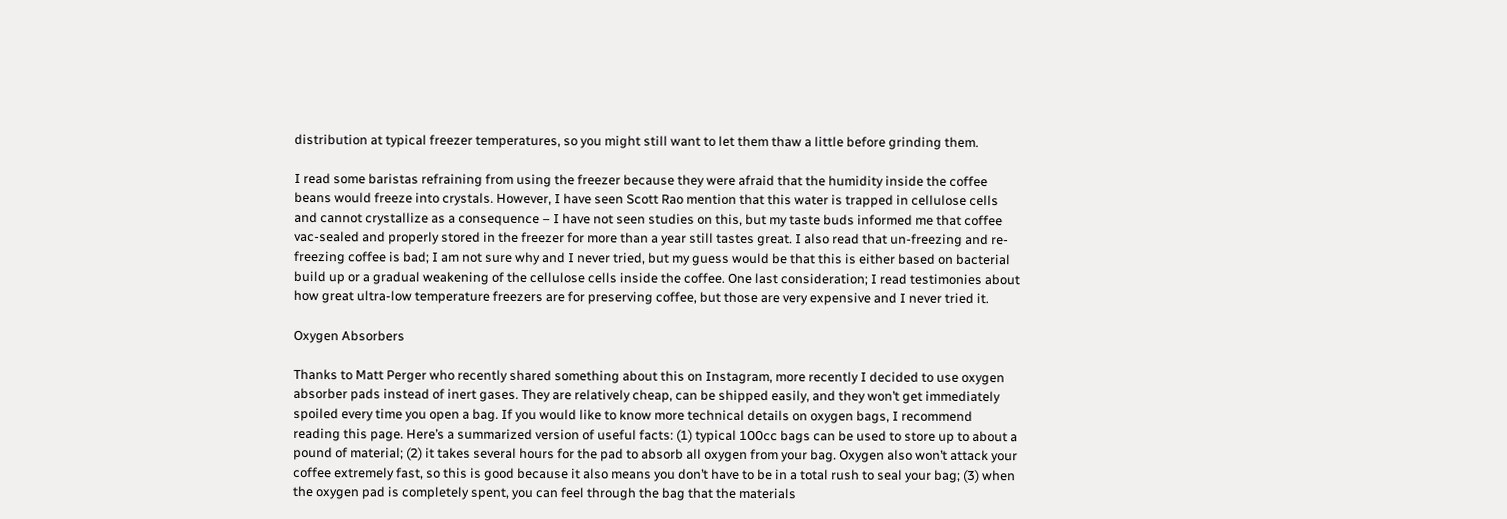distribution at typical freezer temperatures, so you might still want to let them thaw a little before grinding them.

I read some baristas refraining from using the freezer because they were afraid that the humidity inside the coffee beans would freeze into crystals. However, I have seen Scott Rao mention that this water is trapped in cellulose cells and cannot crystallize as a consequence – I have not seen studies on this, but my taste buds informed me that coffee vac-sealed and properly stored in the freezer for more than a year still tastes great. I also read that un-freezing and re-freezing coffee is bad; I am not sure why and I never tried, but my guess would be that this is either based on bacterial build up or a gradual weakening of the cellulose cells inside the coffee. One last consideration; I read testimonies about how great ultra-low temperature freezers are for preserving coffee, but those are very expensive and I never tried it.

Oxygen Absorbers

Thanks to Matt Perger who recently shared something about this on Instagram, more recently I decided to use oxygen absorber pads instead of inert gases. They are relatively cheap, can be shipped easily, and they won’t get immediately spoiled every time you open a bag. If you would like to know more technical details on oxygen bags, I recommend reading this page. Here’s a summarized version of useful facts: (1) typical 100cc bags can be used to store up to about a pound of material; (2) it takes several hours for the pad to absorb all oxygen from your bag. Oxygen also won’t attack your coffee extremely fast, so this is good because it also means you don’t have to be in a total rush to seal your bag; (3) when the oxygen pad is completely spent, you can feel through the bag that the materials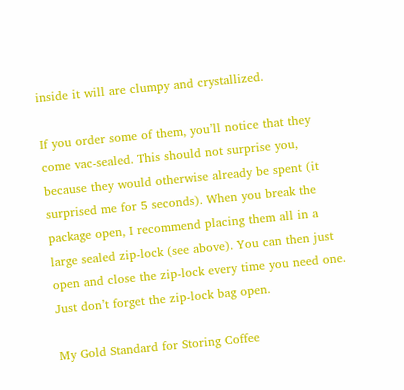inside it will are clumpy and crystallized.

If you order some of them, you’ll notice that they come vac-sealed. This should not surprise you, because they would otherwise already be spent (it surprised me for 5 seconds). When you break the package open, I recommend placing them all in a large sealed zip-lock (see above). You can then just open and close the zip-lock every time you need one. Just don’t forget the zip-lock bag open.

My Gold Standard for Storing Coffee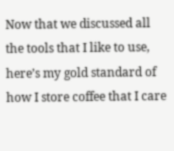Now that we discussed all the tools that I like to use, here’s my gold standard of how I store coffee that I care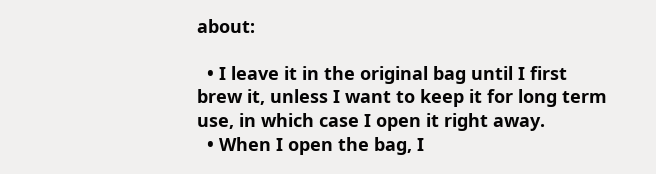about:

  • I leave it in the original bag until I first brew it, unless I want to keep it for long term use, in which case I open it right away.
  • When I open the bag, I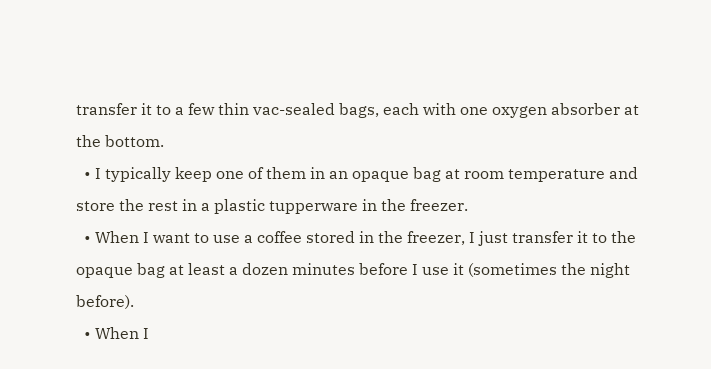transfer it to a few thin vac-sealed bags, each with one oxygen absorber at the bottom.
  • I typically keep one of them in an opaque bag at room temperature and store the rest in a plastic tupperware in the freezer.
  • When I want to use a coffee stored in the freezer, I just transfer it to the opaque bag at least a dozen minutes before I use it (sometimes the night before).
  • When I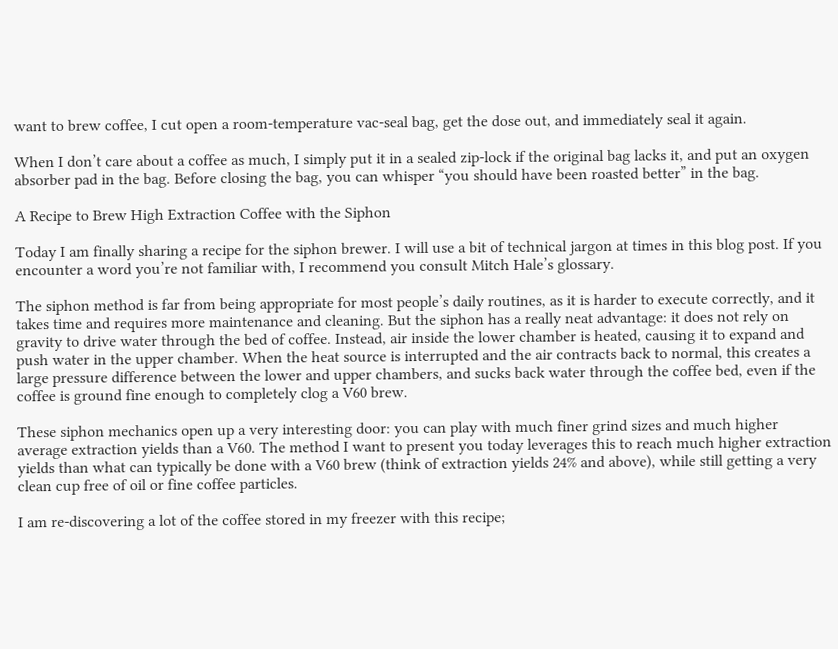want to brew coffee, I cut open a room-temperature vac-seal bag, get the dose out, and immediately seal it again.

When I don’t care about a coffee as much, I simply put it in a sealed zip-lock if the original bag lacks it, and put an oxygen absorber pad in the bag. Before closing the bag, you can whisper “you should have been roasted better” in the bag.

A Recipe to Brew High Extraction Coffee with the Siphon

Today I am finally sharing a recipe for the siphon brewer. I will use a bit of technical jargon at times in this blog post. If you encounter a word you’re not familiar with, I recommend you consult Mitch Hale’s glossary.

The siphon method is far from being appropriate for most people’s daily routines, as it is harder to execute correctly, and it takes time and requires more maintenance and cleaning. But the siphon has a really neat advantage: it does not rely on gravity to drive water through the bed of coffee. Instead, air inside the lower chamber is heated, causing it to expand and push water in the upper chamber. When the heat source is interrupted and the air contracts back to normal, this creates a large pressure difference between the lower and upper chambers, and sucks back water through the coffee bed, even if the coffee is ground fine enough to completely clog a V60 brew.

These siphon mechanics open up a very interesting door: you can play with much finer grind sizes and much higher average extraction yields than a V60. The method I want to present you today leverages this to reach much higher extraction yields than what can typically be done with a V60 brew (think of extraction yields 24% and above), while still getting a very clean cup free of oil or fine coffee particles.

I am re-discovering a lot of the coffee stored in my freezer with this recipe;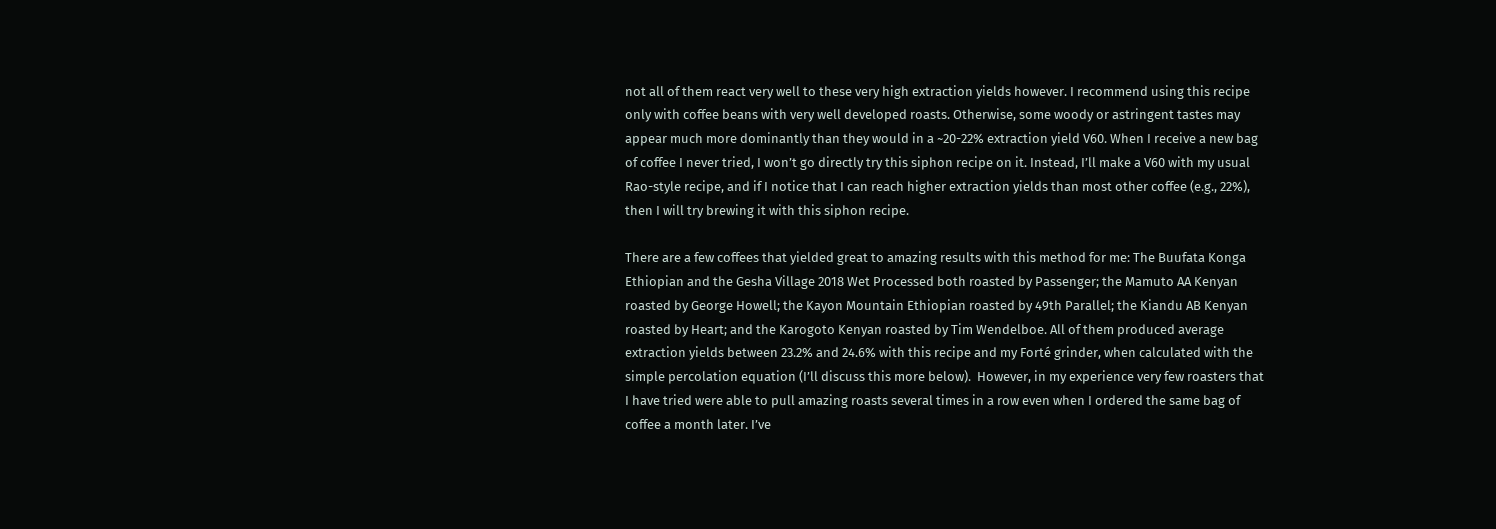not all of them react very well to these very high extraction yields however. I recommend using this recipe only with coffee beans with very well developed roasts. Otherwise, some woody or astringent tastes may appear much more dominantly than they would in a ~20-22% extraction yield V60. When I receive a new bag of coffee I never tried, I won’t go directly try this siphon recipe on it. Instead, I’ll make a V60 with my usual Rao-style recipe, and if I notice that I can reach higher extraction yields than most other coffee (e.g., 22%), then I will try brewing it with this siphon recipe.

There are a few coffees that yielded great to amazing results with this method for me: The Buufata Konga Ethiopian and the Gesha Village 2018 Wet Processed both roasted by Passenger; the Mamuto AA Kenyan roasted by George Howell; the Kayon Mountain Ethiopian roasted by 49th Parallel; the Kiandu AB Kenyan roasted by Heart; and the Karogoto Kenyan roasted by Tim Wendelboe. All of them produced average extraction yields between 23.2% and 24.6% with this recipe and my Forté grinder, when calculated with the simple percolation equation (I’ll discuss this more below).  However, in my experience very few roasters that I have tried were able to pull amazing roasts several times in a row even when I ordered the same bag of coffee a month later. I’ve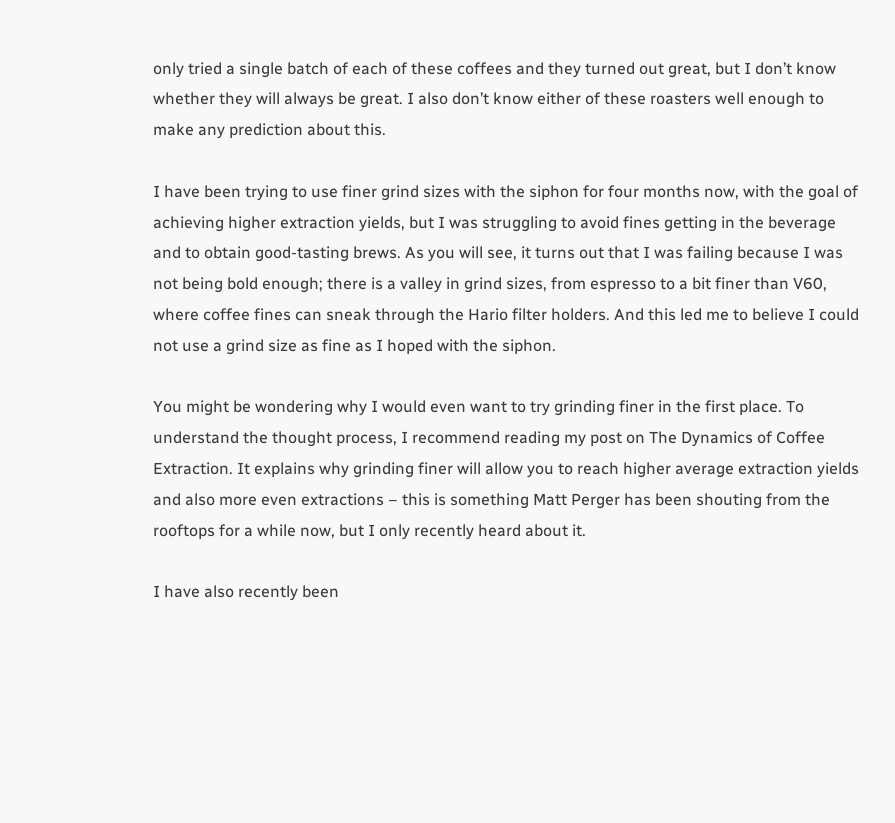only tried a single batch of each of these coffees and they turned out great, but I don’t know whether they will always be great. I also don’t know either of these roasters well enough to make any prediction about this.

I have been trying to use finer grind sizes with the siphon for four months now, with the goal of achieving higher extraction yields, but I was struggling to avoid fines getting in the beverage and to obtain good-tasting brews. As you will see, it turns out that I was failing because I was not being bold enough; there is a valley in grind sizes, from espresso to a bit finer than V60, where coffee fines can sneak through the Hario filter holders. And this led me to believe I could not use a grind size as fine as I hoped with the siphon.

You might be wondering why I would even want to try grinding finer in the first place. To understand the thought process, I recommend reading my post on The Dynamics of Coffee Extraction. It explains why grinding finer will allow you to reach higher average extraction yields and also more even extractions – this is something Matt Perger has been shouting from the rooftops for a while now, but I only recently heard about it.

I have also recently been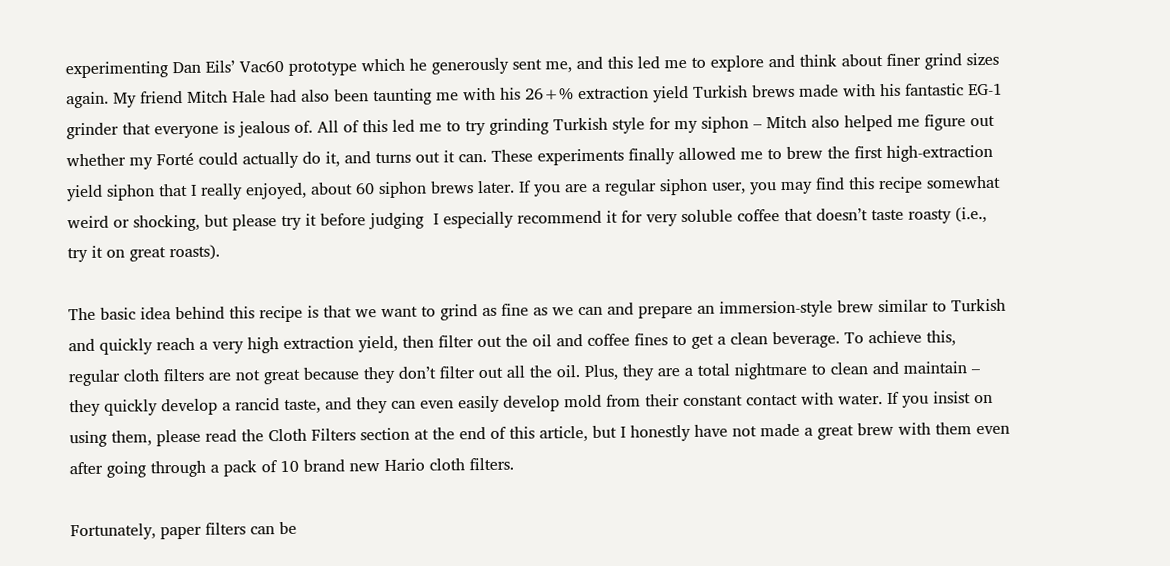experimenting Dan Eils’ Vac60 prototype which he generously sent me, and this led me to explore and think about finer grind sizes again. My friend Mitch Hale had also been taunting me with his 26+% extraction yield Turkish brews made with his fantastic EG-1 grinder that everyone is jealous of. All of this led me to try grinding Turkish style for my siphon – Mitch also helped me figure out whether my Forté could actually do it, and turns out it can. These experiments finally allowed me to brew the first high-extraction yield siphon that I really enjoyed, about 60 siphon brews later. If you are a regular siphon user, you may find this recipe somewhat weird or shocking, but please try it before judging  I especially recommend it for very soluble coffee that doesn’t taste roasty (i.e., try it on great roasts).

The basic idea behind this recipe is that we want to grind as fine as we can and prepare an immersion-style brew similar to Turkish and quickly reach a very high extraction yield, then filter out the oil and coffee fines to get a clean beverage. To achieve this, regular cloth filters are not great because they don’t filter out all the oil. Plus, they are a total nightmare to clean and maintain – they quickly develop a rancid taste, and they can even easily develop mold from their constant contact with water. If you insist on using them, please read the Cloth Filters section at the end of this article, but I honestly have not made a great brew with them even after going through a pack of 10 brand new Hario cloth filters.

Fortunately, paper filters can be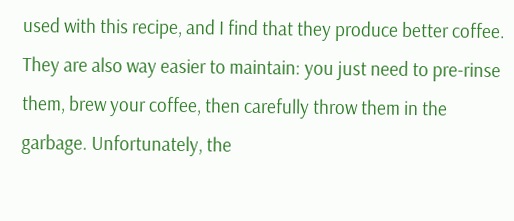used with this recipe, and I find that they produce better coffee. They are also way easier to maintain: you just need to pre-rinse them, brew your coffee, then carefully throw them in the garbage. Unfortunately, the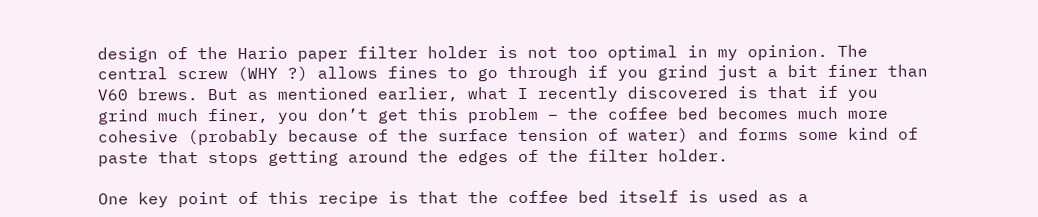design of the Hario paper filter holder is not too optimal in my opinion. The central screw (WHY ?) allows fines to go through if you grind just a bit finer than V60 brews. But as mentioned earlier, what I recently discovered is that if you grind much finer, you don’t get this problem – the coffee bed becomes much more cohesive (probably because of the surface tension of water) and forms some kind of paste that stops getting around the edges of the filter holder.

One key point of this recipe is that the coffee bed itself is used as a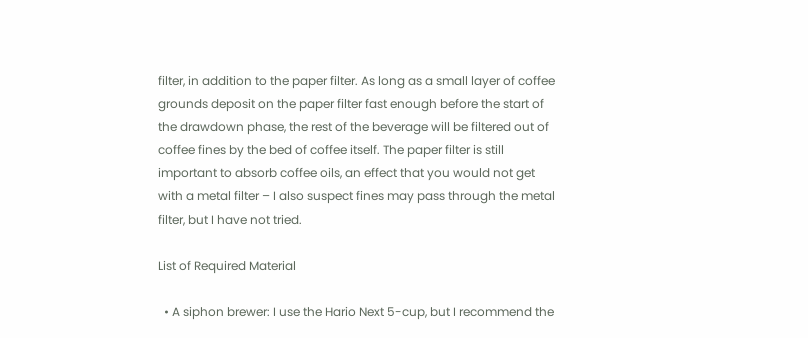filter, in addition to the paper filter. As long as a small layer of coffee grounds deposit on the paper filter fast enough before the start of the drawdown phase, the rest of the beverage will be filtered out of coffee fines by the bed of coffee itself. The paper filter is still important to absorb coffee oils, an effect that you would not get with a metal filter – I also suspect fines may pass through the metal filter, but I have not tried.

List of Required Material

  • A siphon brewer: I use the Hario Next 5-cup, but I recommend the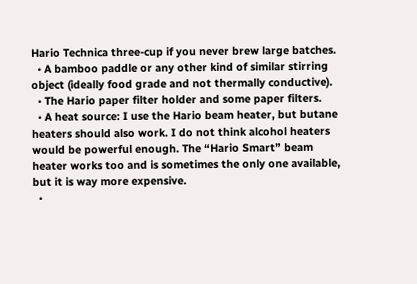Hario Technica three-cup if you never brew large batches.
  • A bamboo paddle or any other kind of similar stirring object (ideally food grade and not thermally conductive).
  • The Hario paper filter holder and some paper filters.
  • A heat source: I use the Hario beam heater, but butane heaters should also work. I do not think alcohol heaters would be powerful enough. The “Hario Smart” beam heater works too and is sometimes the only one available, but it is way more expensive.
  •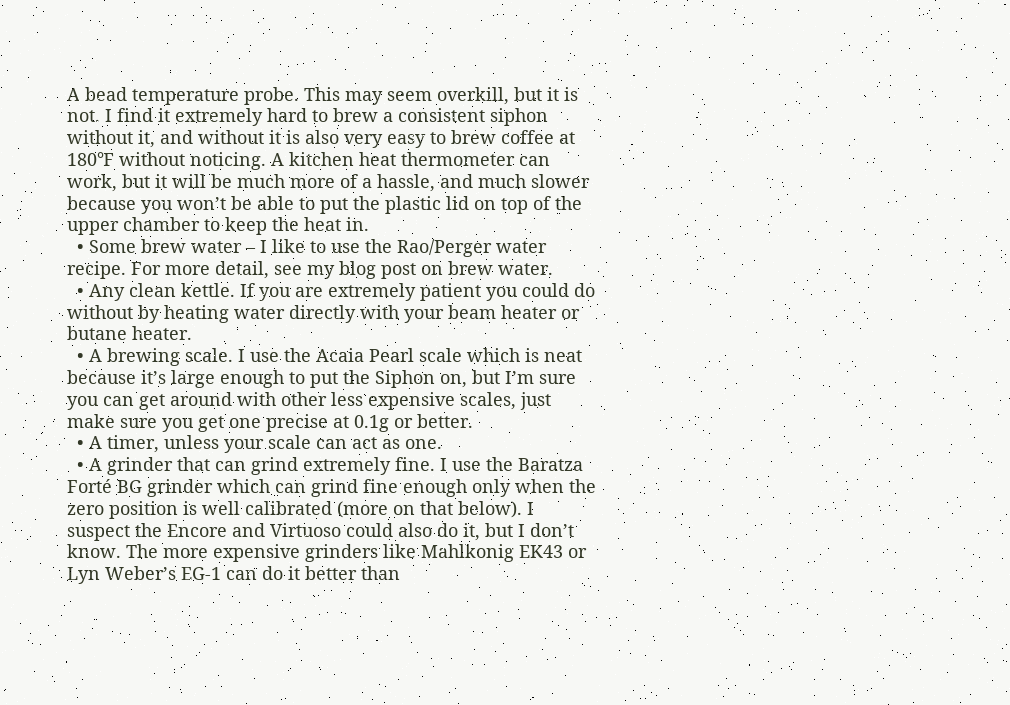A bead temperature probe. This may seem overkill, but it is not. I find it extremely hard to brew a consistent siphon without it, and without it is also very easy to brew coffee at 180℉ without noticing. A kitchen heat thermometer can work, but it will be much more of a hassle, and much slower because you won’t be able to put the plastic lid on top of the upper chamber to keep the heat in.
  • Some brew water – I like to use the Rao/Perger water recipe. For more detail, see my blog post on brew water.
  • Any clean kettle. If you are extremely patient you could do without by heating water directly with your beam heater or butane heater.
  • A brewing scale. I use the Acaia Pearl scale which is neat because it’s large enough to put the Siphon on, but I’m sure you can get around with other less expensive scales, just make sure you get one precise at 0.1g or better.
  • A timer, unless your scale can act as one.
  • A grinder that can grind extremely fine. I use the Baratza Forté BG grinder which can grind fine enough only when the zero position is well calibrated (more on that below). I suspect the Encore and Virtuoso could also do it, but I don’t know. The more expensive grinders like Mahlkonig EK43 or Lyn Weber’s EG-1 can do it better than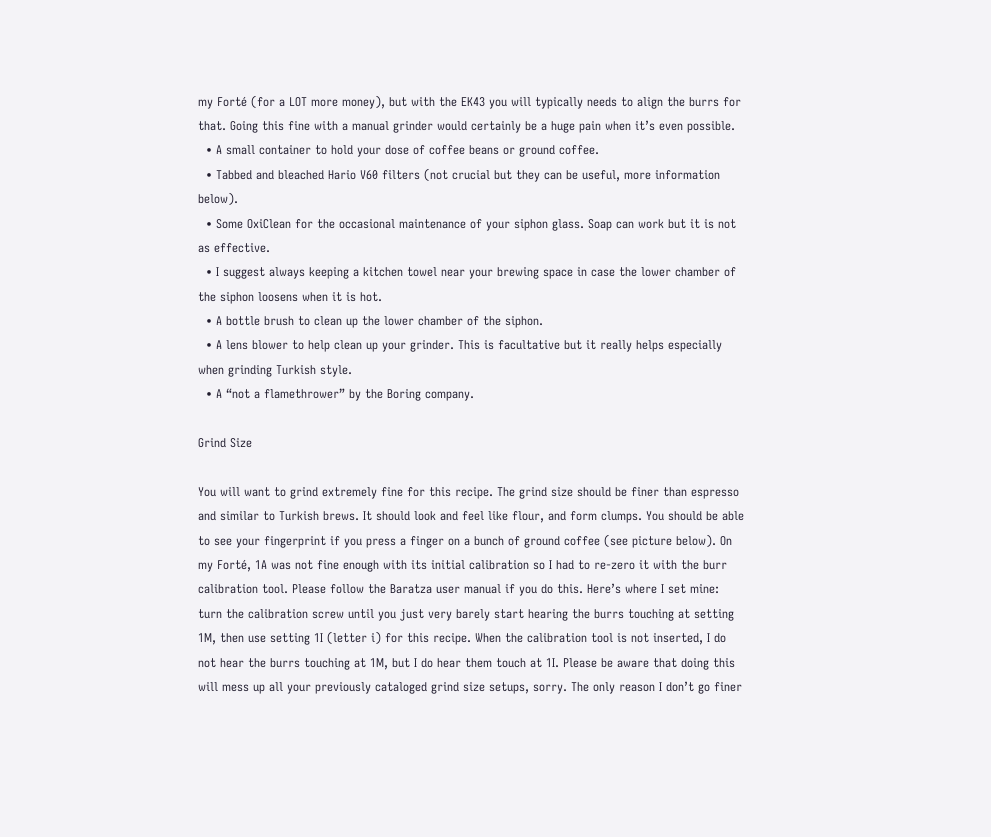my Forté (for a LOT more money), but with the EK43 you will typically needs to align the burrs for that. Going this fine with a manual grinder would certainly be a huge pain when it’s even possible.
  • A small container to hold your dose of coffee beans or ground coffee.
  • Tabbed and bleached Hario V60 filters (not crucial but they can be useful, more information below).
  • Some OxiClean for the occasional maintenance of your siphon glass. Soap can work but it is not as effective.
  • I suggest always keeping a kitchen towel near your brewing space in case the lower chamber of the siphon loosens when it is hot.
  • A bottle brush to clean up the lower chamber of the siphon.
  • A lens blower to help clean up your grinder. This is facultative but it really helps especially when grinding Turkish style.
  • A “not a flamethrower” by the Boring company.

Grind Size

You will want to grind extremely fine for this recipe. The grind size should be finer than espresso and similar to Turkish brews. It should look and feel like flour, and form clumps. You should be able to see your fingerprint if you press a finger on a bunch of ground coffee (see picture below). On my Forté, 1A was not fine enough with its initial calibration so I had to re-zero it with the burr calibration tool. Please follow the Baratza user manual if you do this. Here’s where I set mine: turn the calibration screw until you just very barely start hearing the burrs touching at setting 1M, then use setting 1I (letter i) for this recipe. When the calibration tool is not inserted, I do not hear the burrs touching at 1M, but I do hear them touch at 1I. Please be aware that doing this will mess up all your previously cataloged grind size setups, sorry. The only reason I don’t go finer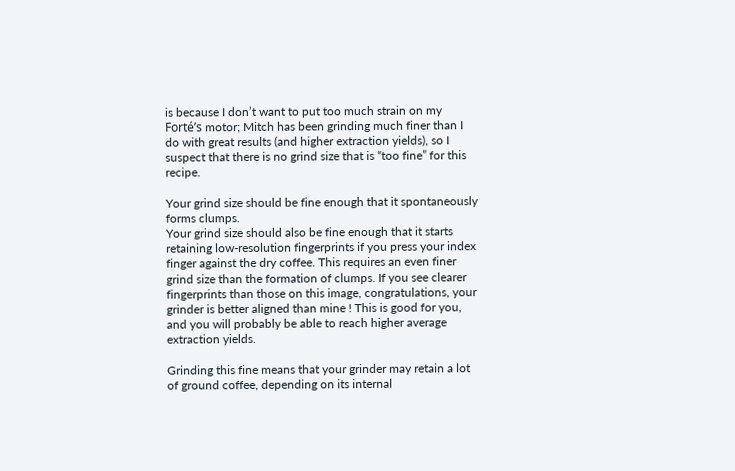is because I don’t want to put too much strain on my Forté’s motor; Mitch has been grinding much finer than I do with great results (and higher extraction yields), so I suspect that there is no grind size that is “too fine” for this recipe.

Your grind size should be fine enough that it spontaneously forms clumps.
Your grind size should also be fine enough that it starts retaining low-resolution fingerprints if you press your index finger against the dry coffee. This requires an even finer grind size than the formation of clumps. If you see clearer fingerprints than those on this image, congratulations, your grinder is better aligned than mine ! This is good for you, and you will probably be able to reach higher average extraction yields.

Grinding this fine means that your grinder may retain a lot of ground coffee, depending on its internal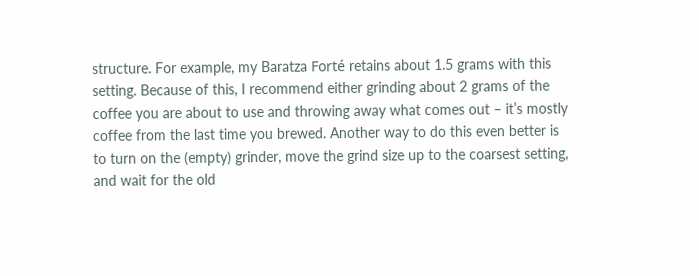structure. For example, my Baratza Forté retains about 1.5 grams with this setting. Because of this, I recommend either grinding about 2 grams of the coffee you are about to use and throwing away what comes out – it’s mostly coffee from the last time you brewed. Another way to do this even better is to turn on the (empty) grinder, move the grind size up to the coarsest setting, and wait for the old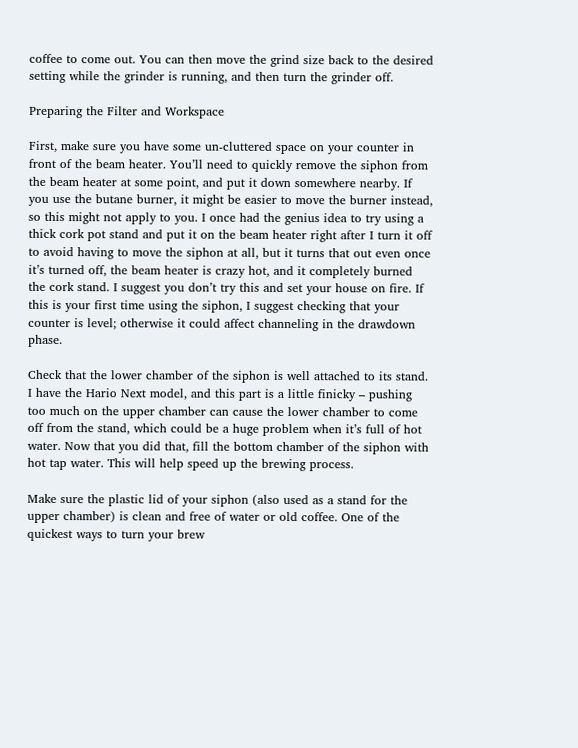coffee to come out. You can then move the grind size back to the desired setting while the grinder is running, and then turn the grinder off.

Preparing the Filter and Workspace

First, make sure you have some un-cluttered space on your counter in front of the beam heater. You’ll need to quickly remove the siphon from the beam heater at some point, and put it down somewhere nearby. If you use the butane burner, it might be easier to move the burner instead, so this might not apply to you. I once had the genius idea to try using a thick cork pot stand and put it on the beam heater right after I turn it off to avoid having to move the siphon at all, but it turns that out even once it’s turned off, the beam heater is crazy hot, and it completely burned the cork stand. I suggest you don’t try this and set your house on fire. If this is your first time using the siphon, I suggest checking that your counter is level; otherwise it could affect channeling in the drawdown phase.

Check that the lower chamber of the siphon is well attached to its stand. I have the Hario Next model, and this part is a little finicky – pushing too much on the upper chamber can cause the lower chamber to come off from the stand, which could be a huge problem when it’s full of hot water. Now that you did that, fill the bottom chamber of the siphon with hot tap water. This will help speed up the brewing process.

Make sure the plastic lid of your siphon (also used as a stand for the upper chamber) is clean and free of water or old coffee. One of the quickest ways to turn your brew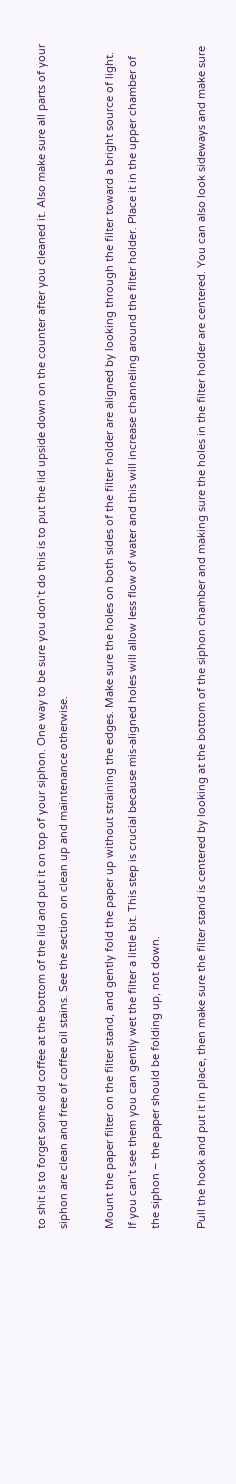to shit is to forget some old coffee at the bottom of the lid and put it on top of your siphon. One way to be sure you don’t do this is to put the lid upside down on the counter after you cleaned it. Also make sure all parts of your siphon are clean and free of coffee oil stains. See the section on clean up and maintenance otherwise.

Mount the paper filter on the filter stand, and gently fold the paper up without straining the edges. Make sure the holes on both sides of the filter holder are aligned by looking through the filter toward a bright source of light. If you can’t see them you can gently wet the filter a little bit. This step is crucial because mis-aligned holes will allow less flow of water and this will increase channeling around the filter holder. Place it in the upper chamber of the siphon – the paper should be folding up, not down.

Pull the hook and put it in place, then make sure the filter stand is centered by looking at the bottom of the siphon chamber and making sure the holes in the filter holder are centered. You can also look sideways and make sure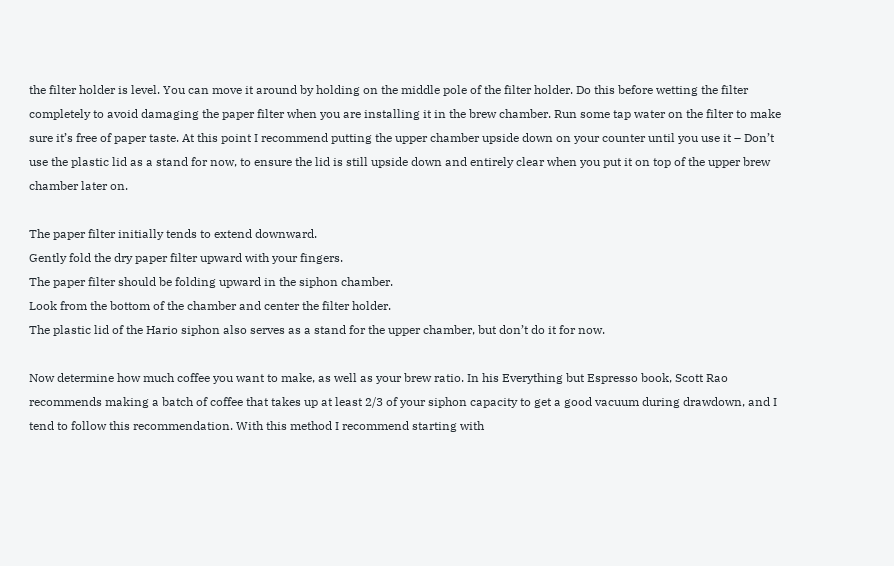the filter holder is level. You can move it around by holding on the middle pole of the filter holder. Do this before wetting the filter completely to avoid damaging the paper filter when you are installing it in the brew chamber. Run some tap water on the filter to make sure it’s free of paper taste. At this point I recommend putting the upper chamber upside down on your counter until you use it – Don’t use the plastic lid as a stand for now, to ensure the lid is still upside down and entirely clear when you put it on top of the upper brew chamber later on.

The paper filter initially tends to extend downward.
Gently fold the dry paper filter upward with your fingers.
The paper filter should be folding upward in the siphon chamber.
Look from the bottom of the chamber and center the filter holder.
The plastic lid of the Hario siphon also serves as a stand for the upper chamber, but don’t do it for now.

Now determine how much coffee you want to make, as well as your brew ratio. In his Everything but Espresso book, Scott Rao recommends making a batch of coffee that takes up at least 2/3 of your siphon capacity to get a good vacuum during drawdown, and I tend to follow this recommendation. With this method I recommend starting with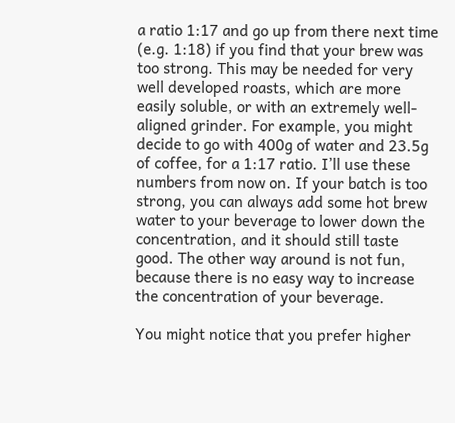a ratio 1:17 and go up from there next time (e.g. 1:18) if you find that your brew was too strong. This may be needed for very well developed roasts, which are more easily soluble, or with an extremely well-aligned grinder. For example, you might decide to go with 400g of water and 23.5g of coffee, for a 1:17 ratio. I’ll use these numbers from now on. If your batch is too strong, you can always add some hot brew water to your beverage to lower down the concentration, and it should still taste good. The other way around is not fun, because there is no easy way to increase the concentration of your beverage.

You might notice that you prefer higher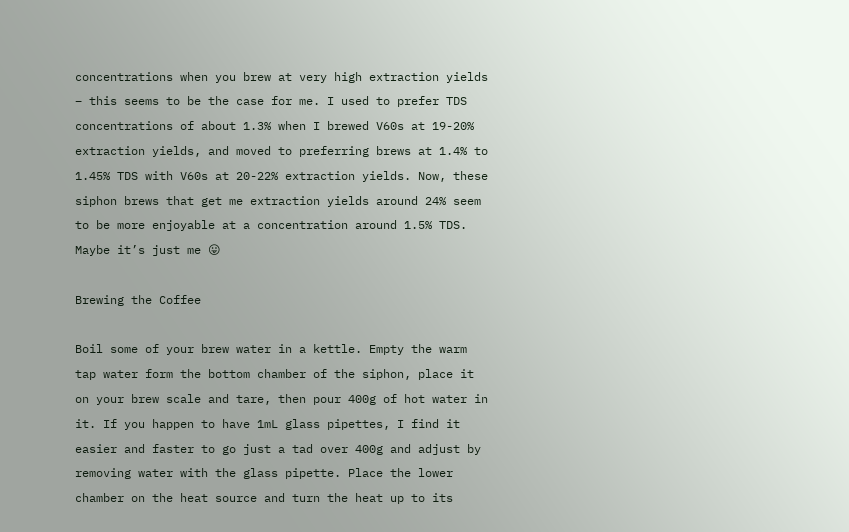concentrations when you brew at very high extraction yields – this seems to be the case for me. I used to prefer TDS concentrations of about 1.3% when I brewed V60s at 19-20% extraction yields, and moved to preferring brews at 1.4% to 1.45% TDS with V60s at 20-22% extraction yields. Now, these siphon brews that get me extraction yields around 24% seem to be more enjoyable at a concentration around 1.5% TDS. Maybe it’s just me 😛

Brewing the Coffee

Boil some of your brew water in a kettle. Empty the warm tap water form the bottom chamber of the siphon, place it on your brew scale and tare, then pour 400g of hot water in it. If you happen to have 1mL glass pipettes, I find it easier and faster to go just a tad over 400g and adjust by removing water with the glass pipette. Place the lower chamber on the heat source and turn the heat up to its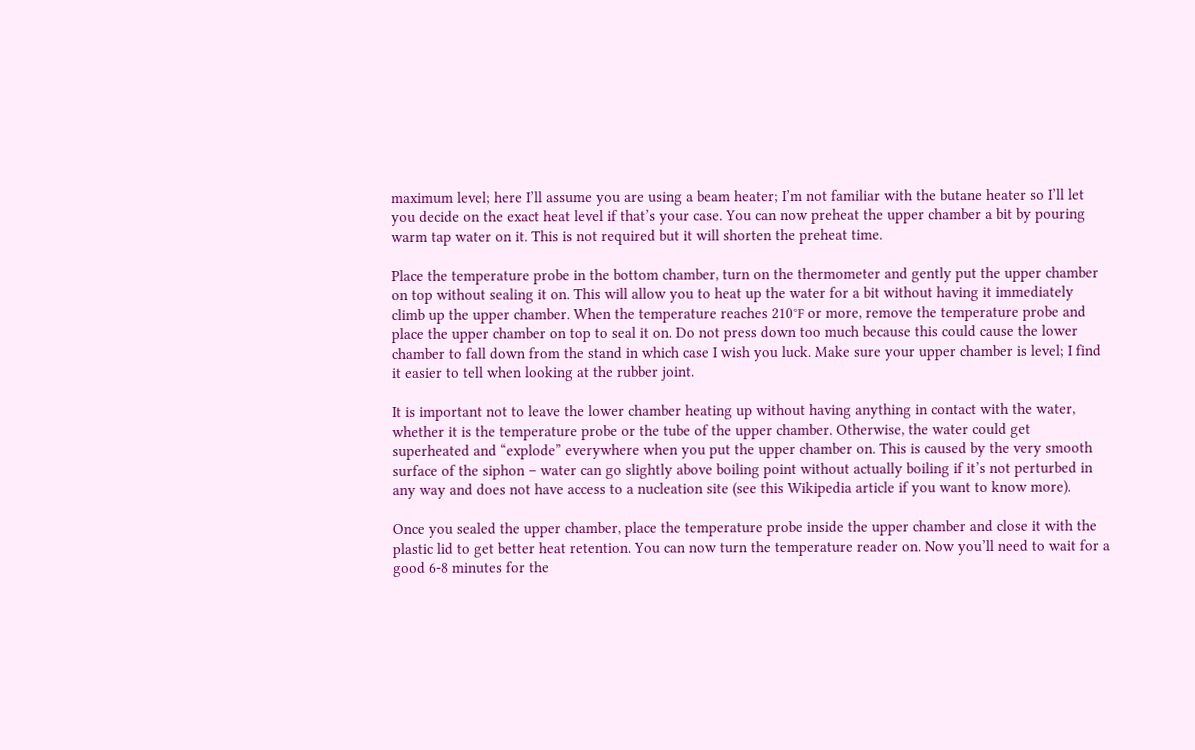maximum level; here I’ll assume you are using a beam heater; I’m not familiar with the butane heater so I’ll let you decide on the exact heat level if that’s your case. You can now preheat the upper chamber a bit by pouring warm tap water on it. This is not required but it will shorten the preheat time.

Place the temperature probe in the bottom chamber, turn on the thermometer and gently put the upper chamber on top without sealing it on. This will allow you to heat up the water for a bit without having it immediately climb up the upper chamber. When the temperature reaches 210℉ or more, remove the temperature probe and place the upper chamber on top to seal it on. Do not press down too much because this could cause the lower chamber to fall down from the stand in which case I wish you luck. Make sure your upper chamber is level; I find it easier to tell when looking at the rubber joint.

It is important not to leave the lower chamber heating up without having anything in contact with the water, whether it is the temperature probe or the tube of the upper chamber. Otherwise, the water could get superheated and “explode” everywhere when you put the upper chamber on. This is caused by the very smooth surface of the siphon – water can go slightly above boiling point without actually boiling if it’s not perturbed in any way and does not have access to a nucleation site (see this Wikipedia article if you want to know more).

Once you sealed the upper chamber, place the temperature probe inside the upper chamber and close it with the plastic lid to get better heat retention. You can now turn the temperature reader on. Now you’ll need to wait for a good 6-8 minutes for the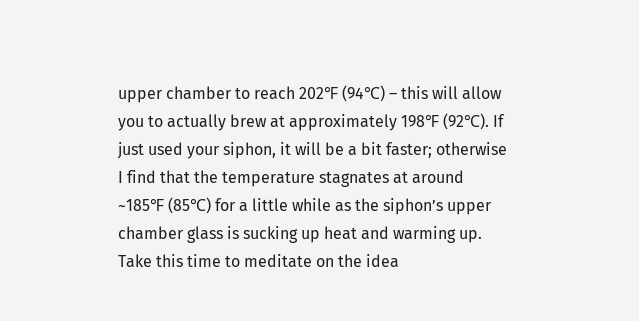upper chamber to reach 202℉ (94℃) – this will allow you to actually brew at approximately 198℉ (92℃). If just used your siphon, it will be a bit faster; otherwise I find that the temperature stagnates at around ~185℉ (85℃) for a little while as the siphon’s upper chamber glass is sucking up heat and warming up. Take this time to meditate on the idea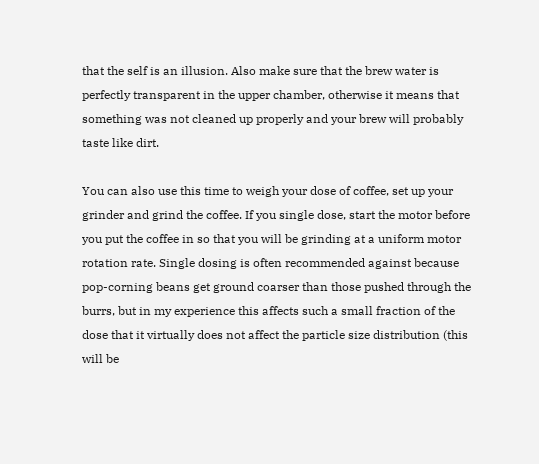that the self is an illusion. Also make sure that the brew water is perfectly transparent in the upper chamber, otherwise it means that something was not cleaned up properly and your brew will probably taste like dirt.

You can also use this time to weigh your dose of coffee, set up your grinder and grind the coffee. If you single dose, start the motor before you put the coffee in so that you will be grinding at a uniform motor rotation rate. Single dosing is often recommended against because pop-corning beans get ground coarser than those pushed through the burrs, but in my experience this affects such a small fraction of the dose that it virtually does not affect the particle size distribution (this will be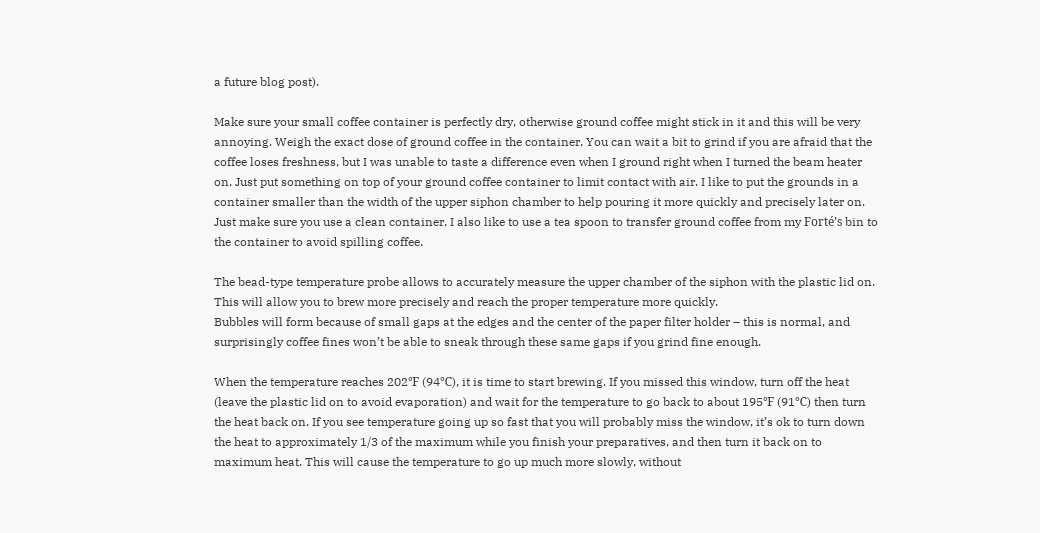a future blog post).

Make sure your small coffee container is perfectly dry, otherwise ground coffee might stick in it and this will be very annoying. Weigh the exact dose of ground coffee in the container. You can wait a bit to grind if you are afraid that the coffee loses freshness, but I was unable to taste a difference even when I ground right when I turned the beam heater on. Just put something on top of your ground coffee container to limit contact with air. I like to put the grounds in a container smaller than the width of the upper siphon chamber to help pouring it more quickly and precisely later on. Just make sure you use a clean container. I also like to use a tea spoon to transfer ground coffee from my Forté’s bin to the container to avoid spilling coffee.

The bead-type temperature probe allows to accurately measure the upper chamber of the siphon with the plastic lid on. This will allow you to brew more precisely and reach the proper temperature more quickly.
Bubbles will form because of small gaps at the edges and the center of the paper filter holder – this is normal, and surprisingly coffee fines won’t be able to sneak through these same gaps if you grind fine enough.

When the temperature reaches 202℉ (94℃), it is time to start brewing. If you missed this window, turn off the heat (leave the plastic lid on to avoid evaporation) and wait for the temperature to go back to about 195℉ (91℃) then turn the heat back on. If you see temperature going up so fast that you will probably miss the window, it’s ok to turn down the heat to approximately 1/3 of the maximum while you finish your preparatives, and then turn it back on to maximum heat. This will cause the temperature to go up much more slowly, without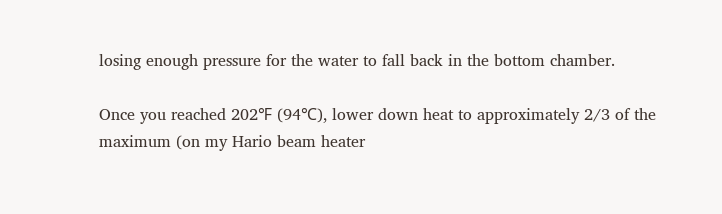losing enough pressure for the water to fall back in the bottom chamber.

Once you reached 202℉ (94℃), lower down heat to approximately 2/3 of the maximum (on my Hario beam heater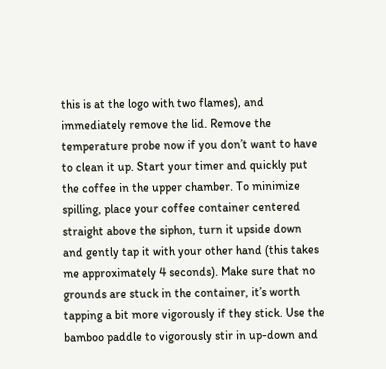this is at the logo with two flames), and immediately remove the lid. Remove the temperature probe now if you don’t want to have to clean it up. Start your timer and quickly put the coffee in the upper chamber. To minimize spilling, place your coffee container centered straight above the siphon, turn it upside down and gently tap it with your other hand (this takes me approximately 4 seconds). Make sure that no grounds are stuck in the container, it’s worth tapping a bit more vigorously if they stick. Use the bamboo paddle to vigorously stir in up-down and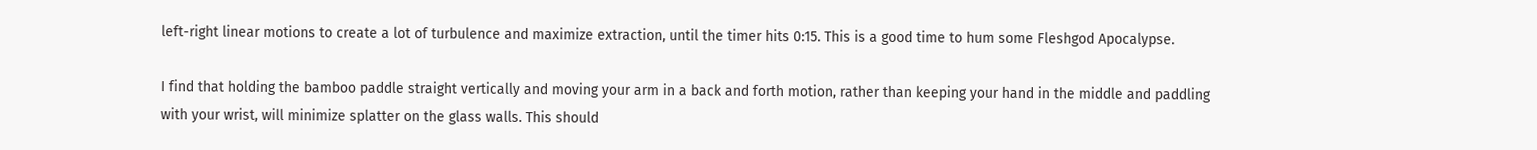left-right linear motions to create a lot of turbulence and maximize extraction, until the timer hits 0:15. This is a good time to hum some Fleshgod Apocalypse.

I find that holding the bamboo paddle straight vertically and moving your arm in a back and forth motion, rather than keeping your hand in the middle and paddling with your wrist, will minimize splatter on the glass walls. This should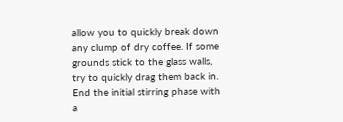allow you to quickly break down any clump of dry coffee. If some grounds stick to the glass walls, try to quickly drag them back in. End the initial stirring phase with a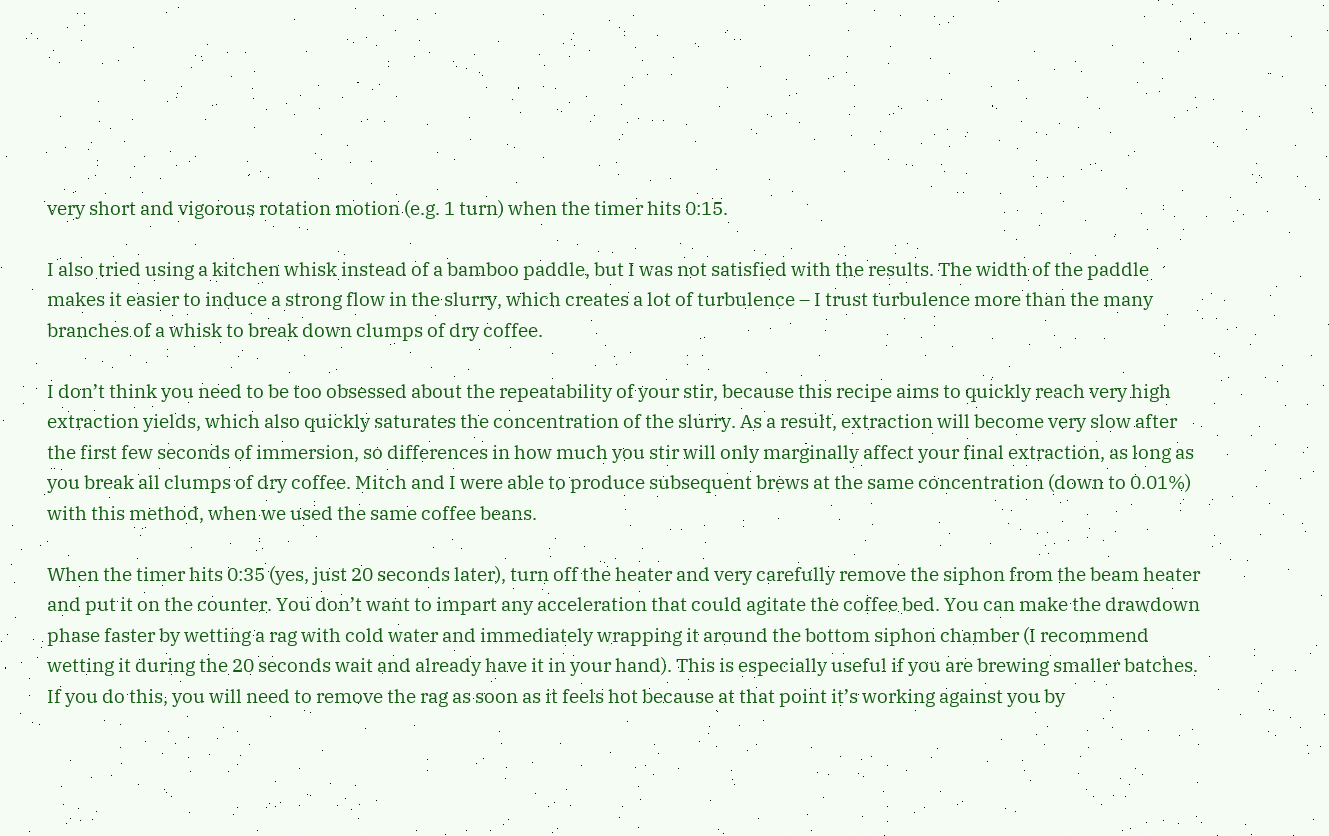very short and vigorous rotation motion (e.g. 1 turn) when the timer hits 0:15.

I also tried using a kitchen whisk instead of a bamboo paddle, but I was not satisfied with the results. The width of the paddle makes it easier to induce a strong flow in the slurry, which creates a lot of turbulence – I trust turbulence more than the many branches of a whisk to break down clumps of dry coffee.

I don’t think you need to be too obsessed about the repeatability of your stir, because this recipe aims to quickly reach very high extraction yields, which also quickly saturates the concentration of the slurry. As a result, extraction will become very slow after the first few seconds of immersion, so differences in how much you stir will only marginally affect your final extraction, as long as you break all clumps of dry coffee. Mitch and I were able to produce subsequent brews at the same concentration (down to 0.01%) with this method, when we used the same coffee beans.

When the timer hits 0:35 (yes, just 20 seconds later), turn off the heater and very carefully remove the siphon from the beam heater and put it on the counter. You don’t want to impart any acceleration that could agitate the coffee bed. You can make the drawdown phase faster by wetting a rag with cold water and immediately wrapping it around the bottom siphon chamber (I recommend wetting it during the 20 seconds wait and already have it in your hand). This is especially useful if you are brewing smaller batches. If you do this, you will need to remove the rag as soon as it feels hot because at that point it’s working against you by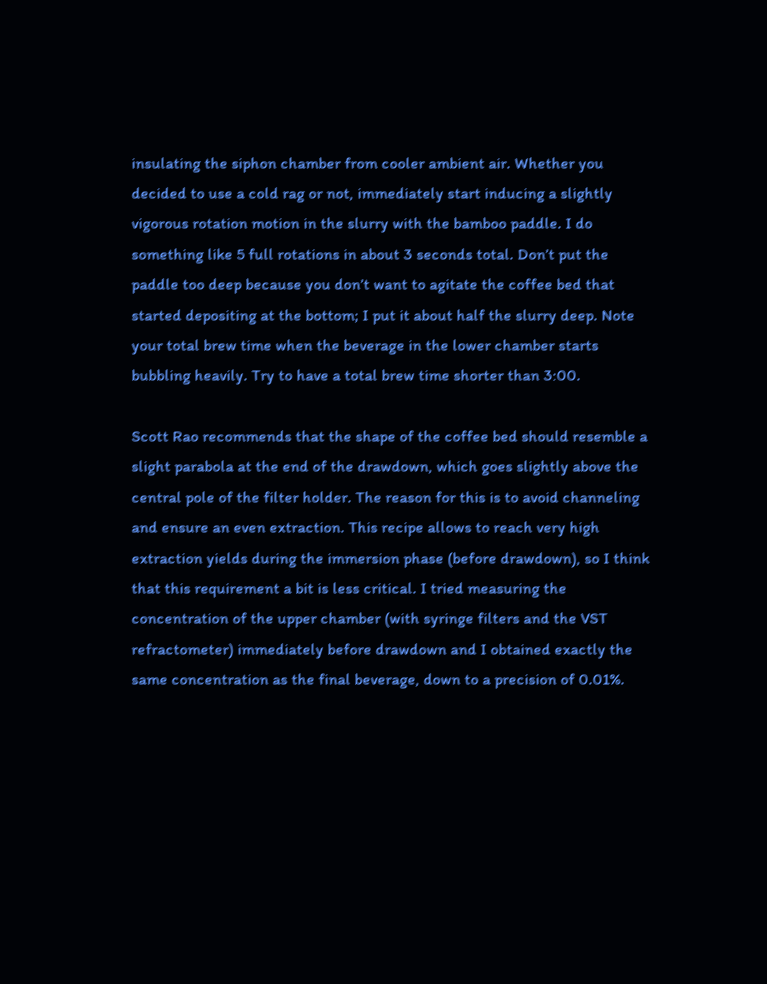insulating the siphon chamber from cooler ambient air. Whether you decided to use a cold rag or not, immediately start inducing a slightly vigorous rotation motion in the slurry with the bamboo paddle. I do something like 5 full rotations in about 3 seconds total. Don’t put the paddle too deep because you don’t want to agitate the coffee bed that started depositing at the bottom; I put it about half the slurry deep. Note your total brew time when the beverage in the lower chamber starts bubbling heavily. Try to have a total brew time shorter than 3:00.

Scott Rao recommends that the shape of the coffee bed should resemble a slight parabola at the end of the drawdown, which goes slightly above the central pole of the filter holder. The reason for this is to avoid channeling and ensure an even extraction. This recipe allows to reach very high extraction yields during the immersion phase (before drawdown), so I think that this requirement a bit is less critical. I tried measuring the concentration of the upper chamber (with syringe filters and the VST refractometer) immediately before drawdown and I obtained exactly the same concentration as the final beverage, down to a precision of 0.01%.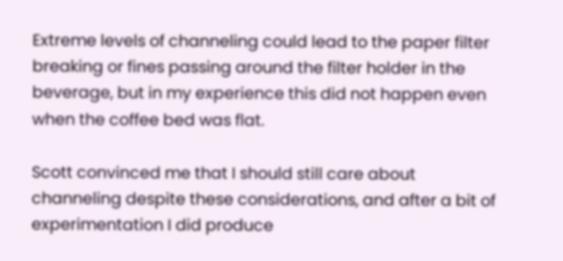Extreme levels of channeling could lead to the paper filter breaking or fines passing around the filter holder in the beverage, but in my experience this did not happen even when the coffee bed was flat.

Scott convinced me that I should still care about channeling despite these considerations, and after a bit of experimentation I did produce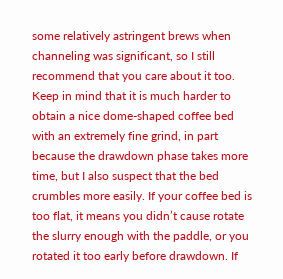some relatively astringent brews when channeling was significant, so I still recommend that you care about it too. Keep in mind that it is much harder to obtain a nice dome-shaped coffee bed with an extremely fine grind, in part because the drawdown phase takes more time, but I also suspect that the bed crumbles more easily. If your coffee bed is too flat, it means you didn’t cause rotate the slurry enough with the paddle, or you rotated it too early before drawdown. If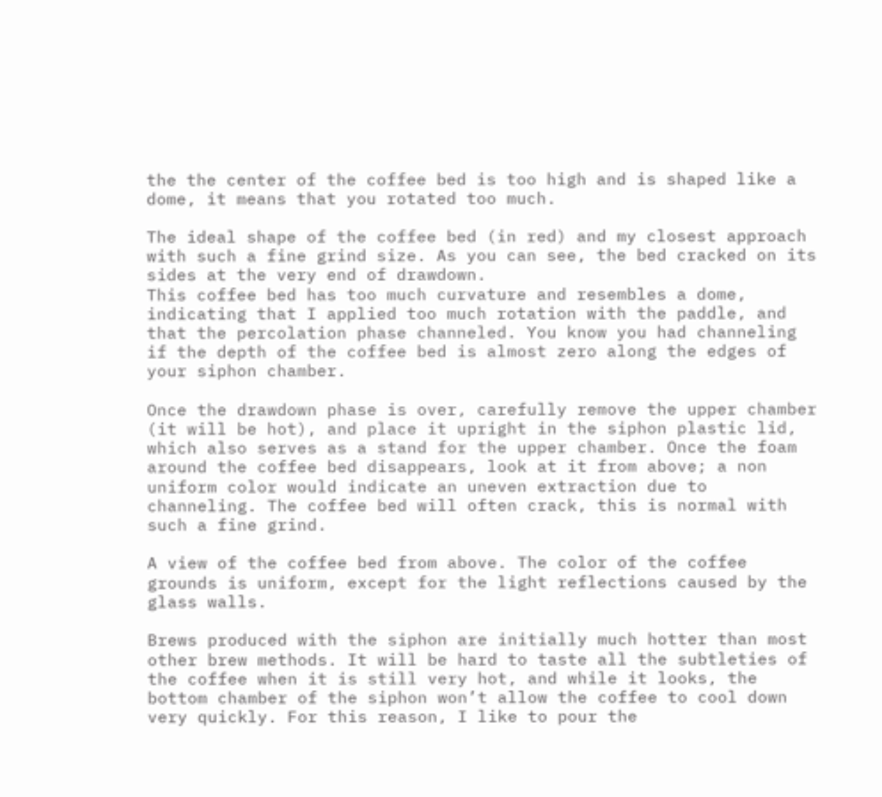the the center of the coffee bed is too high and is shaped like a dome, it means that you rotated too much.

The ideal shape of the coffee bed (in red) and my closest approach with such a fine grind size. As you can see, the bed cracked on its sides at the very end of drawdown.
This coffee bed has too much curvature and resembles a dome, indicating that I applied too much rotation with the paddle, and that the percolation phase channeled. You know you had channeling if the depth of the coffee bed is almost zero along the edges of your siphon chamber.

Once the drawdown phase is over, carefully remove the upper chamber (it will be hot), and place it upright in the siphon plastic lid, which also serves as a stand for the upper chamber. Once the foam around the coffee bed disappears, look at it from above; a non uniform color would indicate an uneven extraction due to channeling. The coffee bed will often crack, this is normal with such a fine grind.

A view of the coffee bed from above. The color of the coffee grounds is uniform, except for the light reflections caused by the glass walls.

Brews produced with the siphon are initially much hotter than most other brew methods. It will be hard to taste all the subtleties of the coffee when it is still very hot, and while it looks, the bottom chamber of the siphon won’t allow the coffee to cool down very quickly. For this reason, I like to pour the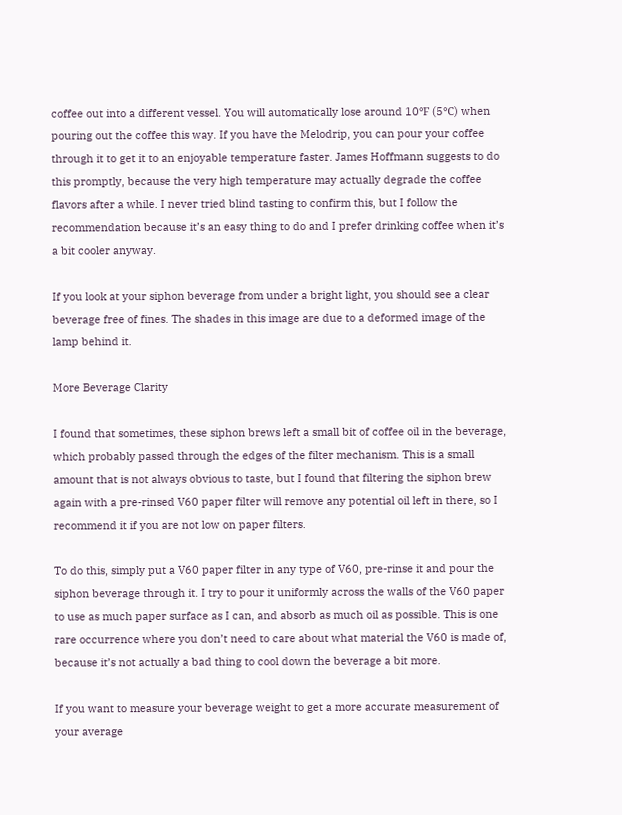coffee out into a different vessel. You will automatically lose around 10℉ (5℃) when pouring out the coffee this way. If you have the Melodrip, you can pour your coffee through it to get it to an enjoyable temperature faster. James Hoffmann suggests to do this promptly, because the very high temperature may actually degrade the coffee flavors after a while. I never tried blind tasting to confirm this, but I follow the recommendation because it’s an easy thing to do and I prefer drinking coffee when it’s a bit cooler anyway.

If you look at your siphon beverage from under a bright light, you should see a clear beverage free of fines. The shades in this image are due to a deformed image of the lamp behind it.

More Beverage Clarity

I found that sometimes, these siphon brews left a small bit of coffee oil in the beverage, which probably passed through the edges of the filter mechanism. This is a small amount that is not always obvious to taste, but I found that filtering the siphon brew again with a pre-rinsed V60 paper filter will remove any potential oil left in there, so I recommend it if you are not low on paper filters.

To do this, simply put a V60 paper filter in any type of V60, pre-rinse it and pour the siphon beverage through it. I try to pour it uniformly across the walls of the V60 paper to use as much paper surface as I can, and absorb as much oil as possible. This is one rare occurrence where you don’t need to care about what material the V60 is made of, because it’s not actually a bad thing to cool down the beverage a bit more.

If you want to measure your beverage weight to get a more accurate measurement of your average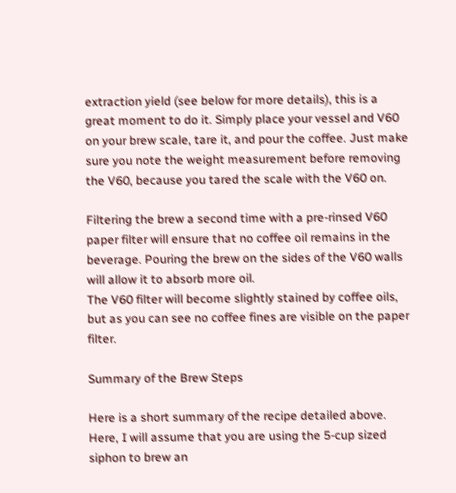extraction yield (see below for more details), this is a great moment to do it. Simply place your vessel and V60 on your brew scale, tare it, and pour the coffee. Just make sure you note the weight measurement before removing the V60, because you tared the scale with the V60 on.

Filtering the brew a second time with a pre-rinsed V60 paper filter will ensure that no coffee oil remains in the beverage. Pouring the brew on the sides of the V60 walls will allow it to absorb more oil.
The V60 filter will become slightly stained by coffee oils, but as you can see no coffee fines are visible on the paper filter.

Summary of the Brew Steps

Here is a short summary of the recipe detailed above. Here, I will assume that you are using the 5-cup sized siphon to brew an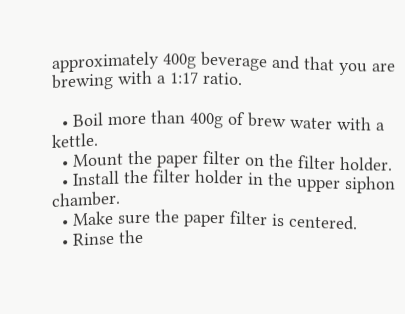approximately 400g beverage and that you are brewing with a 1:17 ratio.

  • Boil more than 400g of brew water with a kettle.
  • Mount the paper filter on the filter holder.
  • Install the filter holder in the upper siphon chamber.
  • Make sure the paper filter is centered.
  • Rinse the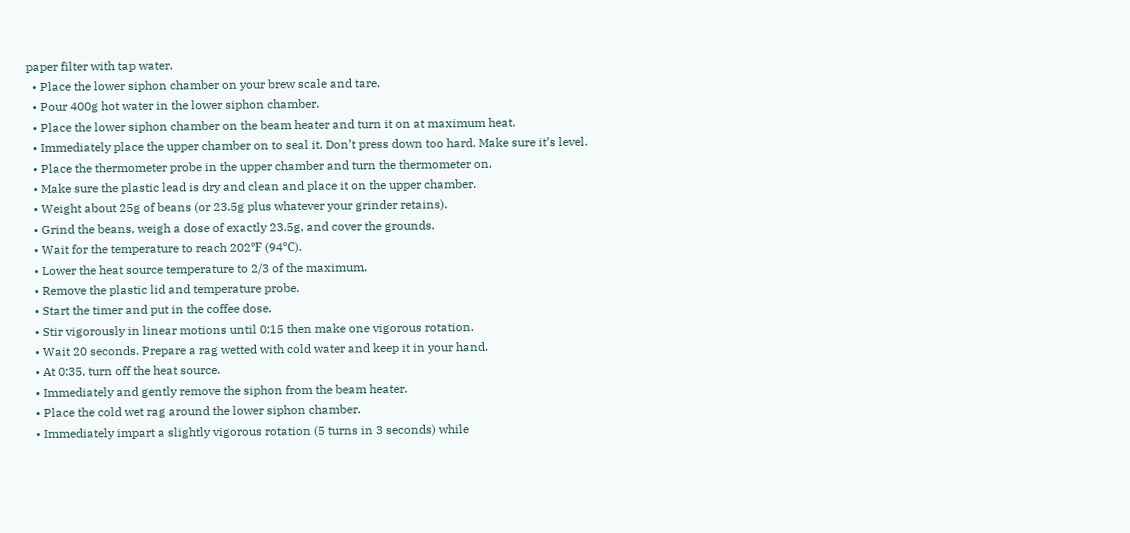paper filter with tap water.
  • Place the lower siphon chamber on your brew scale and tare.
  • Pour 400g hot water in the lower siphon chamber.
  • Place the lower siphon chamber on the beam heater and turn it on at maximum heat.
  • Immediately place the upper chamber on to seal it. Don’t press down too hard. Make sure it’s level.
  • Place the thermometer probe in the upper chamber and turn the thermometer on.
  • Make sure the plastic lead is dry and clean and place it on the upper chamber.
  • Weight about 25g of beans (or 23.5g plus whatever your grinder retains).
  • Grind the beans, weigh a dose of exactly 23.5g, and cover the grounds.
  • Wait for the temperature to reach 202℉ (94℃).
  • Lower the heat source temperature to 2/3 of the maximum.
  • Remove the plastic lid and temperature probe.
  • Start the timer and put in the coffee dose.
  • Stir vigorously in linear motions until 0:15 then make one vigorous rotation.
  • Wait 20 seconds. Prepare a rag wetted with cold water and keep it in your hand.
  • At 0:35, turn off the heat source.
  • Immediately and gently remove the siphon from the beam heater.
  • Place the cold wet rag around the lower siphon chamber.
  • Immediately impart a slightly vigorous rotation (5 turns in 3 seconds) while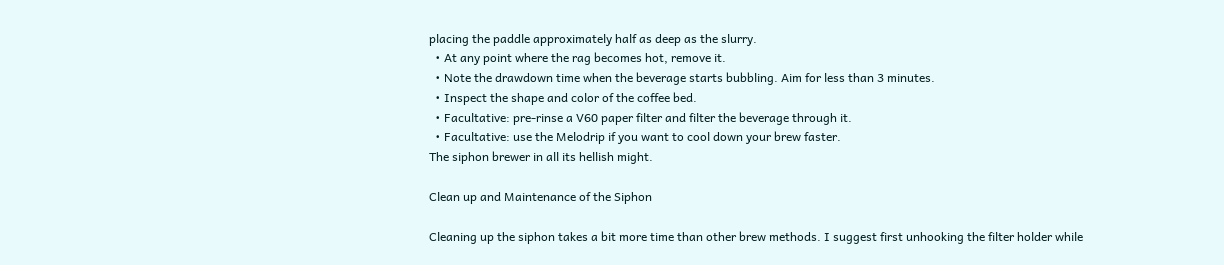placing the paddle approximately half as deep as the slurry.
  • At any point where the rag becomes hot, remove it.
  • Note the drawdown time when the beverage starts bubbling. Aim for less than 3 minutes.
  • Inspect the shape and color of the coffee bed.
  • Facultative: pre-rinse a V60 paper filter and filter the beverage through it.
  • Facultative: use the Melodrip if you want to cool down your brew faster.
The siphon brewer in all its hellish might.

Clean up and Maintenance of the Siphon

Cleaning up the siphon takes a bit more time than other brew methods. I suggest first unhooking the filter holder while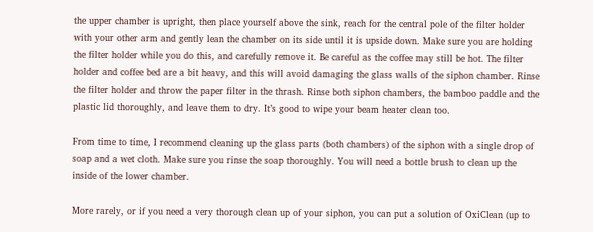the upper chamber is upright, then place yourself above the sink, reach for the central pole of the filter holder with your other arm and gently lean the chamber on its side until it is upside down. Make sure you are holding the filter holder while you do this, and carefully remove it. Be careful as the coffee may still be hot. The filter holder and coffee bed are a bit heavy, and this will avoid damaging the glass walls of the siphon chamber. Rinse the filter holder and throw the paper filter in the thrash. Rinse both siphon chambers, the bamboo paddle and the plastic lid thoroughly, and leave them to dry. It’s good to wipe your beam heater clean too.

From time to time, I recommend cleaning up the glass parts (both chambers) of the siphon with a single drop of soap and a wet cloth. Make sure you rinse the soap thoroughly. You will need a bottle brush to clean up the inside of the lower chamber.

More rarely, or if you need a very thorough clean up of your siphon, you can put a solution of OxiClean (up to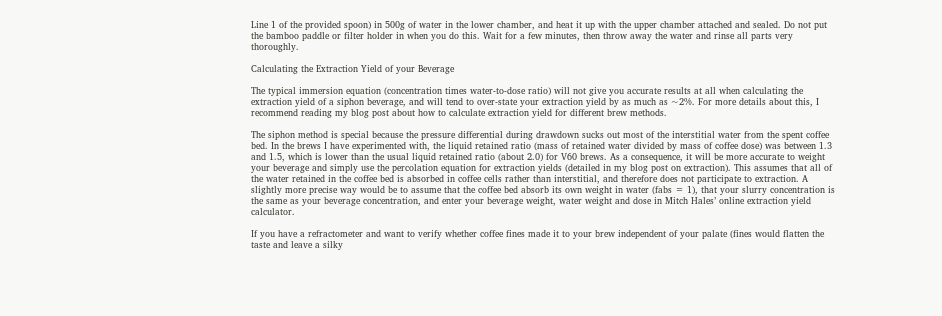Line 1 of the provided spoon) in 500g of water in the lower chamber, and heat it up with the upper chamber attached and sealed. Do not put the bamboo paddle or filter holder in when you do this. Wait for a few minutes, then throw away the water and rinse all parts very thoroughly.

Calculating the Extraction Yield of your Beverage

The typical immersion equation (concentration times water-to-dose ratio) will not give you accurate results at all when calculating the extraction yield of a siphon beverage, and will tend to over-state your extraction yield by as much as ~2%. For more details about this, I recommend reading my blog post about how to calculate extraction yield for different brew methods.

The siphon method is special because the pressure differential during drawdown sucks out most of the interstitial water from the spent coffee bed. In the brews I have experimented with, the liquid retained ratio (mass of retained water divided by mass of coffee dose) was between 1.3 and 1.5, which is lower than the usual liquid retained ratio (about 2.0) for V60 brews. As a consequence, it will be more accurate to weight your beverage and simply use the percolation equation for extraction yields (detailed in my blog post on extraction). This assumes that all of the water retained in the coffee bed is absorbed in coffee cells rather than interstitial, and therefore does not participate to extraction. A slightly more precise way would be to assume that the coffee bed absorb its own weight in water (fabs = 1), that your slurry concentration is the same as your beverage concentration, and enter your beverage weight, water weight and dose in Mitch Hales’ online extraction yield calculator.

If you have a refractometer and want to verify whether coffee fines made it to your brew independent of your palate (fines would flatten the taste and leave a silky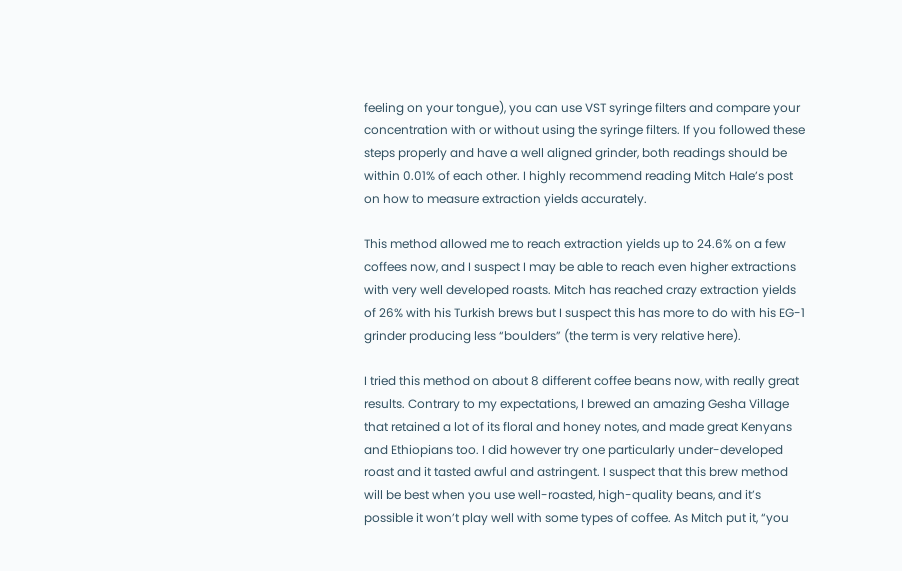feeling on your tongue), you can use VST syringe filters and compare your concentration with or without using the syringe filters. If you followed these steps properly and have a well aligned grinder, both readings should be within 0.01% of each other. I highly recommend reading Mitch Hale’s post on how to measure extraction yields accurately.

This method allowed me to reach extraction yields up to 24.6% on a few coffees now, and I suspect I may be able to reach even higher extractions with very well developed roasts. Mitch has reached crazy extraction yields of 26% with his Turkish brews but I suspect this has more to do with his EG-1 grinder producing less “boulders” (the term is very relative here).

I tried this method on about 8 different coffee beans now, with really great results. Contrary to my expectations, I brewed an amazing Gesha Village that retained a lot of its floral and honey notes, and made great Kenyans and Ethiopians too. I did however try one particularly under-developed roast and it tasted awful and astringent. I suspect that this brew method will be best when you use well-roasted, high-quality beans, and it’s possible it won’t play well with some types of coffee. As Mitch put it, “you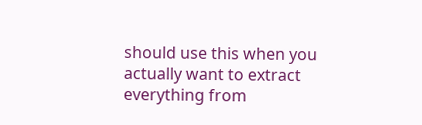should use this when you actually want to extract everything from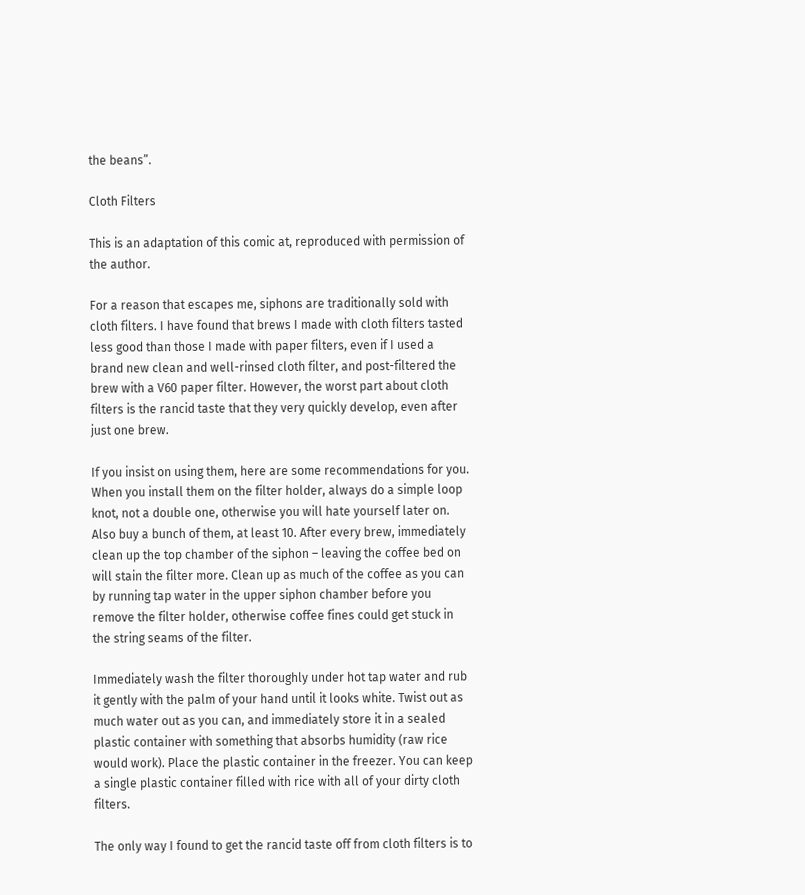the beans”.

Cloth Filters

This is an adaptation of this comic at, reproduced with permission of the author.

For a reason that escapes me, siphons are traditionally sold with cloth filters. I have found that brews I made with cloth filters tasted less good than those I made with paper filters, even if I used a brand new clean and well-rinsed cloth filter, and post-filtered the brew with a V60 paper filter. However, the worst part about cloth filters is the rancid taste that they very quickly develop, even after just one brew.

If you insist on using them, here are some recommendations for you. When you install them on the filter holder, always do a simple loop knot, not a double one, otherwise you will hate yourself later on. Also buy a bunch of them, at least 10. After every brew, immediately clean up the top chamber of the siphon – leaving the coffee bed on will stain the filter more. Clean up as much of the coffee as you can by running tap water in the upper siphon chamber before you remove the filter holder, otherwise coffee fines could get stuck in the string seams of the filter.

Immediately wash the filter thoroughly under hot tap water and rub it gently with the palm of your hand until it looks white. Twist out as much water out as you can, and immediately store it in a sealed plastic container with something that absorbs humidity (raw rice would work). Place the plastic container in the freezer. You can keep a single plastic container filled with rice with all of your dirty cloth filters.

The only way I found to get the rancid taste off from cloth filters is to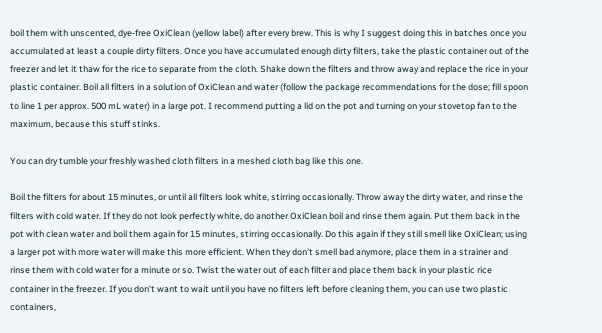boil them with unscented, dye-free OxiClean (yellow label) after every brew. This is why I suggest doing this in batches once you accumulated at least a couple dirty filters. Once you have accumulated enough dirty filters, take the plastic container out of the freezer and let it thaw for the rice to separate from the cloth. Shake down the filters and throw away and replace the rice in your plastic container. Boil all filters in a solution of OxiClean and water (follow the package recommendations for the dose; fill spoon to line 1 per approx. 500 mL water) in a large pot. I recommend putting a lid on the pot and turning on your stovetop fan to the maximum, because this stuff stinks.

You can dry tumble your freshly washed cloth filters in a meshed cloth bag like this one.

Boil the filters for about 15 minutes, or until all filters look white, stirring occasionally. Throw away the dirty water, and rinse the filters with cold water. If they do not look perfectly white, do another OxiClean boil and rinse them again. Put them back in the pot with clean water and boil them again for 15 minutes, stirring occasionally. Do this again if they still smell like OxiClean; using a larger pot with more water will make this more efficient. When they don’t smell bad anymore, place them in a strainer and rinse them with cold water for a minute or so. Twist the water out of each filter and place them back in your plastic rice container in the freezer. If you don’t want to wait until you have no filters left before cleaning them, you can use two plastic containers,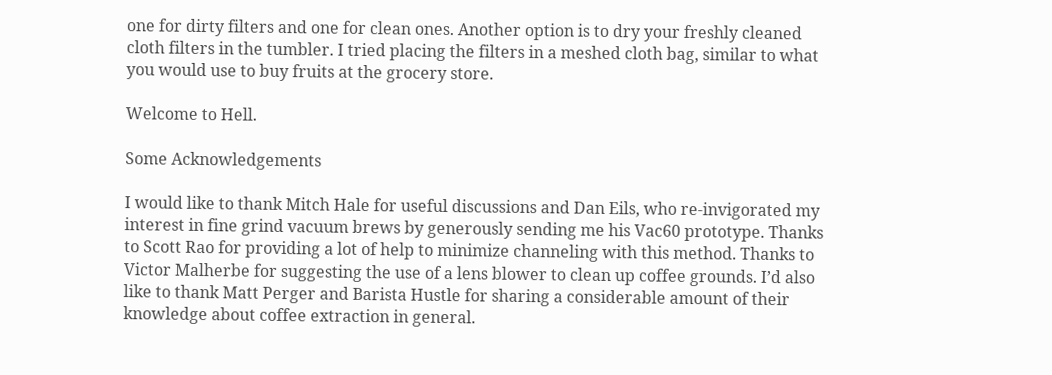one for dirty filters and one for clean ones. Another option is to dry your freshly cleaned cloth filters in the tumbler. I tried placing the filters in a meshed cloth bag, similar to what you would use to buy fruits at the grocery store.

Welcome to Hell.

Some Acknowledgements

I would like to thank Mitch Hale for useful discussions and Dan Eils, who re-invigorated my interest in fine grind vacuum brews by generously sending me his Vac60 prototype. Thanks to Scott Rao for providing a lot of help to minimize channeling with this method. Thanks to Victor Malherbe for suggesting the use of a lens blower to clean up coffee grounds. I’d also like to thank Matt Perger and Barista Hustle for sharing a considerable amount of their knowledge about coffee extraction in general.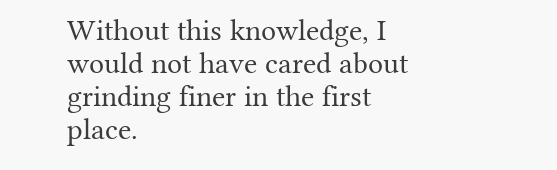Without this knowledge, I would not have cared about grinding finer in the first place.